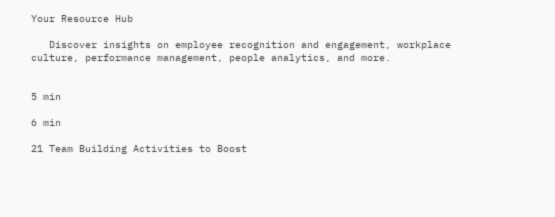Your Resource Hub

   Discover insights on employee recognition and engagement, workplace culture, performance management, people analytics, and more.


5 min

6 min

21 Team Building Activities to Boost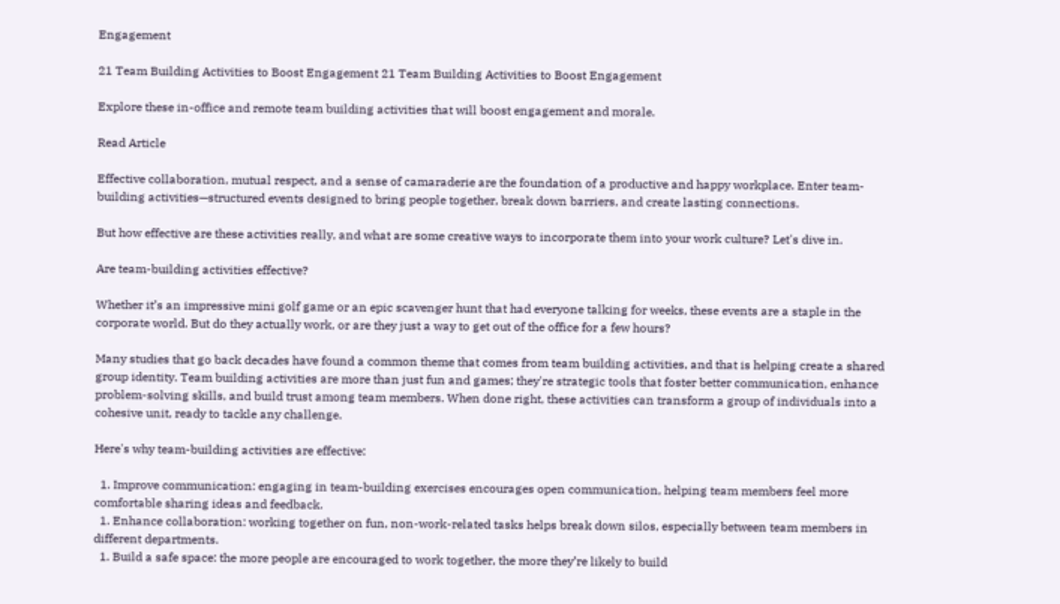Engagement

21 Team Building Activities to Boost Engagement 21 Team Building Activities to Boost Engagement

Explore these in-office and remote team building activities that will boost engagement and morale.

Read Article

Effective collaboration, mutual respect, and a sense of camaraderie are the foundation of a productive and happy workplace. Enter team-building activities—structured events designed to bring people together, break down barriers, and create lasting connections.

But how effective are these activities really, and what are some creative ways to incorporate them into your work culture? Let's dive in.

Are team-building activities effective?

Whether it’s an impressive mini golf game or an epic scavenger hunt that had everyone talking for weeks, these events are a staple in the corporate world. But do they actually work, or are they just a way to get out of the office for a few hours?

Many studies that go back decades have found a common theme that comes from team building activities, and that is helping create a shared group identity. Team building activities are more than just fun and games; they're strategic tools that foster better communication, enhance problem-solving skills, and build trust among team members. When done right, these activities can transform a group of individuals into a cohesive unit, ready to tackle any challenge.

Here's why team-building activities are effective:

  1. Improve communication: engaging in team-building exercises encourages open communication, helping team members feel more comfortable sharing ideas and feedback.
  1. Enhance collaboration: working together on fun, non-work-related tasks helps break down silos, especially between team members in different departments.
  1. Build a safe space: the more people are encouraged to work together, the more they’re likely to build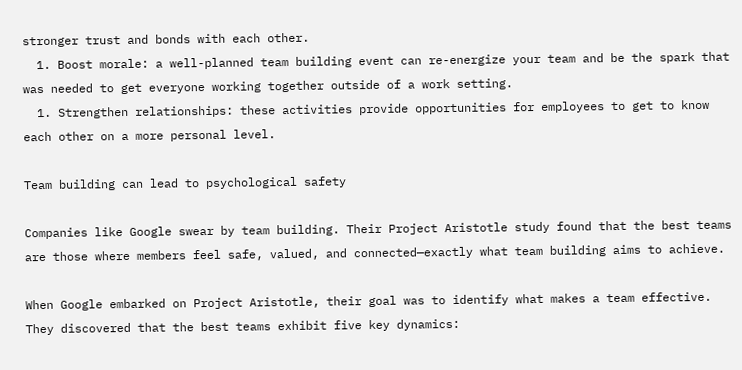stronger trust and bonds with each other.
  1. Boost morale: a well-planned team building event can re-energize your team and be the spark that was needed to get everyone working together outside of a work setting.
  1. Strengthen relationships: these activities provide opportunities for employees to get to know each other on a more personal level.

Team building can lead to psychological safety

Companies like Google swear by team building. Their Project Aristotle study found that the best teams are those where members feel safe, valued, and connected—exactly what team building aims to achieve.

When Google embarked on Project Aristotle, their goal was to identify what makes a team effective. They discovered that the best teams exhibit five key dynamics: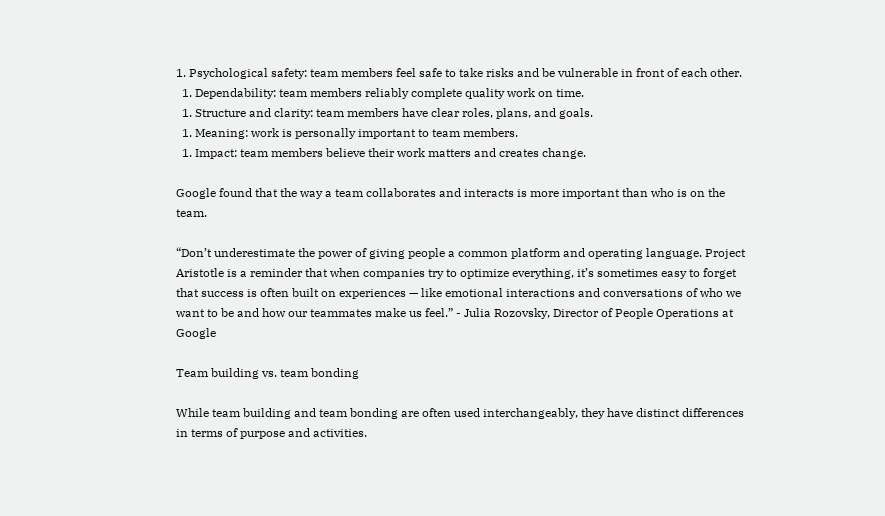1. Psychological safety: team members feel safe to take risks and be vulnerable in front of each other.
  1. Dependability: team members reliably complete quality work on time.
  1. Structure and clarity: team members have clear roles, plans, and goals.
  1. Meaning: work is personally important to team members.
  1. Impact: team members believe their work matters and creates change.

Google found that the way a team collaborates and interacts is more important than who is on the team.

“Don’t underestimate the power of giving people a common platform and operating language. Project Aristotle is a reminder that when companies try to optimize everything, it’s sometimes easy to forget that success is often built on experiences — like emotional interactions and conversations of who we want to be and how our teammates make us feel.” - Julia Rozovsky, Director of People Operations at Google

Team building vs. team bonding

While team building and team bonding are often used interchangeably, they have distinct differences in terms of purpose and activities.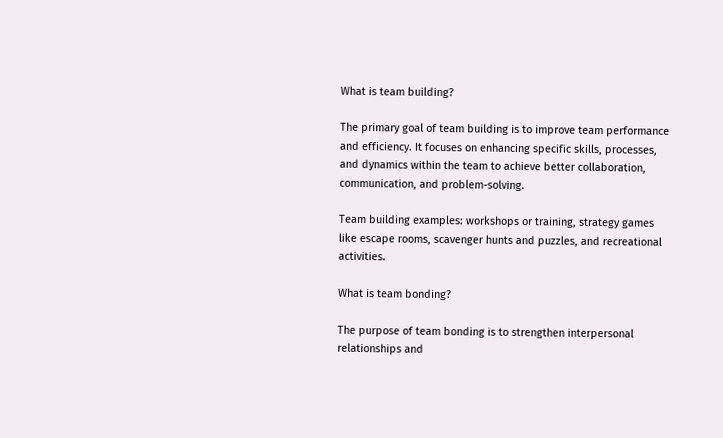What is team building?

The primary goal of team building is to improve team performance and efficiency. It focuses on enhancing specific skills, processes, and dynamics within the team to achieve better collaboration, communication, and problem-solving.

Team building examples: workshops or training, strategy games like escape rooms, scavenger hunts and puzzles, and recreational activities.

What is team bonding?

The purpose of team bonding is to strengthen interpersonal relationships and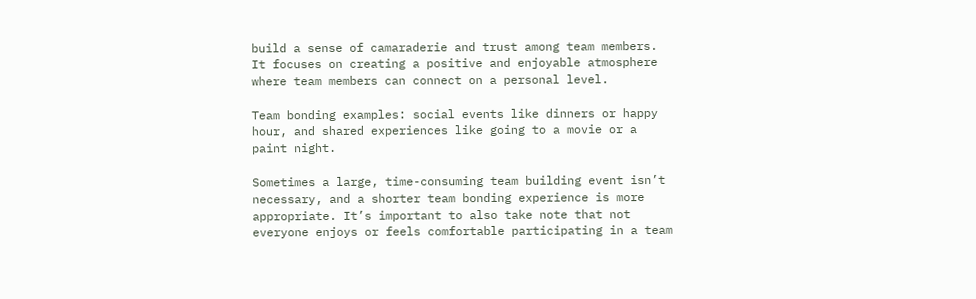build a sense of camaraderie and trust among team members. It focuses on creating a positive and enjoyable atmosphere where team members can connect on a personal level.

Team bonding examples: social events like dinners or happy hour, and shared experiences like going to a movie or a paint night.

Sometimes a large, time-consuming team building event isn’t necessary, and a shorter team bonding experience is more appropriate. It’s important to also take note that not everyone enjoys or feels comfortable participating in a team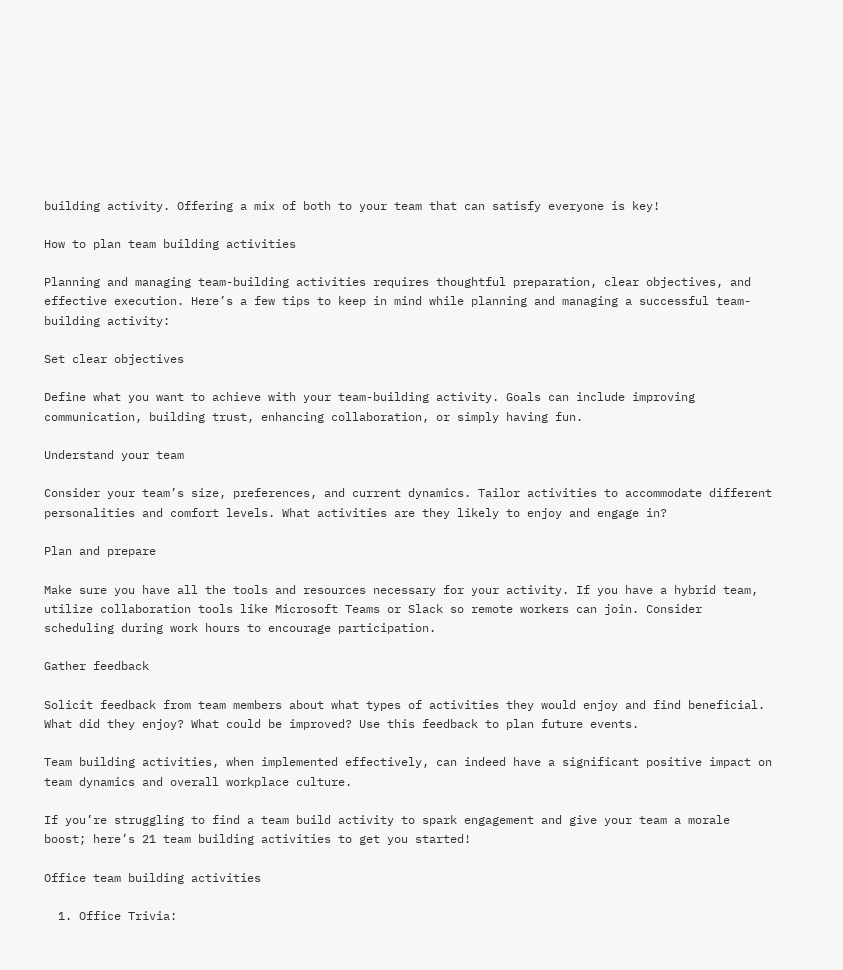building activity. Offering a mix of both to your team that can satisfy everyone is key!

How to plan team building activities

Planning and managing team-building activities requires thoughtful preparation, clear objectives, and effective execution. Here’s a few tips to keep in mind while planning and managing a successful team-building activity:

Set clear objectives

Define what you want to achieve with your team-building activity. Goals can include improving communication, building trust, enhancing collaboration, or simply having fun.

Understand your team

Consider your team’s size, preferences, and current dynamics. Tailor activities to accommodate different personalities and comfort levels. What activities are they likely to enjoy and engage in?

Plan and prepare

Make sure you have all the tools and resources necessary for your activity. If you have a hybrid team, utilize collaboration tools like Microsoft Teams or Slack so remote workers can join. Consider scheduling during work hours to encourage participation.

Gather feedback

Solicit feedback from team members about what types of activities they would enjoy and find beneficial. What did they enjoy? What could be improved? Use this feedback to plan future events.

Team building activities, when implemented effectively, can indeed have a significant positive impact on team dynamics and overall workplace culture.

If you’re struggling to find a team build activity to spark engagement and give your team a morale boost; here’s 21 team building activities to get you started!

Office team building activities

  1. Office Trivia: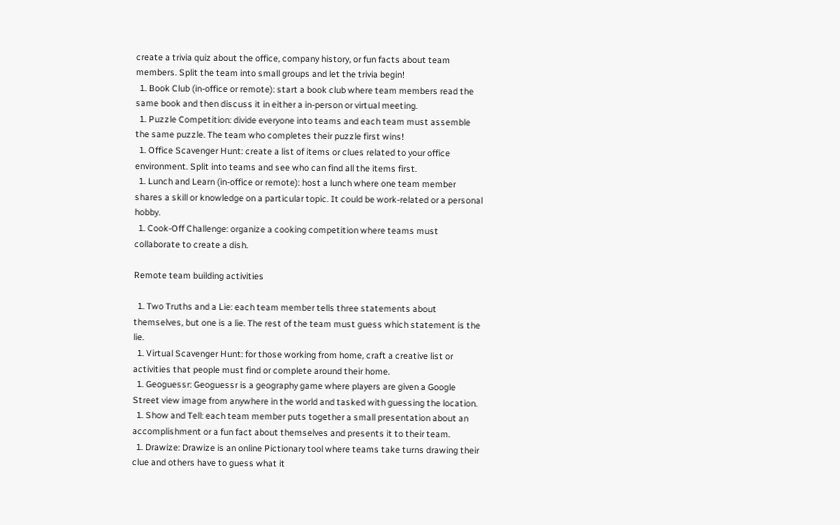create a trivia quiz about the office, company history, or fun facts about team members. Split the team into small groups and let the trivia begin!
  1. Book Club (in-office or remote): start a book club where team members read the same book and then discuss it in either a in-person or virtual meeting.
  1. Puzzle Competition: divide everyone into teams and each team must assemble the same puzzle. The team who completes their puzzle first wins!
  1. Office Scavenger Hunt: create a list of items or clues related to your office environment. Split into teams and see who can find all the items first.
  1. Lunch and Learn (in-office or remote): host a lunch where one team member shares a skill or knowledge on a particular topic. It could be work-related or a personal hobby.
  1. Cook-Off Challenge: organize a cooking competition where teams must collaborate to create a dish.

Remote team building activities

  1. Two Truths and a Lie: each team member tells three statements about themselves, but one is a lie. The rest of the team must guess which statement is the lie.
  1. Virtual Scavenger Hunt: for those working from home, craft a creative list or activities that people must find or complete around their home.
  1. Geoguessr: Geoguessr is a geography game where players are given a Google Street view image from anywhere in the world and tasked with guessing the location.
  1. Show and Tell: each team member puts together a small presentation about an accomplishment or a fun fact about themselves and presents it to their team.
  1. Drawize: Drawize is an online Pictionary tool where teams take turns drawing their clue and others have to guess what it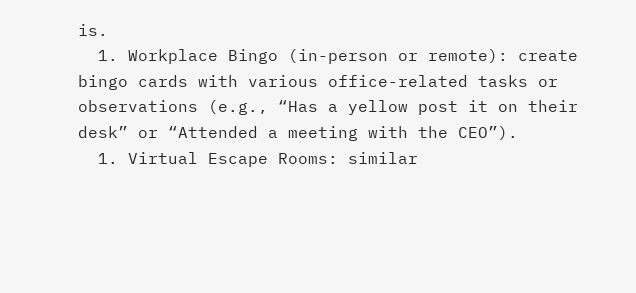is.
  1. Workplace Bingo (in-person or remote): create bingo cards with various office-related tasks or observations (e.g., “Has a yellow post it on their desk” or “Attended a meeting with the CEO”).
  1. Virtual Escape Rooms: similar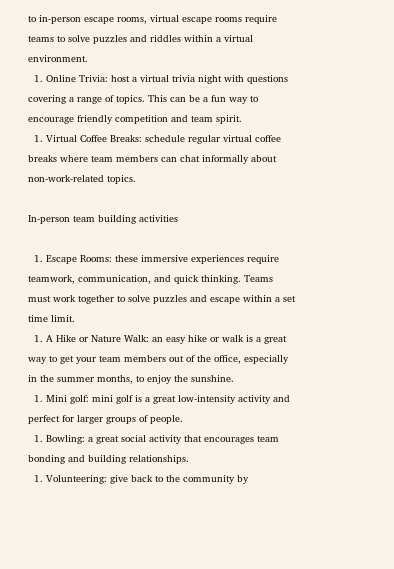to in-person escape rooms, virtual escape rooms require teams to solve puzzles and riddles within a virtual environment.
  1. Online Trivia: host a virtual trivia night with questions covering a range of topics. This can be a fun way to encourage friendly competition and team spirit.
  1. Virtual Coffee Breaks: schedule regular virtual coffee breaks where team members can chat informally about non-work-related topics.

In-person team building activities

  1. Escape Rooms: these immersive experiences require teamwork, communication, and quick thinking. Teams must work together to solve puzzles and escape within a set time limit.
  1. A Hike or Nature Walk: an easy hike or walk is a great way to get your team members out of the office, especially in the summer months, to enjoy the sunshine.
  1. Mini golf: mini golf is a great low-intensity activity and perfect for larger groups of people.
  1. Bowling: a great social activity that encourages team bonding and building relationships.
  1. Volunteering: give back to the community by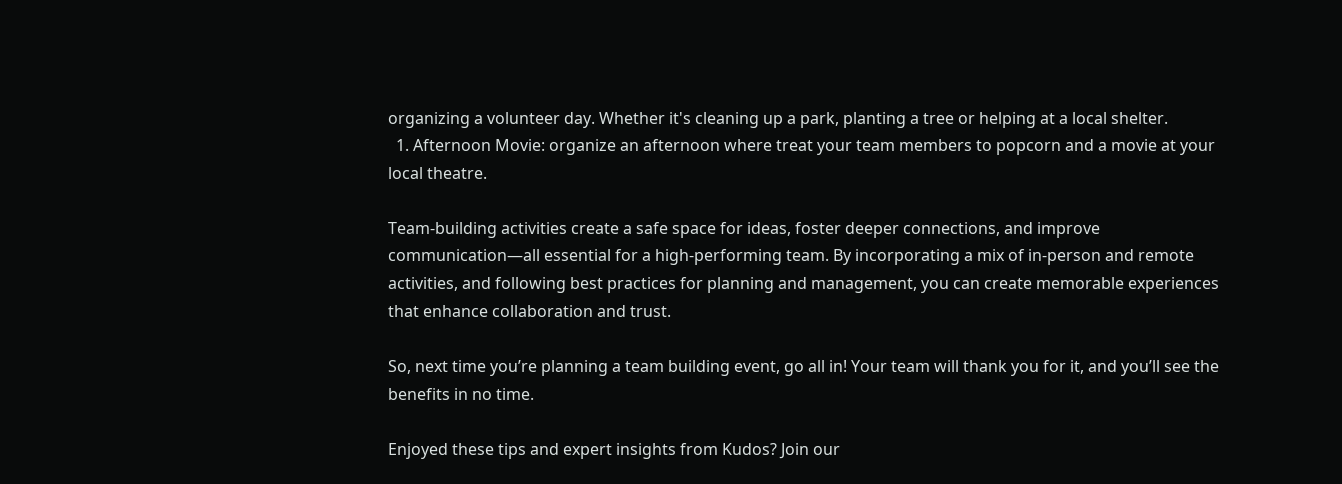organizing a volunteer day. Whether it's cleaning up a park, planting a tree or helping at a local shelter.
  1. Afternoon Movie: organize an afternoon where treat your team members to popcorn and a movie at your local theatre.

Team-building activities create a safe space for ideas, foster deeper connections, and improve communication—all essential for a high-performing team. By incorporating a mix of in-person and remote activities, and following best practices for planning and management, you can create memorable experiences that enhance collaboration and trust.

So, next time you’re planning a team building event, go all in! Your team will thank you for it, and you’ll see the benefits in no time.

Enjoyed these tips and expert insights from Kudos? Join our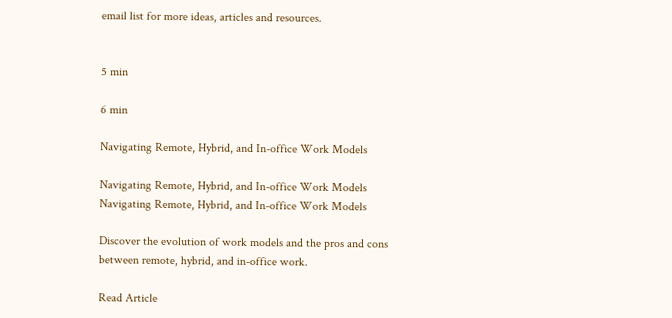email list for more ideas, articles and resources.


5 min

6 min

Navigating Remote, Hybrid, and In-office Work Models

Navigating Remote, Hybrid, and In-office Work Models  Navigating Remote, Hybrid, and In-office Work Models

Discover the evolution of work models and the pros and cons between remote, hybrid, and in-office work.

Read Article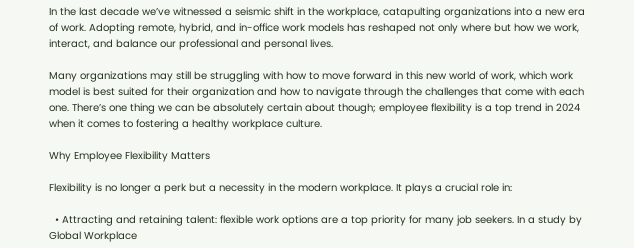In the last decade we’ve witnessed a seismic shift in the workplace, catapulting organizations into a new era of work. Adopting remote, hybrid, and in-office work models has reshaped not only where but how we work, interact, and balance our professional and personal lives.

Many organizations may still be struggling with how to move forward in this new world of work, which work model is best suited for their organization and how to navigate through the challenges that come with each one. There’s one thing we can be absolutely certain about though; employee flexibility is a top trend in 2024 when it comes to fostering a healthy workplace culture.

Why Employee Flexibility Matters

Flexibility is no longer a perk but a necessity in the modern workplace. It plays a crucial role in:

  • Attracting and retaining talent: flexible work options are a top priority for many job seekers. In a study by Global Workplace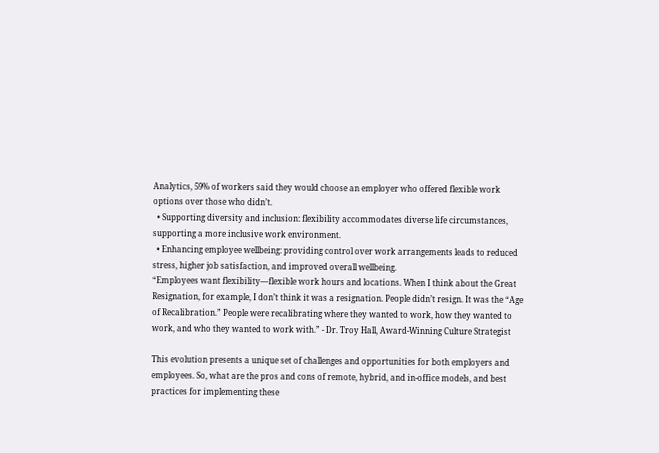Analytics, 59% of workers said they would choose an employer who offered flexible work options over those who didn’t.
  • Supporting diversity and inclusion: flexibility accommodates diverse life circumstances, supporting a more inclusive work environment.
  • Enhancing employee wellbeing: providing control over work arrangements leads to reduced stress, higher job satisfaction, and improved overall wellbeing.
“Employees want flexibility—flexible work hours and locations. When I think about the Great Resignation, for example, I don’t think it was a resignation. People didn’t resign. It was the “Age of Recalibration.” People were recalibrating where they wanted to work, how they wanted to work, and who they wanted to work with.” - Dr. Troy Hall, Award-Winning Culture Strategist

This evolution presents a unique set of challenges and opportunities for both employers and employees. So, what are the pros and cons of remote, hybrid, and in-office models, and best practices for implementing these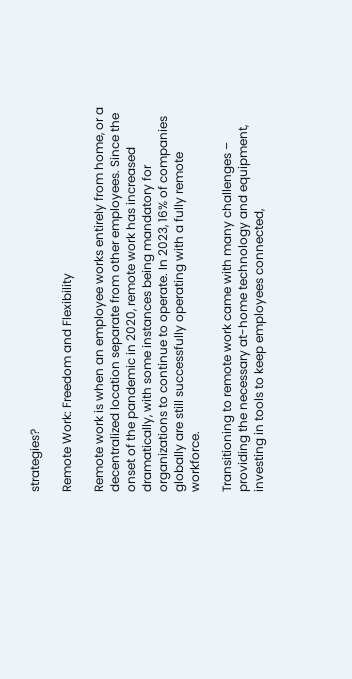strategies?

Remote Work: Freedom and Flexibility

Remote work is when an employee works entirely from home, or a decentralized location separate from other employees. Since the onset of the pandemic in 2020, remote work has increased dramatically, with some instances being mandatory for organizations to continue to operate. In 2023, 16% of companies globally are still successfully operating with a fully remote workforce.

Transitioning to remote work came with many challenges – providing the necessary at-home technology and equipment, investing in tools to keep employees connected,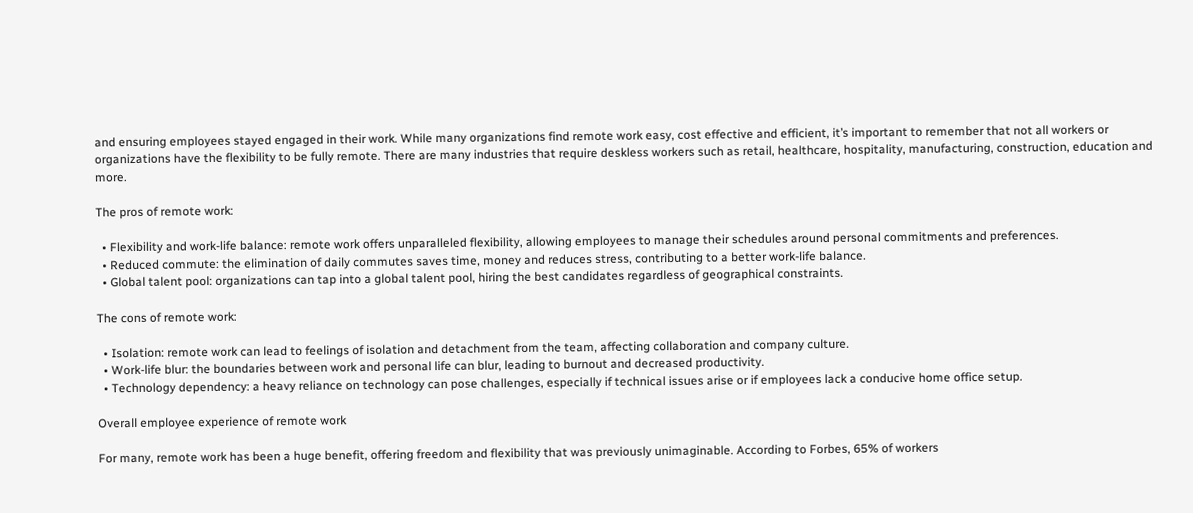and ensuring employees stayed engaged in their work. While many organizations find remote work easy, cost effective and efficient, it’s important to remember that not all workers or organizations have the flexibility to be fully remote. There are many industries that require deskless workers such as retail, healthcare, hospitality, manufacturing, construction, education and more.

The pros of remote work:

  • Flexibility and work-life balance: remote work offers unparalleled flexibility, allowing employees to manage their schedules around personal commitments and preferences.
  • Reduced commute: the elimination of daily commutes saves time, money and reduces stress, contributing to a better work-life balance.
  • Global talent pool: organizations can tap into a global talent pool, hiring the best candidates regardless of geographical constraints.

The cons of remote work:

  • Isolation: remote work can lead to feelings of isolation and detachment from the team, affecting collaboration and company culture.
  • Work-life blur: the boundaries between work and personal life can blur, leading to burnout and decreased productivity.
  • Technology dependency: a heavy reliance on technology can pose challenges, especially if technical issues arise or if employees lack a conducive home office setup.

Overall employee experience of remote work

For many, remote work has been a huge benefit, offering freedom and flexibility that was previously unimaginable. According to Forbes, 65% of workers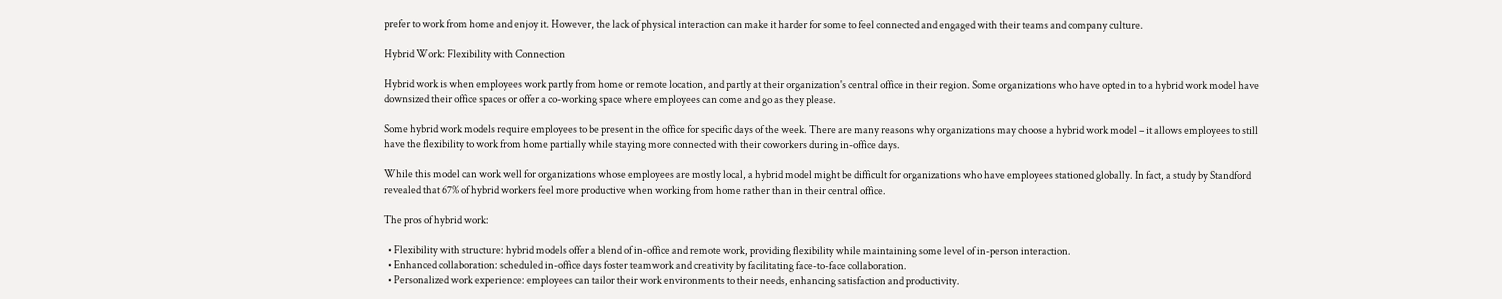prefer to work from home and enjoy it. However, the lack of physical interaction can make it harder for some to feel connected and engaged with their teams and company culture.

Hybrid Work: Flexibility with Connection

Hybrid work is when employees work partly from home or remote location, and partly at their organization's central office in their region. Some organizations who have opted in to a hybrid work model have downsized their office spaces or offer a co-working space where employees can come and go as they please.

Some hybrid work models require employees to be present in the office for specific days of the week. There are many reasons why organizations may choose a hybrid work model – it allows employees to still have the flexibility to work from home partially while staying more connected with their coworkers during in-office days.

While this model can work well for organizations whose employees are mostly local, a hybrid model might be difficult for organizations who have employees stationed globally. In fact, a study by Standford revealed that 67% of hybrid workers feel more productive when working from home rather than in their central office.

The pros of hybrid work:

  • Flexibility with structure: hybrid models offer a blend of in-office and remote work, providing flexibility while maintaining some level of in-person interaction.
  • Enhanced collaboration: scheduled in-office days foster teamwork and creativity by facilitating face-to-face collaboration.
  • Personalized work experience: employees can tailor their work environments to their needs, enhancing satisfaction and productivity.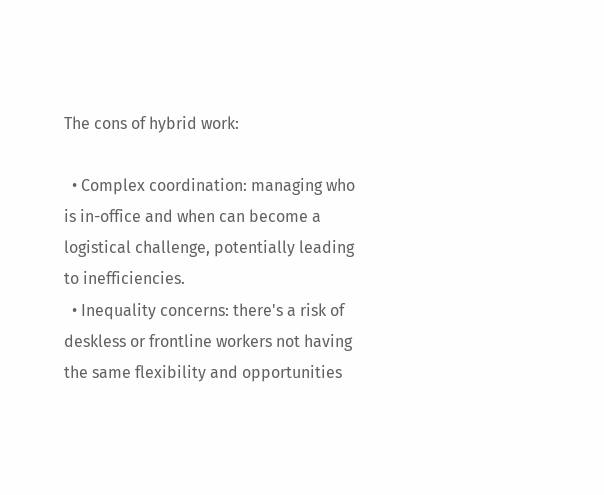The cons of hybrid work:

  • Complex coordination: managing who is in-office and when can become a logistical challenge, potentially leading to inefficiencies.
  • Inequality concerns: there's a risk of deskless or frontline workers not having the same flexibility and opportunities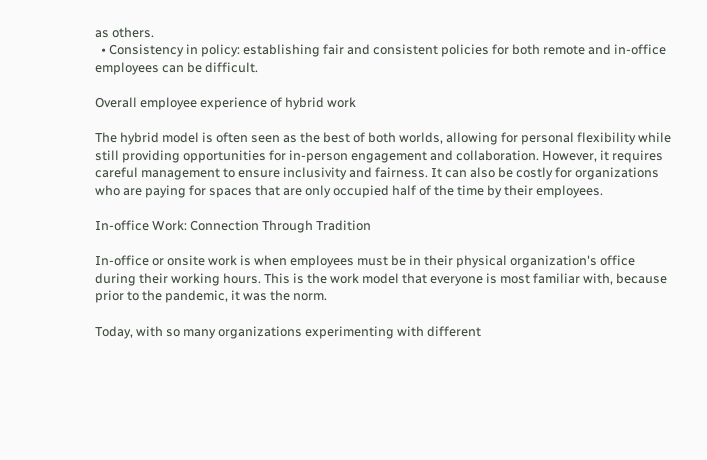as others.
  • Consistency in policy: establishing fair and consistent policies for both remote and in-office employees can be difficult.

Overall employee experience of hybrid work

The hybrid model is often seen as the best of both worlds, allowing for personal flexibility while still providing opportunities for in-person engagement and collaboration. However, it requires careful management to ensure inclusivity and fairness. It can also be costly for organizations who are paying for spaces that are only occupied half of the time by their employees.

In-office Work: Connection Through Tradition

In-office or onsite work is when employees must be in their physical organization's office during their working hours. This is the work model that everyone is most familiar with, because prior to the pandemic, it was the norm.

Today, with so many organizations experimenting with different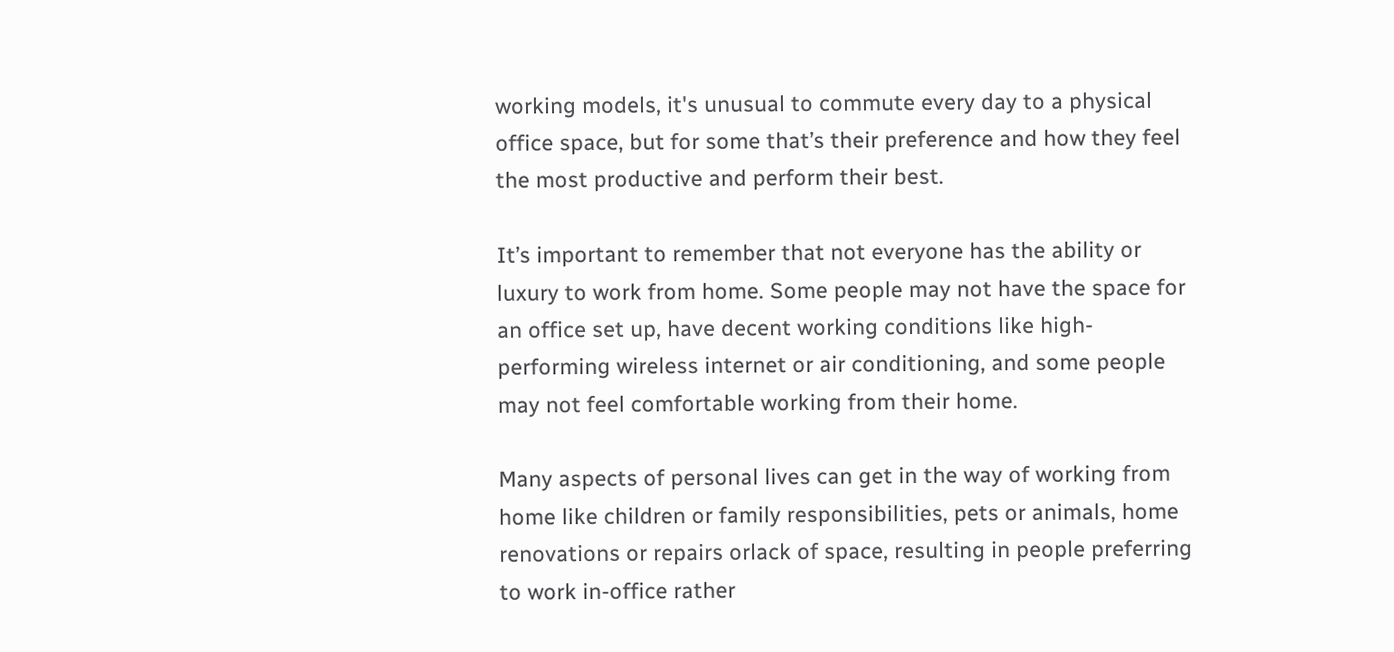working models, it's unusual to commute every day to a physical office space, but for some that’s their preference and how they feel the most productive and perform their best.

It’s important to remember that not everyone has the ability or luxury to work from home. Some people may not have the space for an office set up, have decent working conditions like high-performing wireless internet or air conditioning, and some people may not feel comfortable working from their home.

Many aspects of personal lives can get in the way of working from home like children or family responsibilities, pets or animals, home renovations or repairs orlack of space, resulting in people preferring to work in-office rather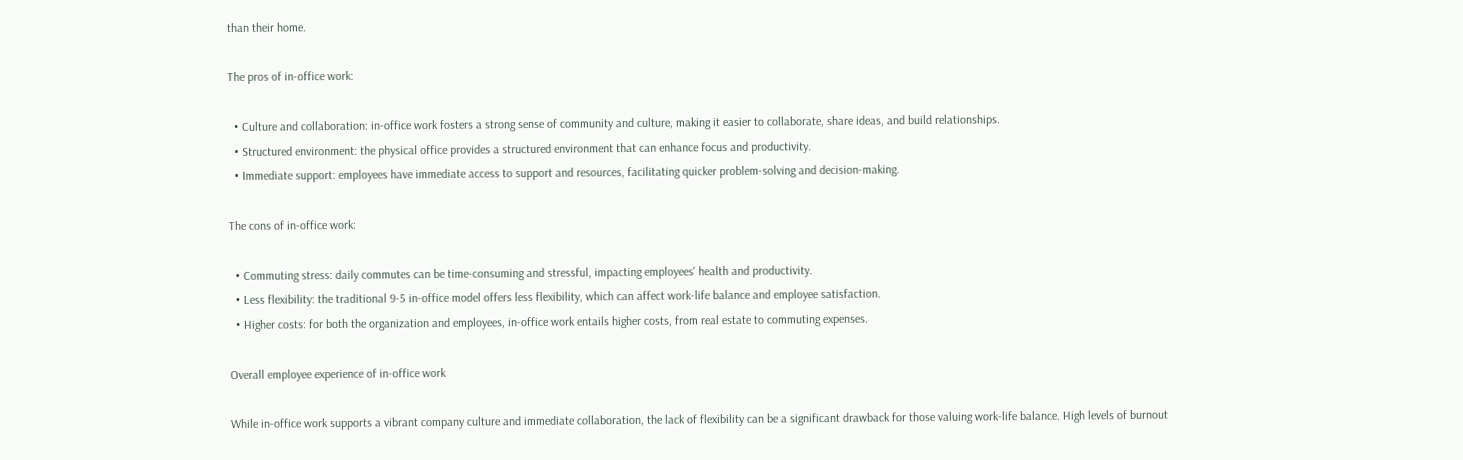than their home.

The pros of in-office work:

  • Culture and collaboration: in-office work fosters a strong sense of community and culture, making it easier to collaborate, share ideas, and build relationships.
  • Structured environment: the physical office provides a structured environment that can enhance focus and productivity.
  • Immediate support: employees have immediate access to support and resources, facilitating quicker problem-solving and decision-making.

The cons of in-office work:

  • Commuting stress: daily commutes can be time-consuming and stressful, impacting employees' health and productivity.
  • Less flexibility: the traditional 9-5 in-office model offers less flexibility, which can affect work-life balance and employee satisfaction.
  • Higher costs: for both the organization and employees, in-office work entails higher costs, from real estate to commuting expenses.

Overall employee experience of in-office work

While in-office work supports a vibrant company culture and immediate collaboration, the lack of flexibility can be a significant drawback for those valuing work-life balance. High levels of burnout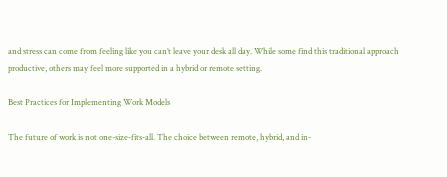and stress can come from feeling like you can’t leave your desk all day. While some find this traditional approach productive, others may feel more supported in a hybrid or remote setting.

Best Practices for Implementing Work Models

The future of work is not one-size-fits-all. The choice between remote, hybrid, and in-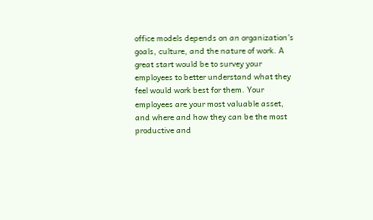office models depends on an organization's goals, culture, and the nature of work. A great start would be to survey your employees to better understand what they feel would work best for them. Your employees are your most valuable asset, and where and how they can be the most productive and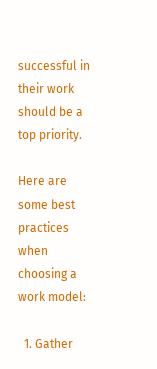successful in their work should be a top priority.

Here are some best practices when choosing a work model:

  1. Gather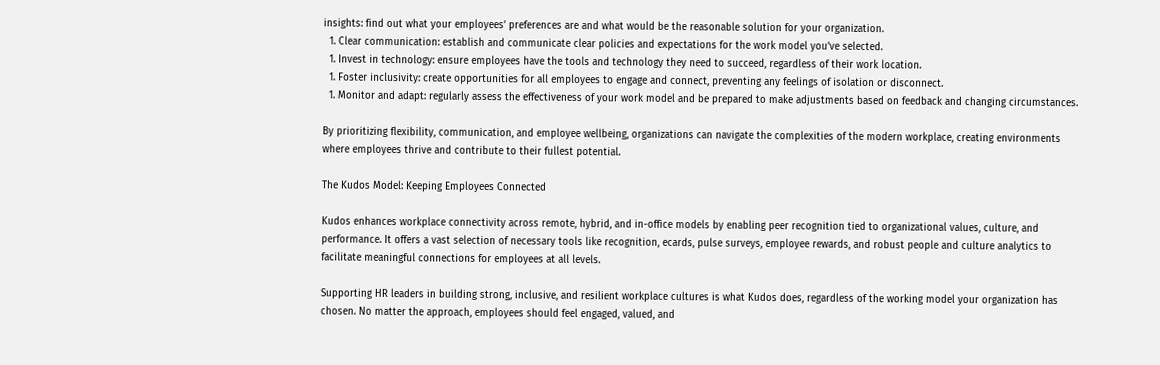insights: find out what your employees’ preferences are and what would be the reasonable solution for your organization.
  1. Clear communication: establish and communicate clear policies and expectations for the work model you’ve selected.
  1. Invest in technology: ensure employees have the tools and technology they need to succeed, regardless of their work location.
  1. Foster inclusivity: create opportunities for all employees to engage and connect, preventing any feelings of isolation or disconnect.
  1. Monitor and adapt: regularly assess the effectiveness of your work model and be prepared to make adjustments based on feedback and changing circumstances.

By prioritizing flexibility, communication, and employee wellbeing, organizations can navigate the complexities of the modern workplace, creating environments where employees thrive and contribute to their fullest potential.

The Kudos Model: Keeping Employees Connected

Kudos enhances workplace connectivity across remote, hybrid, and in-office models by enabling peer recognition tied to organizational values, culture, and performance. It offers a vast selection of necessary tools like recognition, ecards, pulse surveys, employee rewards, and robust people and culture analytics to facilitate meaningful connections for employees at all levels.

Supporting HR leaders in building strong, inclusive, and resilient workplace cultures is what Kudos does, regardless of the working model your organization has chosen. No matter the approach, employees should feel engaged, valued, and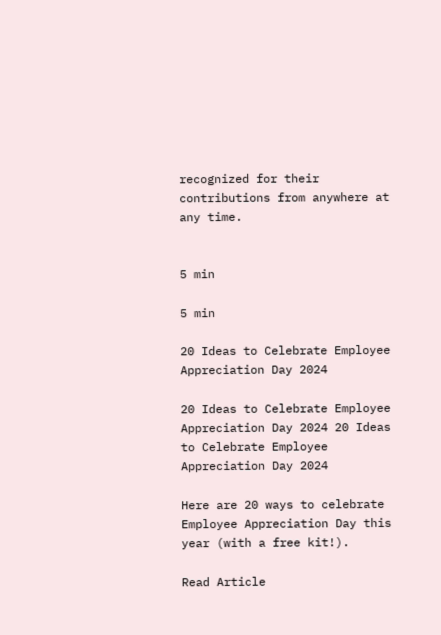recognized for their contributions from anywhere at any time.


5 min

5 min

20 Ideas to Celebrate Employee Appreciation Day 2024

20 Ideas to Celebrate Employee Appreciation Day 2024 20 Ideas to Celebrate Employee Appreciation Day 2024

Here are 20 ways to celebrate Employee Appreciation Day this year (with a free kit!).

Read Article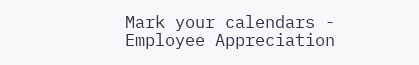Mark your calendars - Employee Appreciation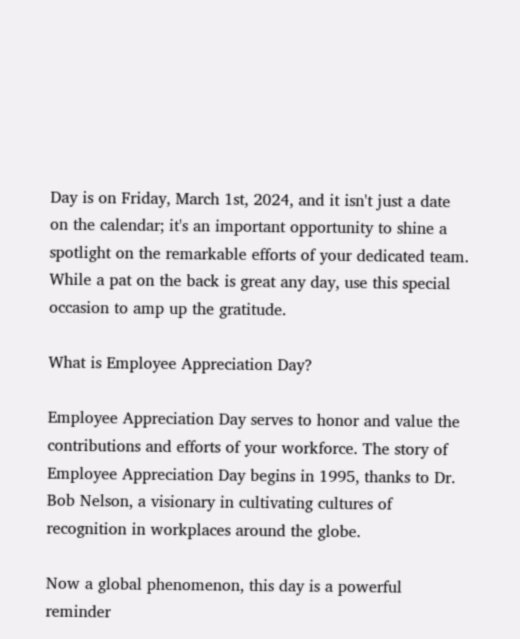Day is on Friday, March 1st, 2024, and it isn't just a date on the calendar; it's an important opportunity to shine a spotlight on the remarkable efforts of your dedicated team. While a pat on the back is great any day, use this special occasion to amp up the gratitude.

What is Employee Appreciation Day?

Employee Appreciation Day serves to honor and value the contributions and efforts of your workforce. The story of Employee Appreciation Day begins in 1995, thanks to Dr. Bob Nelson, a visionary in cultivating cultures of recognition in workplaces around the globe.

Now a global phenomenon, this day is a powerful reminder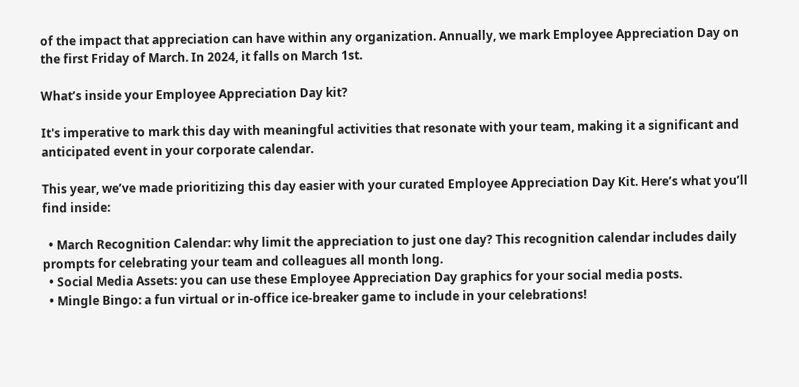of the impact that appreciation can have within any organization. Annually, we mark Employee Appreciation Day on the first Friday of March. In 2024, it falls on March 1st.

What’s inside your Employee Appreciation Day kit?

It's imperative to mark this day with meaningful activities that resonate with your team, making it a significant and anticipated event in your corporate calendar.

This year, we’ve made prioritizing this day easier with your curated Employee Appreciation Day Kit. Here’s what you’ll find inside:

  • March Recognition Calendar: why limit the appreciation to just one day? This recognition calendar includes daily prompts for celebrating your team and colleagues all month long.
  • Social Media Assets: you can use these Employee Appreciation Day graphics for your social media posts.
  • Mingle Bingo: a fun virtual or in-office ice-breaker game to include in your celebrations!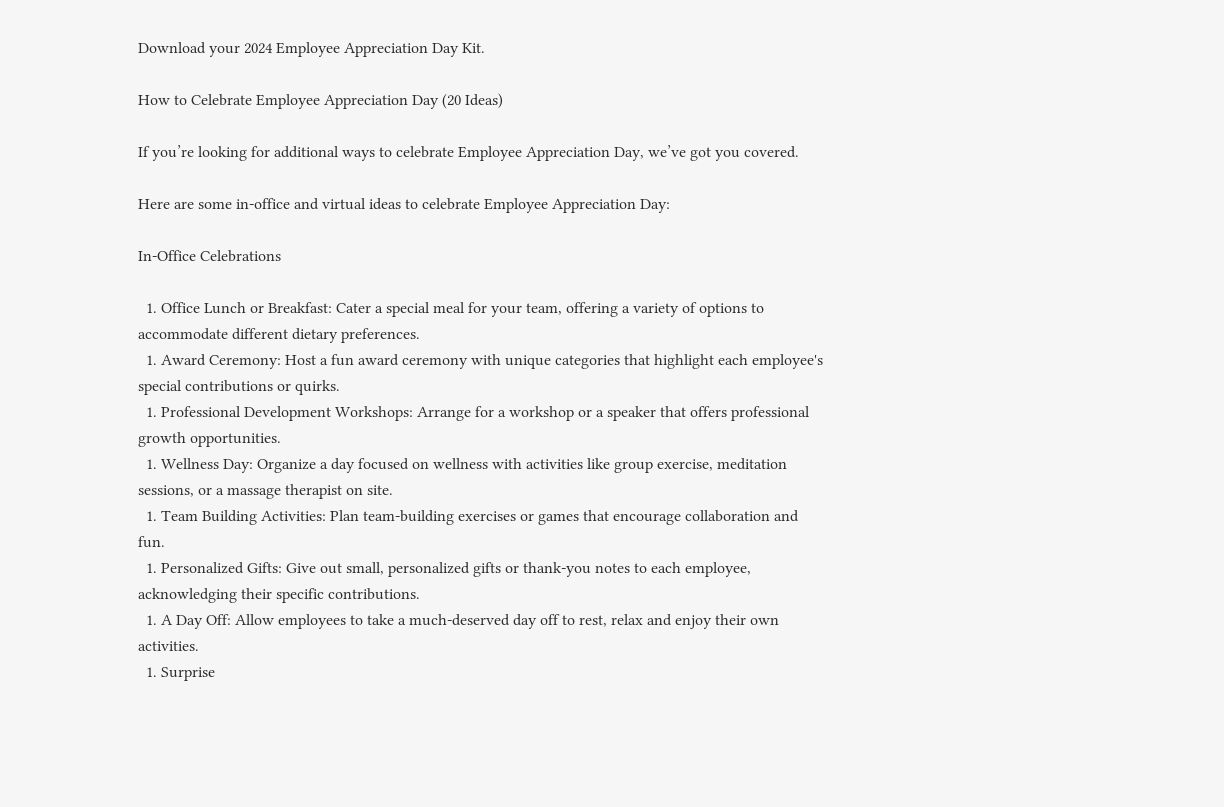Download your 2024 Employee Appreciation Day Kit.

How to Celebrate Employee Appreciation Day (20 Ideas)

If you’re looking for additional ways to celebrate Employee Appreciation Day, we’ve got you covered.

Here are some in-office and virtual ideas to celebrate Employee Appreciation Day:

In-Office Celebrations

  1. Office Lunch or Breakfast: Cater a special meal for your team, offering a variety of options to accommodate different dietary preferences.
  1. Award Ceremony: Host a fun award ceremony with unique categories that highlight each employee's special contributions or quirks.
  1. Professional Development Workshops: Arrange for a workshop or a speaker that offers professional growth opportunities.
  1. Wellness Day: Organize a day focused on wellness with activities like group exercise, meditation sessions, or a massage therapist on site.
  1. Team Building Activities: Plan team-building exercises or games that encourage collaboration and fun.
  1. Personalized Gifts: Give out small, personalized gifts or thank-you notes to each employee, acknowledging their specific contributions.
  1. A Day Off: Allow employees to take a much-deserved day off to rest, relax and enjoy their own activities.
  1. Surprise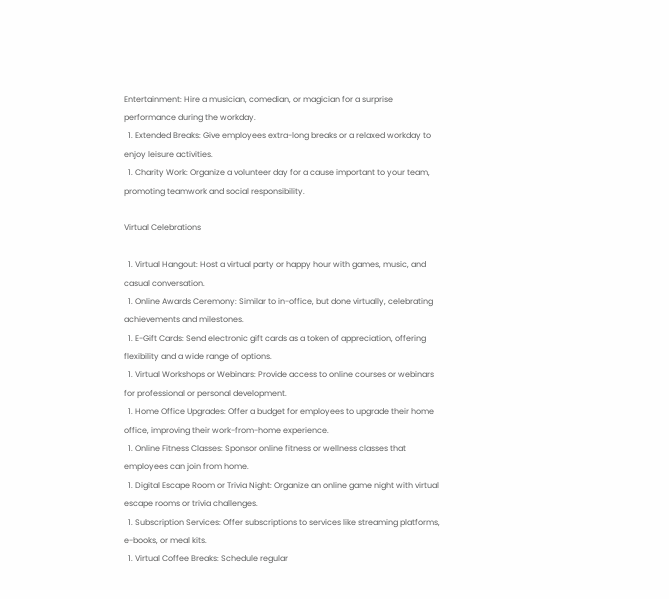Entertainment: Hire a musician, comedian, or magician for a surprise performance during the workday.
  1. Extended Breaks: Give employees extra-long breaks or a relaxed workday to enjoy leisure activities.
  1. Charity Work: Organize a volunteer day for a cause important to your team, promoting teamwork and social responsibility.

Virtual Celebrations

  1. Virtual Hangout: Host a virtual party or happy hour with games, music, and casual conversation.
  1. Online Awards Ceremony: Similar to in-office, but done virtually, celebrating achievements and milestones.
  1. E-Gift Cards: Send electronic gift cards as a token of appreciation, offering flexibility and a wide range of options.
  1. Virtual Workshops or Webinars: Provide access to online courses or webinars for professional or personal development.
  1. Home Office Upgrades: Offer a budget for employees to upgrade their home office, improving their work-from-home experience.
  1. Online Fitness Classes: Sponsor online fitness or wellness classes that employees can join from home.
  1. Digital Escape Room or Trivia Night: Organize an online game night with virtual escape rooms or trivia challenges.
  1. Subscription Services: Offer subscriptions to services like streaming platforms, e-books, or meal kits.
  1. Virtual Coffee Breaks: Schedule regular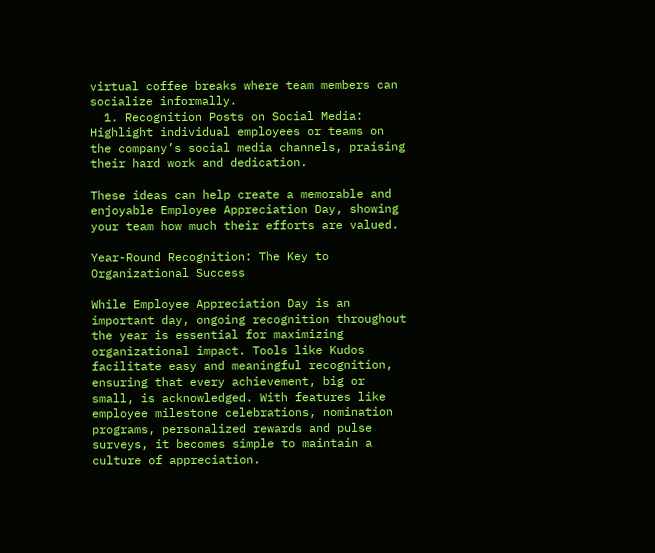virtual coffee breaks where team members can socialize informally.
  1. Recognition Posts on Social Media: Highlight individual employees or teams on the company’s social media channels, praising their hard work and dedication.

These ideas can help create a memorable and enjoyable Employee Appreciation Day, showing your team how much their efforts are valued.

Year-Round Recognition: The Key to Organizational Success

While Employee Appreciation Day is an important day, ongoing recognition throughout the year is essential for maximizing organizational impact. Tools like Kudos facilitate easy and meaningful recognition, ensuring that every achievement, big or small, is acknowledged. With features like employee milestone celebrations, nomination programs, personalized rewards and pulse surveys, it becomes simple to maintain a culture of appreciation.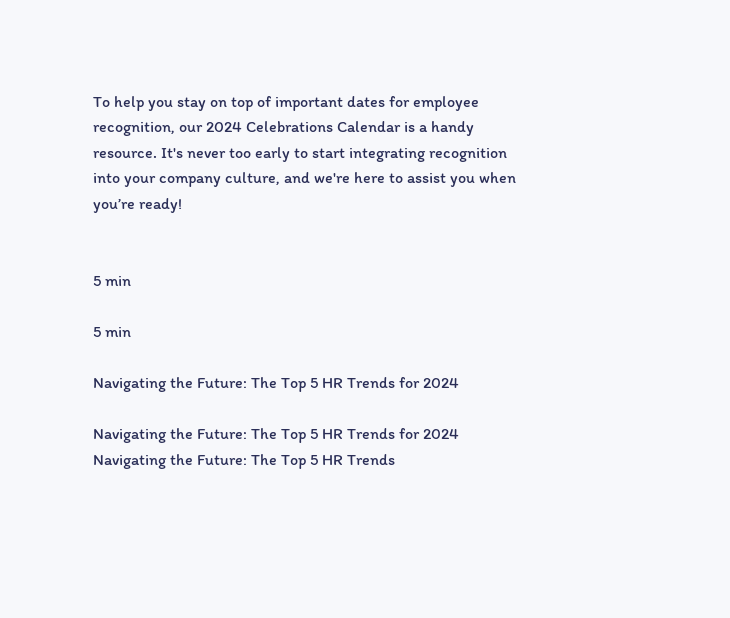To help you stay on top of important dates for employee recognition, our 2024 Celebrations Calendar is a handy resource. It's never too early to start integrating recognition into your company culture, and we're here to assist you when you’re ready!


5 min

5 min

Navigating the Future: The Top 5 HR Trends for 2024

Navigating the Future: The Top 5 HR Trends for 2024  Navigating the Future: The Top 5 HR Trends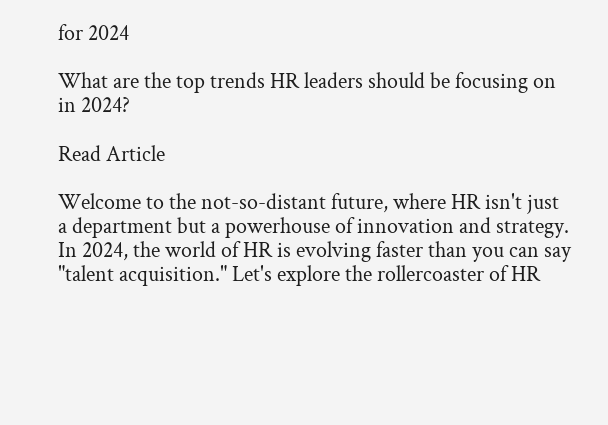for 2024

What are the top trends HR leaders should be focusing on in 2024?

Read Article

Welcome to the not-so-distant future, where HR isn't just a department but a powerhouse of innovation and strategy. In 2024, the world of HR is evolving faster than you can say "talent acquisition." Let's explore the rollercoaster of HR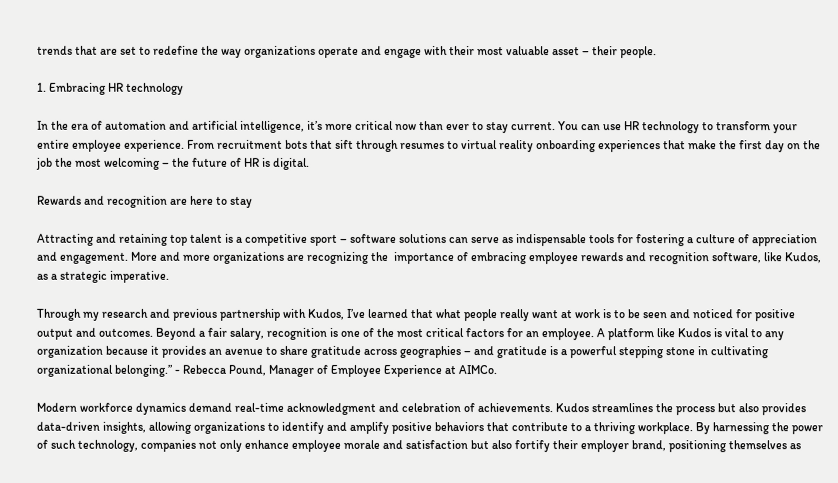trends that are set to redefine the way organizations operate and engage with their most valuable asset – their people.

1. Embracing HR technology

In the era of automation and artificial intelligence, it’s more critical now than ever to stay current. You can use HR technology to transform your entire employee experience. From recruitment bots that sift through resumes to virtual reality onboarding experiences that make the first day on the job the most welcoming – the future of HR is digital.

Rewards and recognition are here to stay

Attracting and retaining top talent is a competitive sport – software solutions can serve as indispensable tools for fostering a culture of appreciation and engagement. More and more organizations are recognizing the  importance of embracing employee rewards and recognition software, like Kudos, as a strategic imperative.

Through my research and previous partnership with Kudos, I’ve learned that what people really want at work is to be seen and noticed for positive output and outcomes. Beyond a fair salary, recognition is one of the most critical factors for an employee. A platform like Kudos is vital to any organization because it provides an avenue to share gratitude across geographies – and gratitude is a powerful stepping stone in cultivating organizational belonging.” - Rebecca Pound, Manager of Employee Experience at AIMCo.

Modern workforce dynamics demand real-time acknowledgment and celebration of achievements. Kudos streamlines the process but also provides data-driven insights, allowing organizations to identify and amplify positive behaviors that contribute to a thriving workplace. By harnessing the power of such technology, companies not only enhance employee morale and satisfaction but also fortify their employer brand, positioning themselves as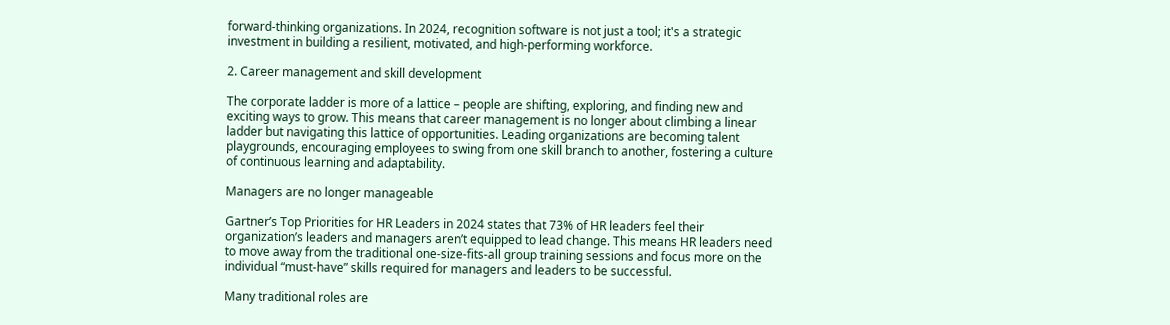forward-thinking organizations. In 2024, recognition software is not just a tool; it's a strategic investment in building a resilient, motivated, and high-performing workforce.

2. Career management and skill development

The corporate ladder is more of a lattice – people are shifting, exploring, and finding new and exciting ways to grow. This means that career management is no longer about climbing a linear ladder but navigating this lattice of opportunities. Leading organizations are becoming talent playgrounds, encouraging employees to swing from one skill branch to another, fostering a culture of continuous learning and adaptability.

Managers are no longer manageable

Gartner’s Top Priorities for HR Leaders in 2024 states that 73% of HR leaders feel their organization’s leaders and managers aren’t equipped to lead change. This means HR leaders need to move away from the traditional one-size-fits-all group training sessions and focus more on the individual “must-have” skills required for managers and leaders to be successful.

Many traditional roles are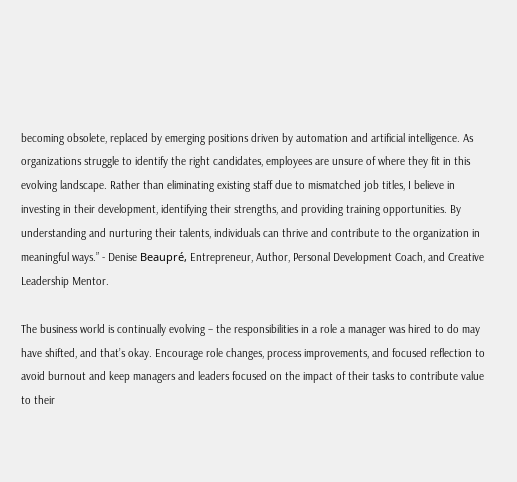becoming obsolete, replaced by emerging positions driven by automation and artificial intelligence. As organizations struggle to identify the right candidates, employees are unsure of where they fit in this evolving landscape. Rather than eliminating existing staff due to mismatched job titles, I believe in investing in their development, identifying their strengths, and providing training opportunities. By understanding and nurturing their talents, individuals can thrive and contribute to the organization in meaningful ways.” - Denise Beaupré, Entrepreneur, Author, Personal Development Coach, and Creative Leadership Mentor.

The business world is continually evolving – the responsibilities in a role a manager was hired to do may have shifted, and that’s okay. Encourage role changes, process improvements, and focused reflection to avoid burnout and keep managers and leaders focused on the impact of their tasks to contribute value to their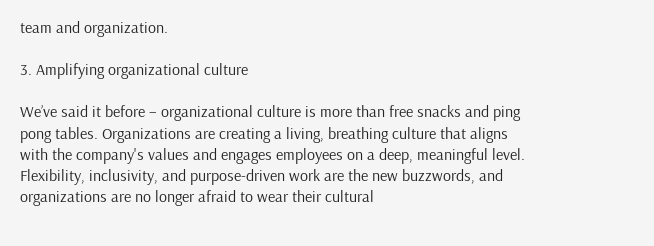team and organization.

3. Amplifying organizational culture

We’ve said it before – organizational culture is more than free snacks and ping pong tables. Organizations are creating a living, breathing culture that aligns with the company's values and engages employees on a deep, meaningful level. Flexibility, inclusivity, and purpose-driven work are the new buzzwords, and organizations are no longer afraid to wear their cultural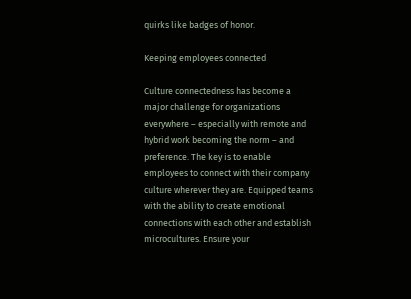quirks like badges of honor.

Keeping employees connected

Culture connectedness has become a major challenge for organizations everywhere – especially with remote and hybrid work becoming the norm – and preference. The key is to enable employees to connect with their company culture wherever they are. Equipped teams with the ability to create emotional connections with each other and establish microcultures. Ensure your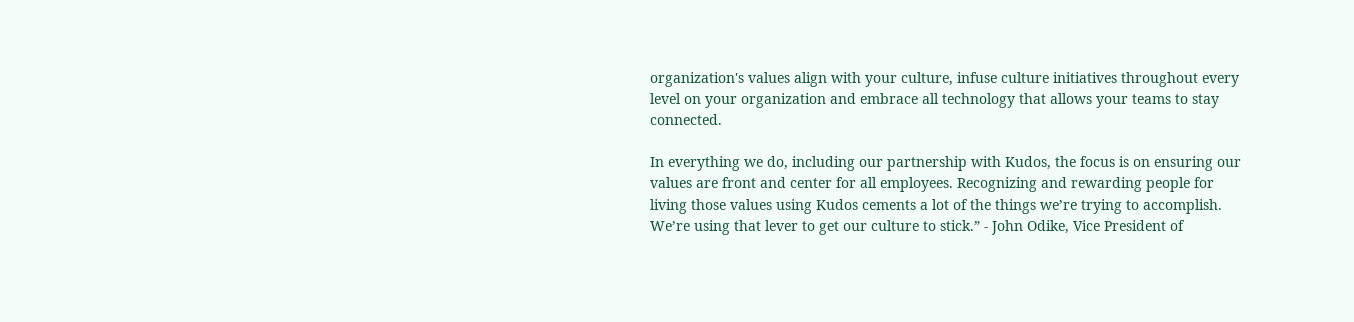organization's values align with your culture, infuse culture initiatives throughout every level on your organization and embrace all technology that allows your teams to stay connected.

In everything we do, including our partnership with Kudos, the focus is on ensuring our values are front and center for all employees. Recognizing and rewarding people for living those values using Kudos cements a lot of the things we’re trying to accomplish. We’re using that lever to get our culture to stick.” - John Odike, Vice President of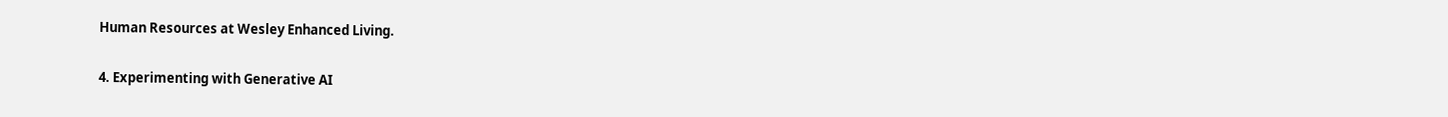Human Resources at Wesley Enhanced Living.

4. Experimenting with Generative AI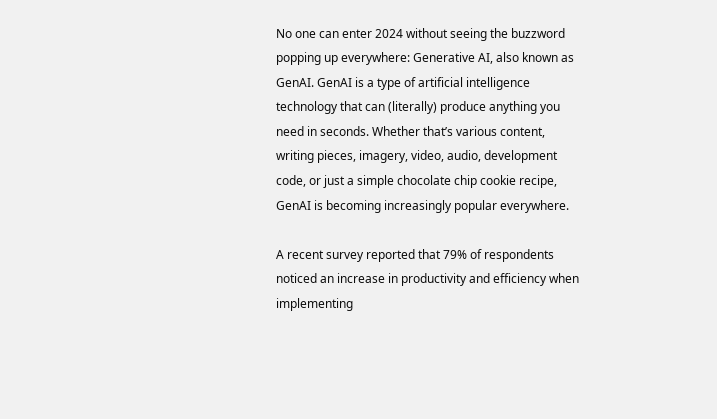No one can enter 2024 without seeing the buzzword  popping up everywhere: Generative AI, also known as GenAI. GenAI is a type of artificial intelligence technology that can (literally) produce anything you need in seconds. Whether that’s various content, writing pieces, imagery, video, audio, development code, or just a simple chocolate chip cookie recipe, GenAI is becoming increasingly popular everywhere.

A recent survey reported that 79% of respondents noticed an increase in productivity and efficiency when implementing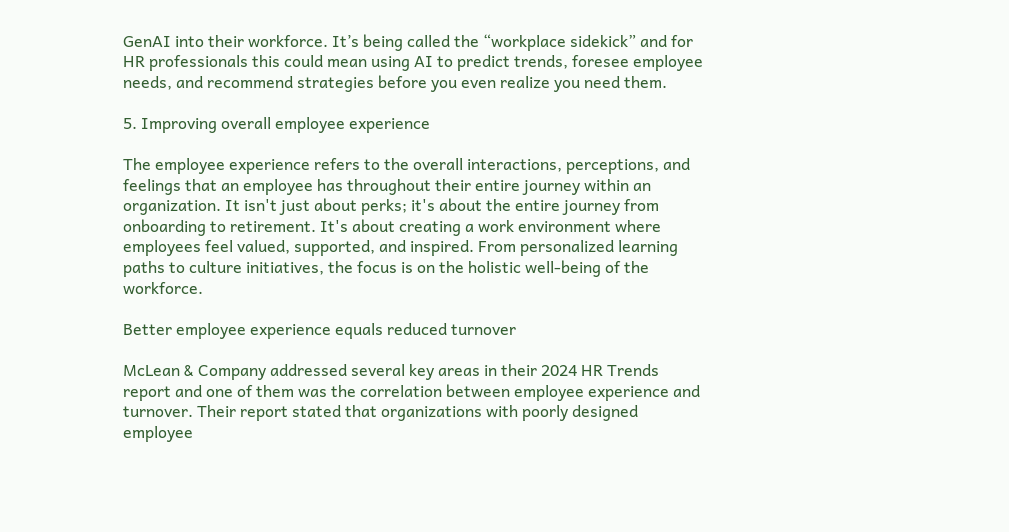GenAI into their workforce. It’s being called the “workplace sidekick” and for HR professionals this could mean using AI to predict trends, foresee employee needs, and recommend strategies before you even realize you need them.

5. Improving overall employee experience

The employee experience refers to the overall interactions, perceptions, and feelings that an employee has throughout their entire journey within an organization. It isn't just about perks; it's about the entire journey from onboarding to retirement. It's about creating a work environment where employees feel valued, supported, and inspired. From personalized learning paths to culture initiatives, the focus is on the holistic well-being of the workforce.

Better employee experience equals reduced turnover

McLean & Company addressed several key areas in their 2024 HR Trends report and one of them was the correlation between employee experience and turnover. Their report stated that organizations with poorly designed employee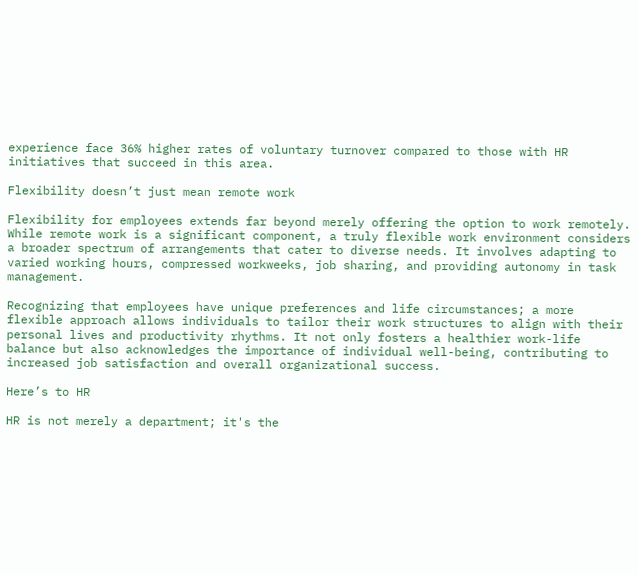experience face 36% higher rates of voluntary turnover compared to those with HR initiatives that succeed in this area.

Flexibility doesn’t just mean remote work

Flexibility for employees extends far beyond merely offering the option to work remotely. While remote work is a significant component, a truly flexible work environment considers a broader spectrum of arrangements that cater to diverse needs. It involves adapting to varied working hours, compressed workweeks, job sharing, and providing autonomy in task management.

Recognizing that employees have unique preferences and life circumstances; a more flexible approach allows individuals to tailor their work structures to align with their personal lives and productivity rhythms. It not only fosters a healthier work-life balance but also acknowledges the importance of individual well-being, contributing to increased job satisfaction and overall organizational success.

Here’s to HR

HR is not merely a department; it's the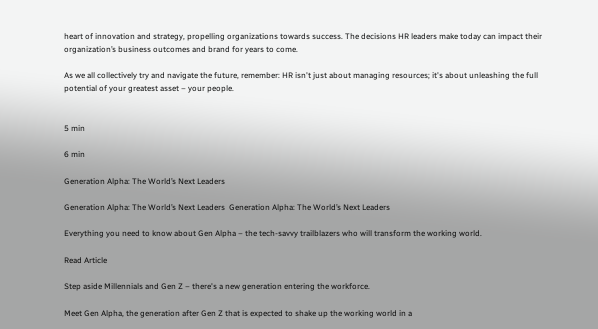heart of innovation and strategy, propelling organizations towards success. The decisions HR leaders make today can impact their organization’s business outcomes and brand for years to come.

As we all collectively try and navigate the future, remember: HR isn't just about managing resources; it's about unleashing the full potential of your greatest asset – your people.


5 min

6 min

Generation Alpha: The World’s Next Leaders

Generation Alpha: The World’s Next Leaders  Generation Alpha: The World’s Next Leaders

Everything you need to know about Gen Alpha – the tech-savvy trailblazers who will transform the working world.

Read Article

Step aside Millennials and Gen Z – there's a new generation entering the workforce.

Meet Gen Alpha, the generation after Gen Z that is expected to shake up the working world in a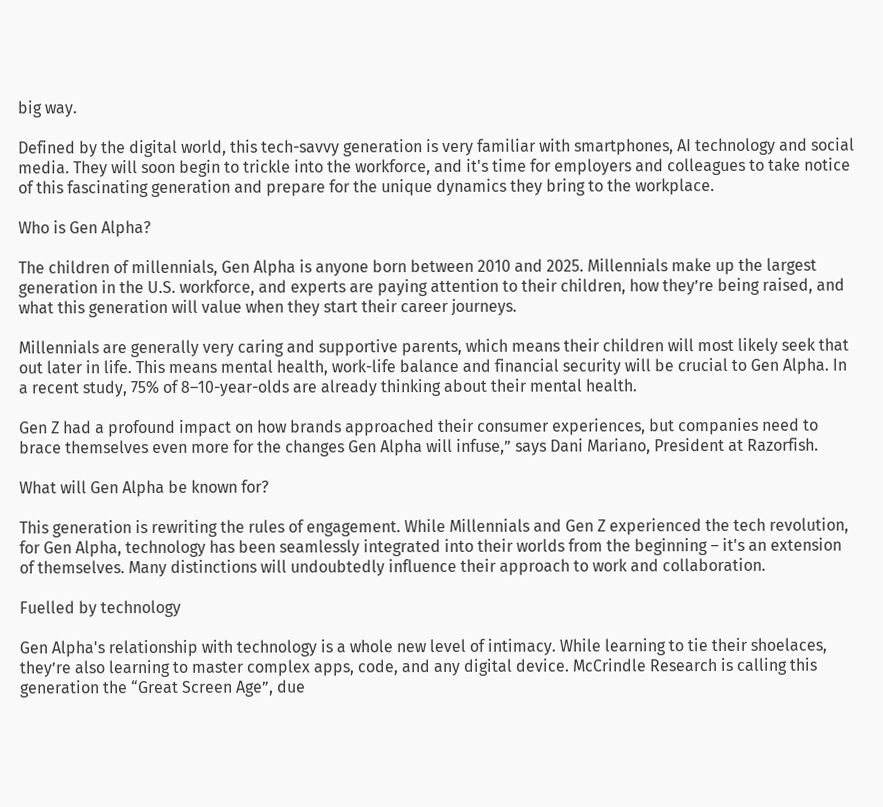big way.

Defined by the digital world, this tech-savvy generation is very familiar with smartphones, AI technology and social media. They will soon begin to trickle into the workforce, and it's time for employers and colleagues to take notice of this fascinating generation and prepare for the unique dynamics they bring to the workplace.

Who is Gen Alpha?

The children of millennials, Gen Alpha is anyone born between 2010 and 2025. Millennials make up the largest generation in the U.S. workforce, and experts are paying attention to their children, how they’re being raised, and what this generation will value when they start their career journeys.

Millennials are generally very caring and supportive parents, which means their children will most likely seek that out later in life. This means mental health, work-life balance and financial security will be crucial to Gen Alpha. In a recent study, 75% of 8–10-year-olds are already thinking about their mental health.

Gen Z had a profound impact on how brands approached their consumer experiences, but companies need to brace themselves even more for the changes Gen Alpha will infuse,” says Dani Mariano, President at Razorfish.

What will Gen Alpha be known for?

This generation is rewriting the rules of engagement. While Millennials and Gen Z experienced the tech revolution, for Gen Alpha, technology has been seamlessly integrated into their worlds from the beginning – it's an extension of themselves. Many distinctions will undoubtedly influence their approach to work and collaboration.

Fuelled by technology

Gen Alpha's relationship with technology is a whole new level of intimacy. While learning to tie their shoelaces, they’re also learning to master complex apps, code, and any digital device. McCrindle Research is calling this generation the “Great Screen Age”, due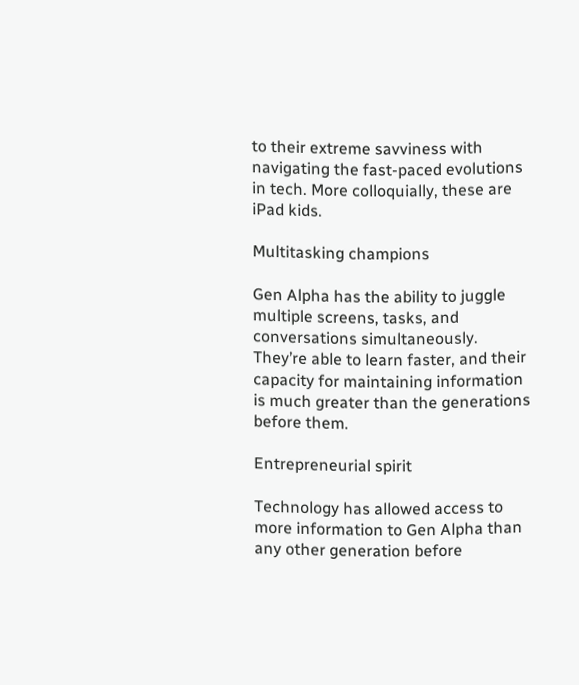to their extreme savviness with navigating the fast-paced evolutions in tech. More colloquially, these are iPad kids.

Multitasking champions

Gen Alpha has the ability to juggle multiple screens, tasks, and conversations simultaneously. They’re able to learn faster, and their capacity for maintaining information is much greater than the generations before them.

Entrepreneurial spirit

Technology has allowed access to more information to Gen Alpha than any other generation before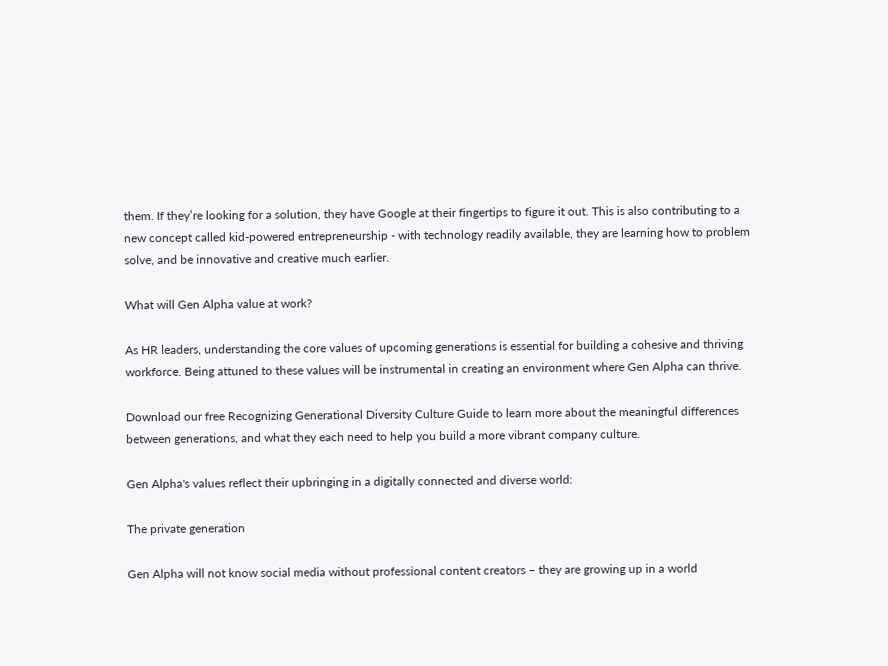them. If they’re looking for a solution, they have Google at their fingertips to figure it out. This is also contributing to a new concept called kid-powered entrepreneurship - with technology readily available, they are learning how to problem solve, and be innovative and creative much earlier.

What will Gen Alpha value at work?

As HR leaders, understanding the core values of upcoming generations is essential for building a cohesive and thriving workforce. Being attuned to these values will be instrumental in creating an environment where Gen Alpha can thrive.

Download our free Recognizing Generational Diversity Culture Guide to learn more about the meaningful differences between generations, and what they each need to help you build a more vibrant company culture.

Gen Alpha's values reflect their upbringing in a digitally connected and diverse world:

The private generation

Gen Alpha will not know social media without professional content creators – they are growing up in a world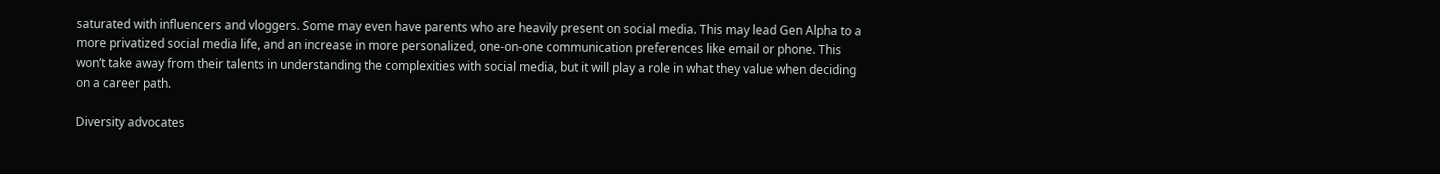saturated with influencers and vloggers. Some may even have parents who are heavily present on social media. This may lead Gen Alpha to a more privatized social media life, and an increase in more personalized, one-on-one communication preferences like email or phone. This won’t take away from their talents in understanding the complexities with social media, but it will play a role in what they value when deciding on a career path.

Diversity advocates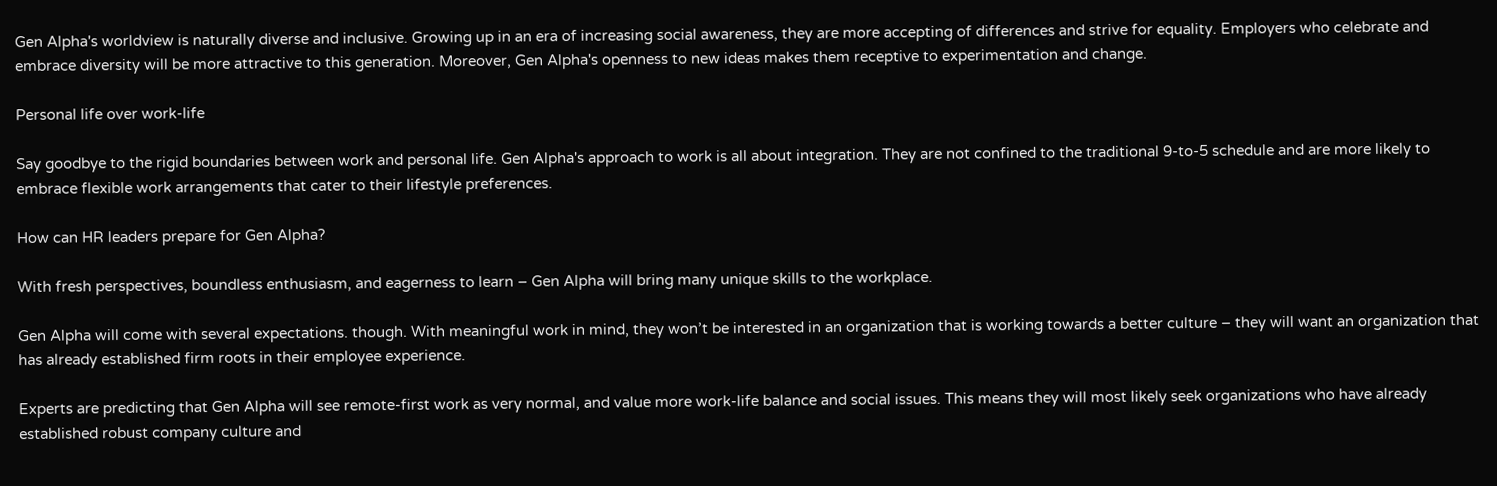Gen Alpha's worldview is naturally diverse and inclusive. Growing up in an era of increasing social awareness, they are more accepting of differences and strive for equality. Employers who celebrate and embrace diversity will be more attractive to this generation. Moreover, Gen Alpha's openness to new ideas makes them receptive to experimentation and change.

Personal life over work-life

Say goodbye to the rigid boundaries between work and personal life. Gen Alpha's approach to work is all about integration. They are not confined to the traditional 9-to-5 schedule and are more likely to embrace flexible work arrangements that cater to their lifestyle preferences.

How can HR leaders prepare for Gen Alpha?

With fresh perspectives, boundless enthusiasm, and eagerness to learn – Gen Alpha will bring many unique skills to the workplace.

Gen Alpha will come with several expectations. though. With meaningful work in mind, they won’t be interested in an organization that is working towards a better culture – they will want an organization that has already established firm roots in their employee experience.

Experts are predicting that Gen Alpha will see remote-first work as very normal, and value more work-life balance and social issues. This means they will most likely seek organizations who have already established robust company culture and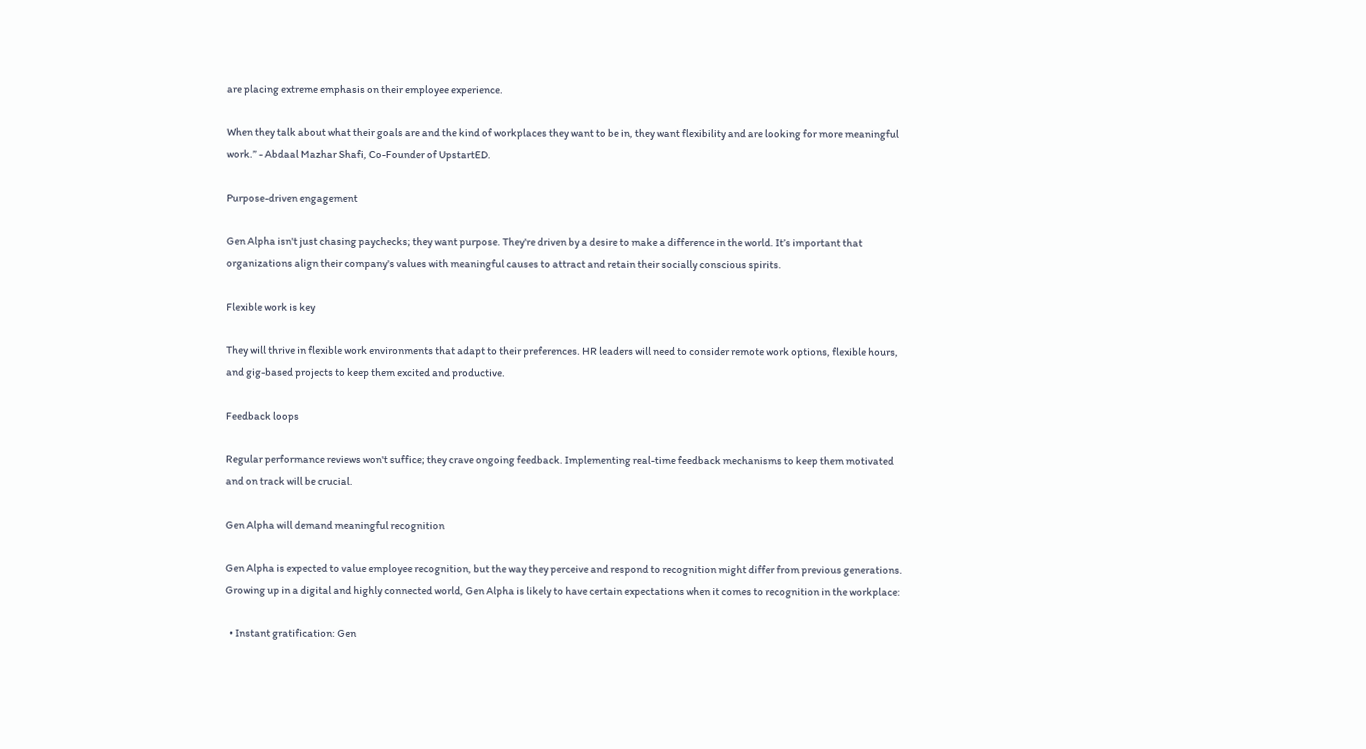are placing extreme emphasis on their employee experience.

When they talk about what their goals are and the kind of workplaces they want to be in, they want flexibility and are looking for more meaningful work.” - Abdaal Mazhar Shafi, Co-Founder of UpstartED.

Purpose-driven engagement

Gen Alpha isn't just chasing paychecks; they want purpose. They're driven by a desire to make a difference in the world. It’s important that organizations align their company's values with meaningful causes to attract and retain their socially conscious spirits.

Flexible work is key

They will thrive in flexible work environments that adapt to their preferences. HR leaders will need to consider remote work options, flexible hours, and gig-based projects to keep them excited and productive.

Feedback loops

Regular performance reviews won't suffice; they crave ongoing feedback. Implementing real-time feedback mechanisms to keep them motivated and on track will be crucial.

Gen Alpha will demand meaningful recognition

Gen Alpha is expected to value employee recognition, but the way they perceive and respond to recognition might differ from previous generations. Growing up in a digital and highly connected world, Gen Alpha is likely to have certain expectations when it comes to recognition in the workplace:

  • Instant gratification: Gen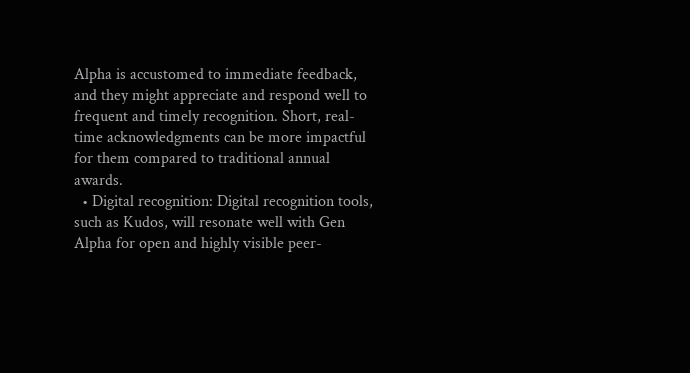Alpha is accustomed to immediate feedback, and they might appreciate and respond well to frequent and timely recognition. Short, real-time acknowledgments can be more impactful for them compared to traditional annual awards.
  • Digital recognition: Digital recognition tools, such as Kudos, will resonate well with Gen Alpha for open and highly visible peer-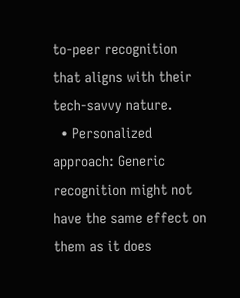to-peer recognition that aligns with their tech-savvy nature.
  • Personalized approach: Generic recognition might not have the same effect on them as it does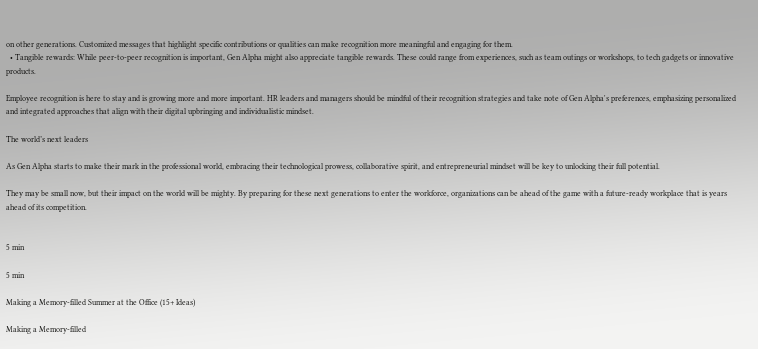on other generations. Customized messages that highlight specific contributions or qualities can make recognition more meaningful and engaging for them.
  • Tangible rewards: While peer-to-peer recognition is important, Gen Alpha might also appreciate tangible rewards. These could range from experiences, such as team outings or workshops, to tech gadgets or innovative products.

Employee recognition is here to stay and is growing more and more important. HR leaders and managers should be mindful of their recognition strategies and take note of Gen Alpha's preferences, emphasizing personalized and integrated approaches that align with their digital upbringing and individualistic mindset.

The world’s next leaders

As Gen Alpha starts to make their mark in the professional world, embracing their technological prowess, collaborative spirit, and entrepreneurial mindset will be key to unlocking their full potential.

They may be small now, but their impact on the world will be mighty. By preparing for these next generations to enter the workforce, organizations can be ahead of the game with a future-ready workplace that is years ahead of its competition.


5 min

5 min

Making a Memory-filled Summer at the Office (15+ Ideas)

Making a Memory-filled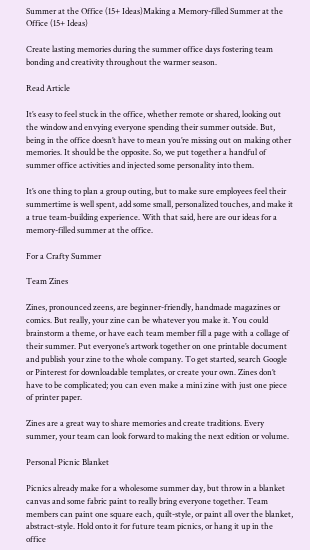Summer at the Office (15+ Ideas)Making a Memory-filled Summer at the Office (15+ Ideas)

Create lasting memories during the summer office days fostering team bonding and creativity throughout the warmer season.

Read Article

It’s easy to feel stuck in the office, whether remote or shared, looking out the window and envying everyone spending their summer outside. But, being in the office doesn’t have to mean you’re missing out on making other memories. It should be the opposite. So, we put together a handful of summer office activities and injected some personality into them.

It’s one thing to plan a group outing, but to make sure employees feel their summertime is well spent, add some small, personalized touches, and make it a true team-building experience. With that said, here are our ideas for a memory-filled summer at the office.

For a Crafty Summer

Team Zines

Zines, pronounced zeens, are beginner-friendly, handmade magazines or comics. But really, your zine can be whatever you make it. You could brainstorm a theme, or have each team member fill a page with a collage of their summer. Put everyone’s artwork together on one printable document and publish your zine to the whole company. To get started, search Google or Pinterest for downloadable templates, or create your own. Zines don’t have to be complicated; you can even make a mini zine with just one piece of printer paper.

Zines are a great way to share memories and create traditions. Every summer, your team can look forward to making the next edition or volume.

Personal Picnic Blanket

Picnics already make for a wholesome summer day, but throw in a blanket canvas and some fabric paint to really bring everyone together. Team members can paint one square each, quilt-style, or paint all over the blanket, abstract-style. Hold onto it for future team picnics, or hang it up in the office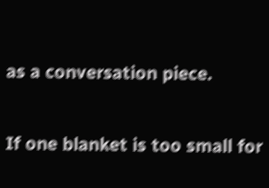as a conversation piece.

If one blanket is too small for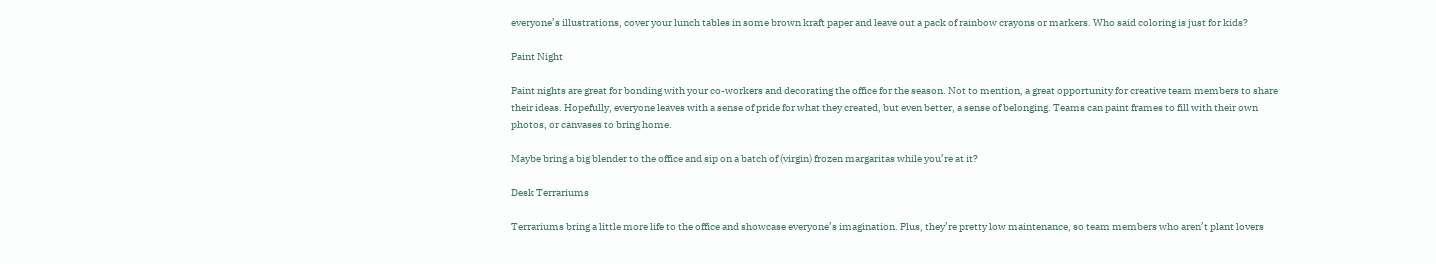everyone’s illustrations, cover your lunch tables in some brown kraft paper and leave out a pack of rainbow crayons or markers. Who said coloring is just for kids?

Paint Night

Paint nights are great for bonding with your co-workers and decorating the office for the season. Not to mention, a great opportunity for creative team members to share their ideas. Hopefully, everyone leaves with a sense of pride for what they created, but even better, a sense of belonging. Teams can paint frames to fill with their own photos, or canvases to bring home.

Maybe bring a big blender to the office and sip on a batch of (virgin) frozen margaritas while you’re at it?

Desk Terrariums

Terrariums bring a little more life to the office and showcase everyone’s imagination. Plus, they’re pretty low maintenance, so team members who aren’t plant lovers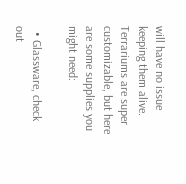will have no issue keeping them alive. Terrariums are super customizable, but here are some supplies you might need:

  • Glassware, check out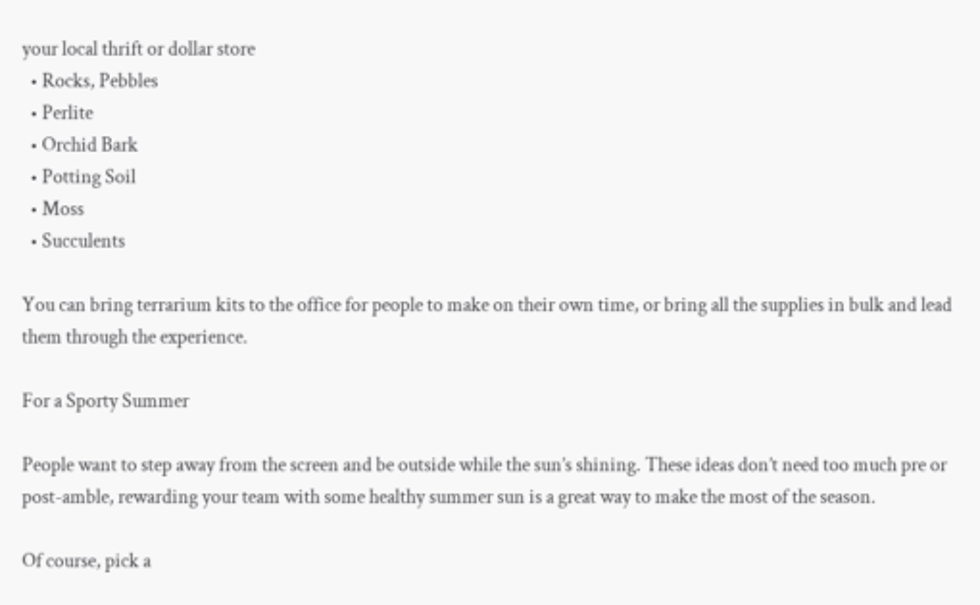your local thrift or dollar store
  • Rocks, Pebbles
  • Perlite
  • Orchid Bark
  • Potting Soil
  • Moss
  • Succulents

You can bring terrarium kits to the office for people to make on their own time, or bring all the supplies in bulk and lead them through the experience.

For a Sporty Summer

People want to step away from the screen and be outside while the sun’s shining. These ideas don’t need too much pre or post-amble, rewarding your team with some healthy summer sun is a great way to make the most of the season.

Of course, pick a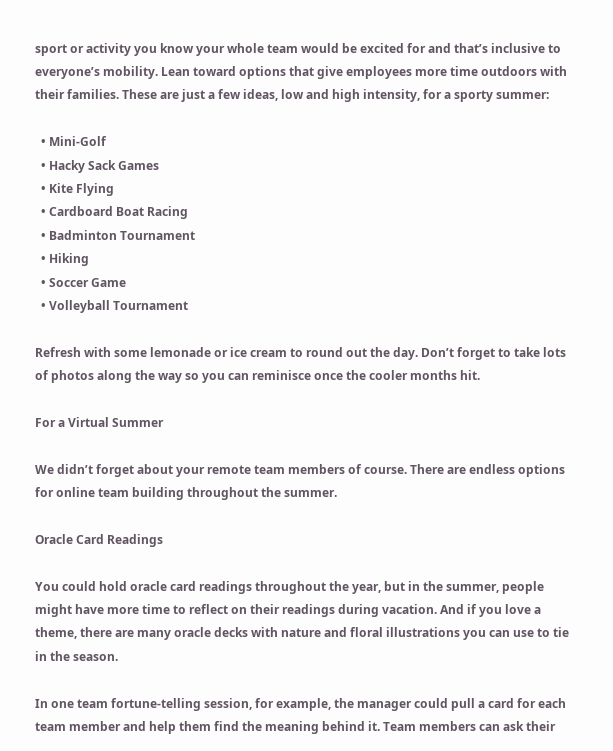sport or activity you know your whole team would be excited for and that’s inclusive to everyone’s mobility. Lean toward options that give employees more time outdoors with their families. These are just a few ideas, low and high intensity, for a sporty summer:

  • Mini-Golf
  • Hacky Sack Games
  • Kite Flying
  • Cardboard Boat Racing
  • Badminton Tournament
  • Hiking
  • Soccer Game
  • Volleyball Tournament

Refresh with some lemonade or ice cream to round out the day. Don’t forget to take lots of photos along the way so you can reminisce once the cooler months hit.

For a Virtual Summer

We didn’t forget about your remote team members of course. There are endless options for online team building throughout the summer.

Oracle Card Readings

You could hold oracle card readings throughout the year, but in the summer, people might have more time to reflect on their readings during vacation. And if you love a theme, there are many oracle decks with nature and floral illustrations you can use to tie in the season.

In one team fortune-telling session, for example, the manager could pull a card for each team member and help them find the meaning behind it. Team members can ask their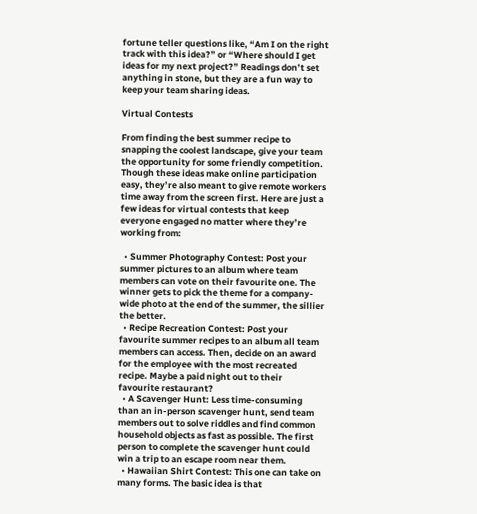fortune teller questions like, “Am I on the right track with this idea?” or “Where should I get ideas for my next project?” Readings don’t set anything in stone, but they are a fun way to keep your team sharing ideas.

Virtual Contests

From finding the best summer recipe to snapping the coolest landscape, give your team the opportunity for some friendly competition. Though these ideas make online participation easy, they’re also meant to give remote workers time away from the screen first. Here are just a few ideas for virtual contests that keep everyone engaged no matter where they’re working from:

  • Summer Photography Contest: Post your summer pictures to an album where team members can vote on their favourite one. The winner gets to pick the theme for a company-wide photo at the end of the summer, the sillier the better.
  • Recipe Recreation Contest: Post your favourite summer recipes to an album all team members can access. Then, decide on an award for the employee with the most recreated recipe. Maybe a paid night out to their favourite restaurant?
  • A Scavenger Hunt: Less time-consuming than an in-person scavenger hunt, send team members out to solve riddles and find common household objects as fast as possible. The first person to complete the scavenger hunt could win a trip to an escape room near them.
  • Hawaiian Shirt Contest: This one can take on many forms. The basic idea is that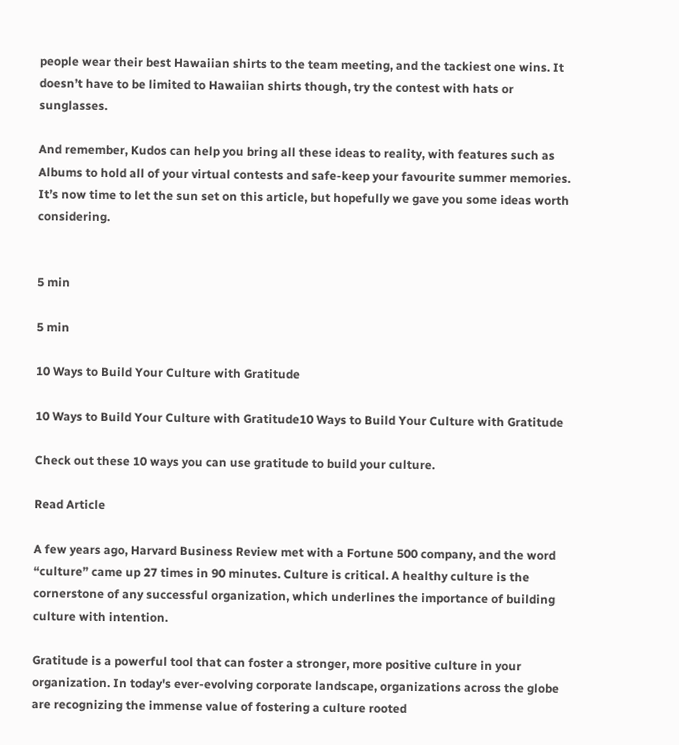people wear their best Hawaiian shirts to the team meeting, and the tackiest one wins. It doesn’t have to be limited to Hawaiian shirts though, try the contest with hats or sunglasses.

And remember, Kudos can help you bring all these ideas to reality, with features such as Albums to hold all of your virtual contests and safe-keep your favourite summer memories. It’s now time to let the sun set on this article, but hopefully we gave you some ideas worth considering.


5 min

5 min

10 Ways to Build Your Culture with Gratitude

10 Ways to Build Your Culture with Gratitude10 Ways to Build Your Culture with Gratitude

Check out these 10 ways you can use gratitude to build your culture.

Read Article

A few years ago, Harvard Business Review met with a Fortune 500 company, and the word “culture” came up 27 times in 90 minutes. Culture is critical. A healthy culture is the cornerstone of any successful organization, which underlines the importance of building culture with intention.

Gratitude is a powerful tool that can foster a stronger, more positive culture in your organization. In today's ever-evolving corporate landscape, organizations across the globe are recognizing the immense value of fostering a culture rooted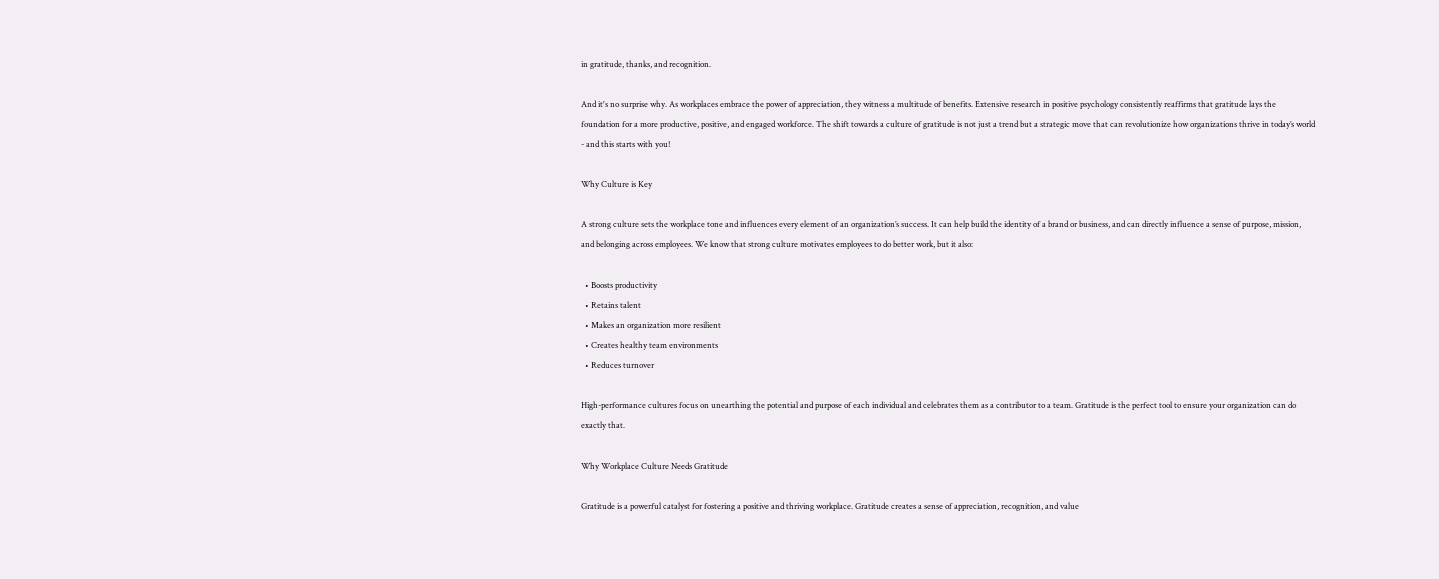in gratitude, thanks, and recognition.

And it's no surprise why. As workplaces embrace the power of appreciation, they witness a multitude of benefits. Extensive research in positive psychology consistently reaffirms that gratitude lays the foundation for a more productive, positive, and engaged workforce. The shift towards a culture of gratitude is not just a trend but a strategic move that can revolutionize how organizations thrive in today’s world - and this starts with you!

Why Culture is Key

A strong culture sets the workplace tone and influences every element of an organization’s success. It can help build the identity of a brand or business, and can directly influence a sense of purpose, mission, and belonging across employees. We know that strong culture motivates employees to do better work, but it also:

  • Boosts productivity
  • Retains talent
  • Makes an organization more resilient
  • Creates healthy team environments
  • Reduces turnover

High-performance cultures focus on unearthing the potential and purpose of each individual and celebrates them as a contributor to a team. Gratitude is the perfect tool to ensure your organization can do exactly that.

Why Workplace Culture Needs Gratitude

Gratitude is a powerful catalyst for fostering a positive and thriving workplace. Gratitude creates a sense of appreciation, recognition, and value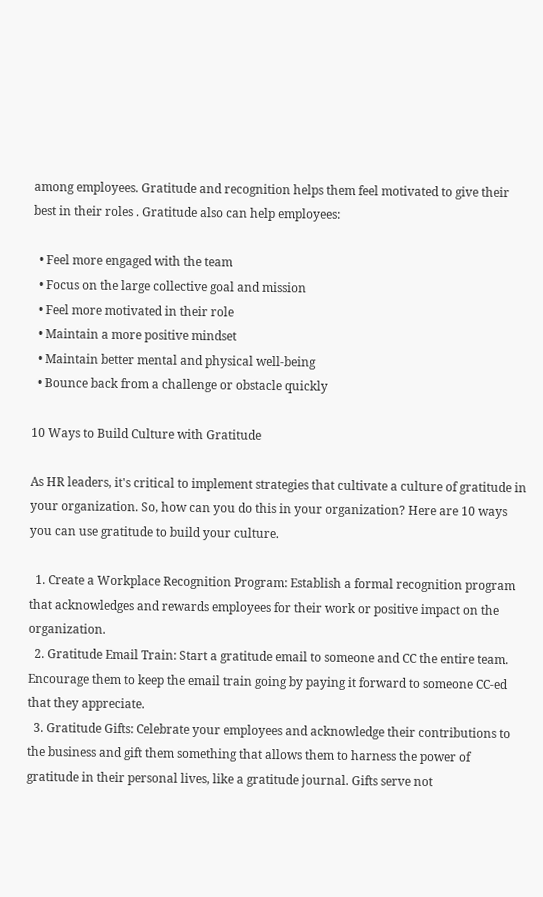among employees. Gratitude and recognition helps them feel motivated to give their best in their roles . Gratitude also can help employees:

  • Feel more engaged with the team
  • Focus on the large collective goal and mission
  • Feel more motivated in their role
  • Maintain a more positive mindset
  • Maintain better mental and physical well-being
  • Bounce back from a challenge or obstacle quickly

10 Ways to Build Culture with Gratitude

As HR leaders, it's critical to implement strategies that cultivate a culture of gratitude in your organization. So, how can you do this in your organization? Here are 10 ways you can use gratitude to build your culture.

  1. Create a Workplace Recognition Program: Establish a formal recognition program that acknowledges and rewards employees for their work or positive impact on the organization.
  2. Gratitude Email Train: Start a gratitude email to someone and CC the entire team. Encourage them to keep the email train going by paying it forward to someone CC-ed that they appreciate.
  3. Gratitude Gifts: Celebrate your employees and acknowledge their contributions to the business and gift them something that allows them to harness the power of gratitude in their personal lives, like a gratitude journal. Gifts serve not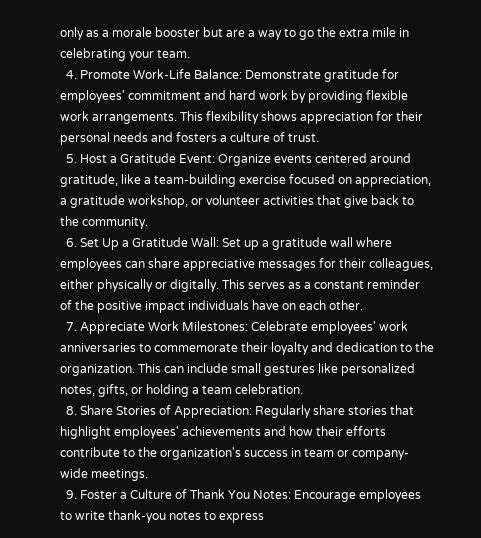only as a morale booster but are a way to go the extra mile in celebrating your team.
  4. Promote Work-Life Balance: Demonstrate gratitude for employees' commitment and hard work by providing flexible work arrangements. This flexibility shows appreciation for their personal needs and fosters a culture of trust.
  5. Host a Gratitude Event: Organize events centered around gratitude, like a team-building exercise focused on appreciation, a gratitude workshop, or volunteer activities that give back to the community.
  6. Set Up a Gratitude Wall: Set up a gratitude wall where employees can share appreciative messages for their colleagues, either physically or digitally. This serves as a constant reminder of the positive impact individuals have on each other.
  7. Appreciate Work Milestones: Celebrate employees' work anniversaries to commemorate their loyalty and dedication to the organization. This can include small gestures like personalized notes, gifts, or holding a team celebration.
  8. Share Stories of Appreciation: Regularly share stories that highlight employees' achievements and how their efforts contribute to the organization's success in team or company-wide meetings.
  9. Foster a Culture of Thank You Notes: Encourage employees to write thank-you notes to express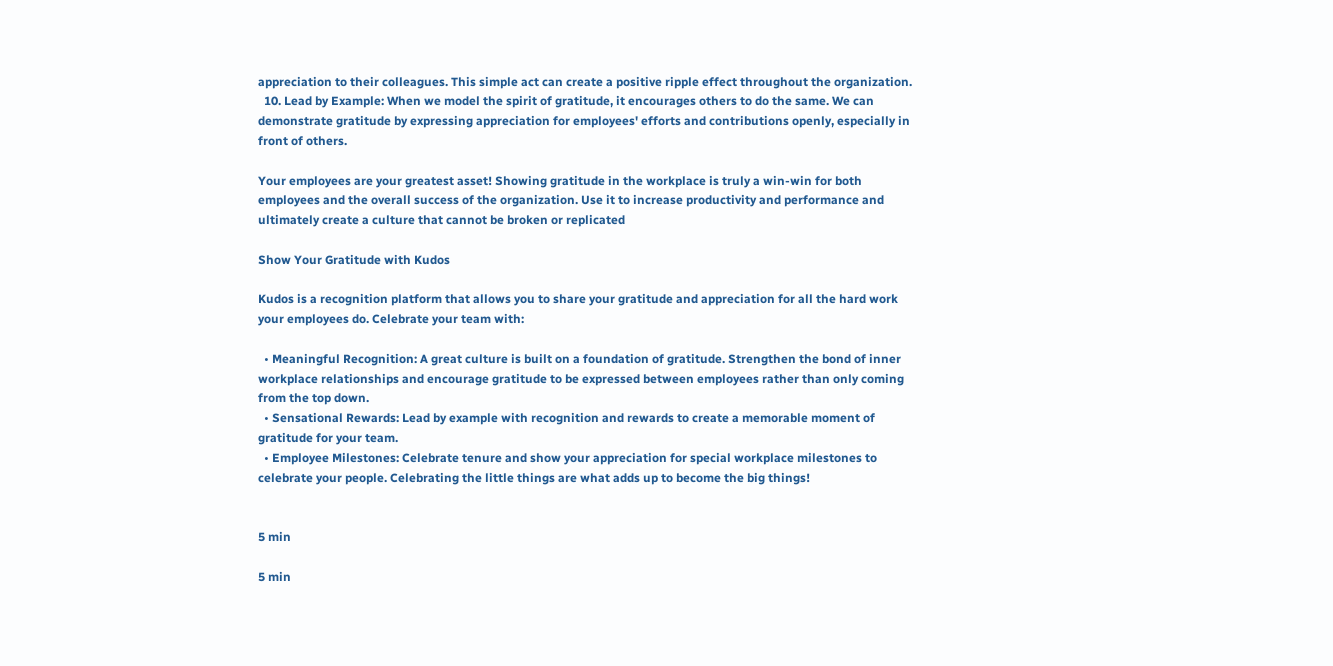appreciation to their colleagues. This simple act can create a positive ripple effect throughout the organization.
  10. Lead by Example: When we model the spirit of gratitude, it encourages others to do the same. We can demonstrate gratitude by expressing appreciation for employees' efforts and contributions openly, especially in front of others.

Your employees are your greatest asset! Showing gratitude in the workplace is truly a win-win for both employees and the overall success of the organization. Use it to increase productivity and performance and ultimately create a culture that cannot be broken or replicated

Show Your Gratitude with Kudos

Kudos is a recognition platform that allows you to share your gratitude and appreciation for all the hard work your employees do. Celebrate your team with:

  • Meaningful Recognition: A great culture is built on a foundation of gratitude. Strengthen the bond of inner workplace relationships and encourage gratitude to be expressed between employees rather than only coming from the top down.
  • Sensational Rewards: Lead by example with recognition and rewards to create a memorable moment of gratitude for your team.
  • Employee Milestones: Celebrate tenure and show your appreciation for special workplace milestones to celebrate your people. Celebrating the little things are what adds up to become the big things!


5 min

5 min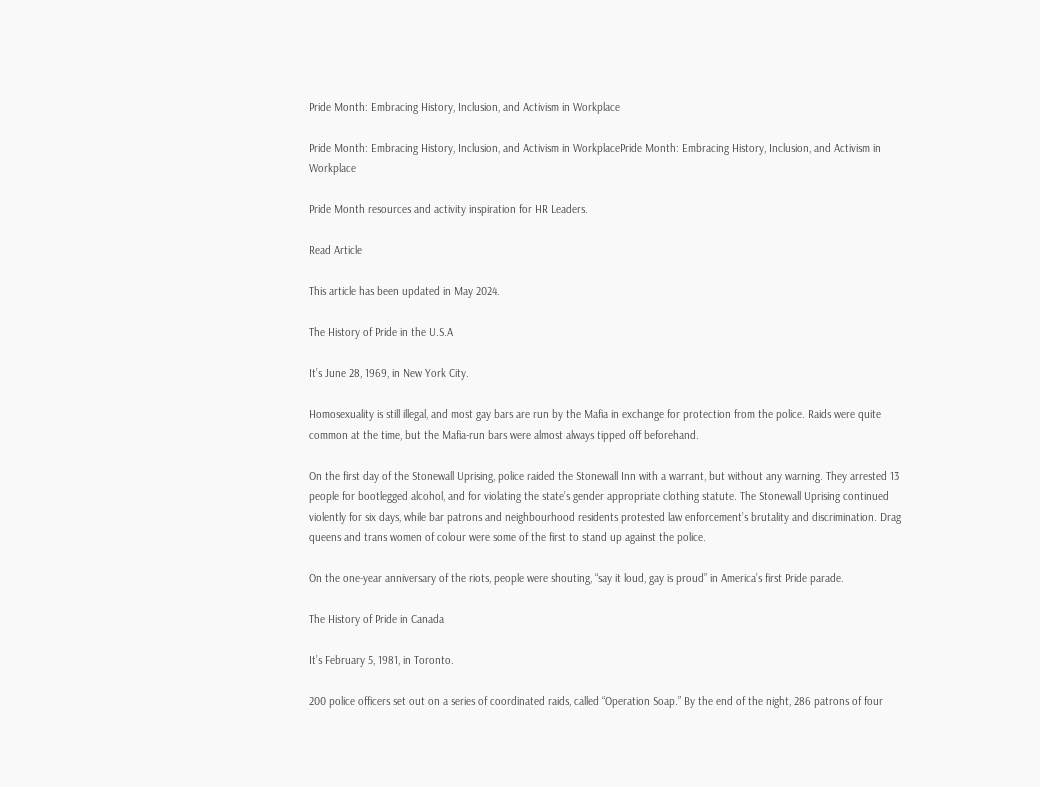Pride Month: Embracing History, Inclusion, and Activism in Workplace

Pride Month: Embracing History, Inclusion, and Activism in WorkplacePride Month: Embracing History, Inclusion, and Activism in Workplace

Pride Month resources and activity inspiration for HR Leaders.

Read Article

This article has been updated in May 2024.

The History of Pride in the U.S.A

It’s June 28, 1969, in New York City.

Homosexuality is still illegal, and most gay bars are run by the Mafia in exchange for protection from the police. Raids were quite common at the time, but the Mafia-run bars were almost always tipped off beforehand.

On the first day of the Stonewall Uprising, police raided the Stonewall Inn with a warrant, but without any warning. They arrested 13 people for bootlegged alcohol, and for violating the state’s gender appropriate clothing statute. The Stonewall Uprising continued violently for six days, while bar patrons and neighbourhood residents protested law enforcement’s brutality and discrimination. Drag queens and trans women of colour were some of the first to stand up against the police.

On the one-year anniversary of the riots, people were shouting, “say it loud, gay is proud” in America’s first Pride parade.

The History of Pride in Canada

It’s February 5, 1981, in Toronto.

200 police officers set out on a series of coordinated raids, called “Operation Soap.” By the end of the night, 286 patrons of four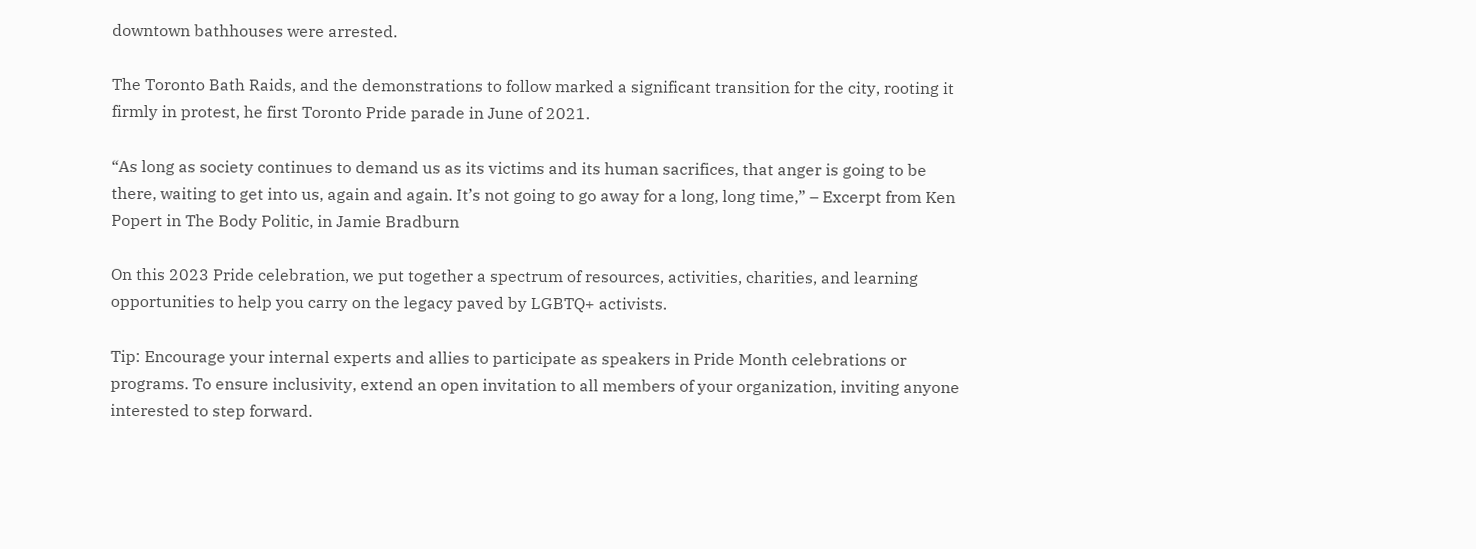downtown bathhouses were arrested.

The Toronto Bath Raids, and the demonstrations to follow marked a significant transition for the city, rooting it firmly in protest, he first Toronto Pride parade in June of 2021.

“As long as society continues to demand us as its victims and its human sacrifices, that anger is going to be there, waiting to get into us, again and again. It’s not going to go away for a long, long time,” – Excerpt from Ken Popert in The Body Politic, in Jamie Bradburn

On this 2023 Pride celebration, we put together a spectrum of resources, activities, charities, and learning opportunities to help you carry on the legacy paved by LGBTQ+ activists.

Tip: Encourage your internal experts and allies to participate as speakers in Pride Month celebrations or programs. To ensure inclusivity, extend an open invitation to all members of your organization, inviting anyone interested to step forward.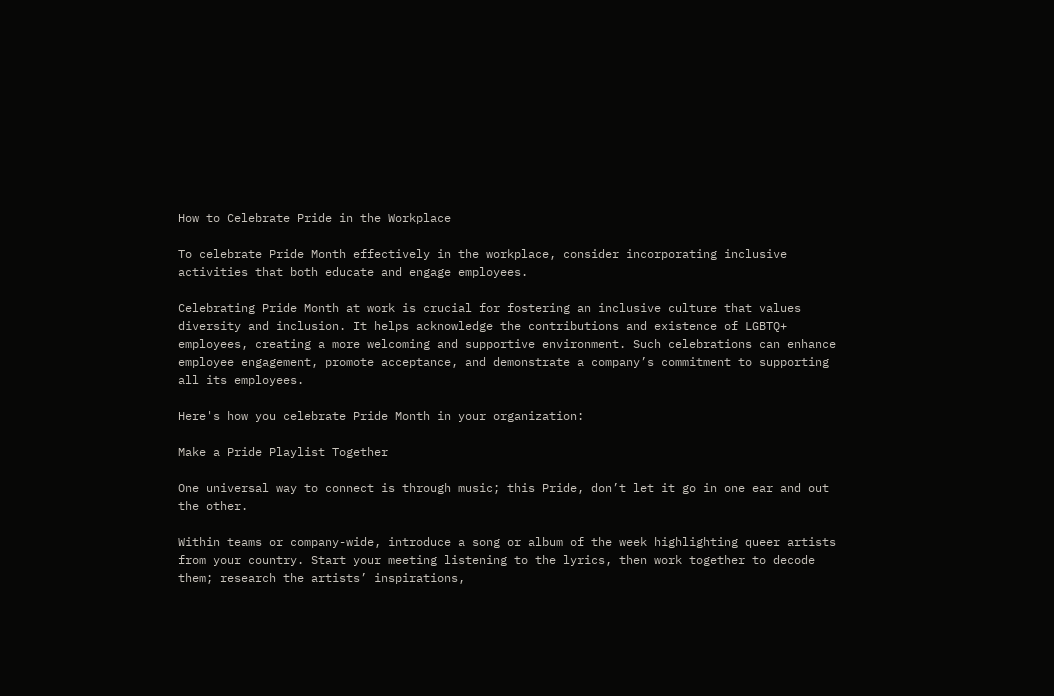How to Celebrate Pride in the Workplace

To celebrate Pride Month effectively in the workplace, consider incorporating inclusive activities that both educate and engage employees.

Celebrating Pride Month at work is crucial for fostering an inclusive culture that values diversity and inclusion. It helps acknowledge the contributions and existence of LGBTQ+ employees, creating a more welcoming and supportive environment. Such celebrations can enhance employee engagement, promote acceptance, and demonstrate a company’s commitment to supporting all its employees.

Here's how you celebrate Pride Month in your organization:

Make a Pride Playlist Together

One universal way to connect is through music; this Pride, don’t let it go in one ear and out the other.

Within teams or company-wide, introduce a song or album of the week highlighting queer artists from your country. Start your meeting listening to the lyrics, then work together to decode them; research the artists’ inspirations,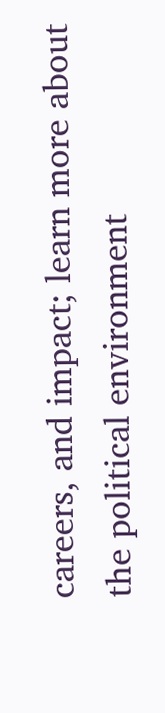careers, and impact; learn more about the political environment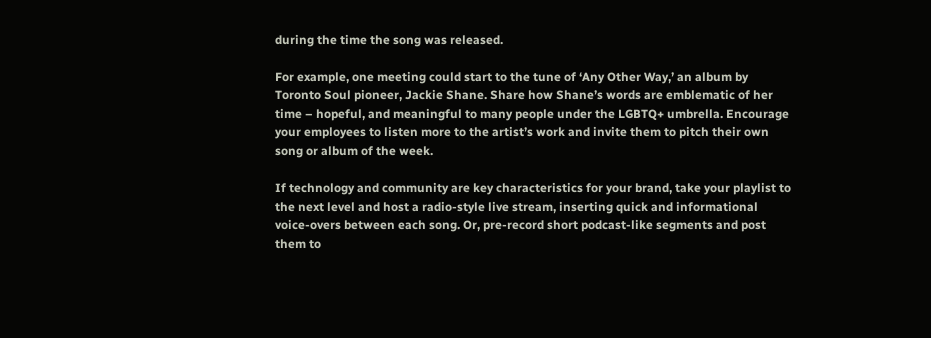during the time the song was released.

For example, one meeting could start to the tune of ‘Any Other Way,’ an album by Toronto Soul pioneer, Jackie Shane. Share how Shane’s words are emblematic of her time – hopeful, and meaningful to many people under the LGBTQ+ umbrella. Encourage your employees to listen more to the artist’s work and invite them to pitch their own song or album of the week.

If technology and community are key characteristics for your brand, take your playlist to the next level and host a radio-style live stream, inserting quick and informational voice-overs between each song. Or, pre-record short podcast-like segments and post them to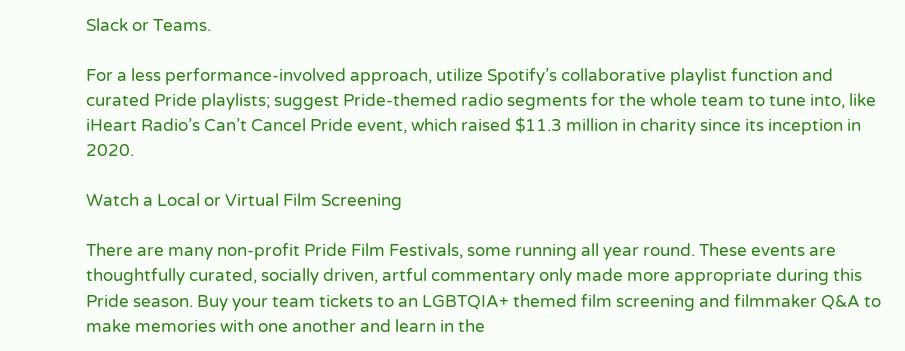Slack or Teams.

For a less performance-involved approach, utilize Spotify’s collaborative playlist function and curated Pride playlists; suggest Pride-themed radio segments for the whole team to tune into, like iHeart Radio’s Can’t Cancel Pride event, which raised $11.3 million in charity since its inception in 2020.

Watch a Local or Virtual Film Screening

There are many non-profit Pride Film Festivals, some running all year round. These events are thoughtfully curated, socially driven, artful commentary only made more appropriate during this Pride season. Buy your team tickets to an LGBTQIA+ themed film screening and filmmaker Q&A to make memories with one another and learn in the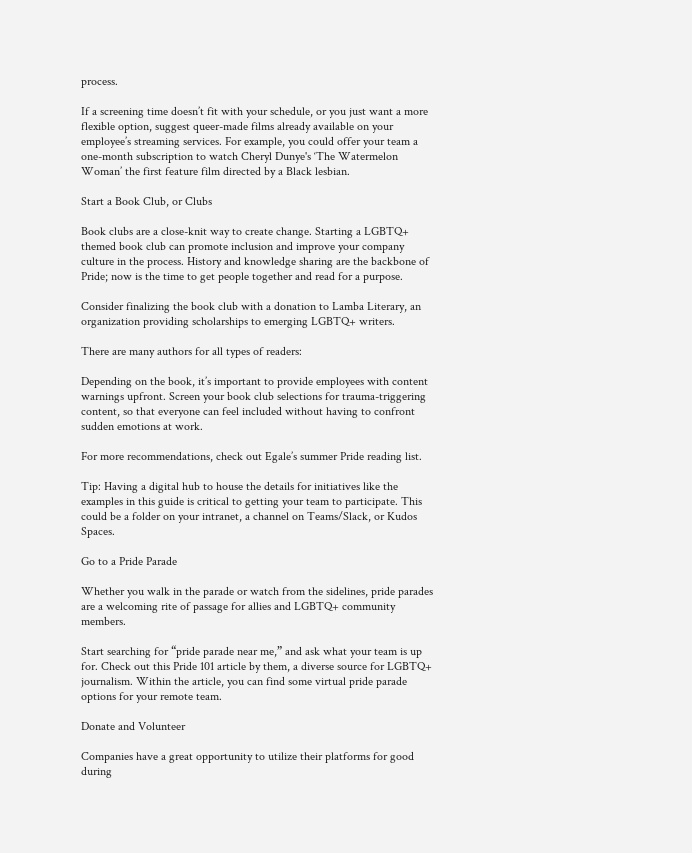process.

If a screening time doesn’t fit with your schedule, or you just want a more flexible option, suggest queer-made films already available on your employee’s streaming services. For example, you could offer your team a one-month subscription to watch Cheryl Dunye's ‘The Watermelon Woman’ the first feature film directed by a Black lesbian.

Start a Book Club, or Clubs

Book clubs are a close-knit way to create change. Starting a LGBTQ+ themed book club can promote inclusion and improve your company culture in the process. History and knowledge sharing are the backbone of Pride; now is the time to get people together and read for a purpose.

Consider finalizing the book club with a donation to Lamba Literary, an organization providing scholarships to emerging LGBTQ+ writers.

There are many authors for all types of readers:

Depending on the book, it’s important to provide employees with content warnings upfront. Screen your book club selections for trauma-triggering content, so that everyone can feel included without having to confront sudden emotions at work.

For more recommendations, check out Egale’s summer Pride reading list.

Tip: Having a digital hub to house the details for initiatives like the examples in this guide is critical to getting your team to participate. This could be a folder on your intranet, a channel on Teams/Slack, or Kudos Spaces.

Go to a Pride Parade

Whether you walk in the parade or watch from the sidelines, pride parades are a welcoming rite of passage for allies and LGBTQ+ community members.

Start searching for “pride parade near me,” and ask what your team is up for. Check out this Pride 101 article by them, a diverse source for LGBTQ+ journalism. Within the article, you can find some virtual pride parade options for your remote team.

Donate and Volunteer

Companies have a great opportunity to utilize their platforms for good during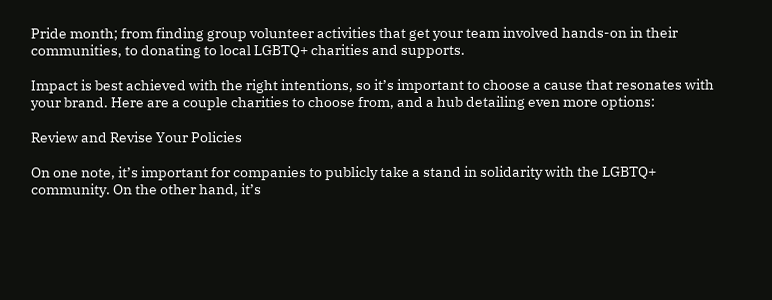Pride month; from finding group volunteer activities that get your team involved hands-on in their communities, to donating to local LGBTQ+ charities and supports.

Impact is best achieved with the right intentions, so it’s important to choose a cause that resonates with your brand. Here are a couple charities to choose from, and a hub detailing even more options:

Review and Revise Your Policies

On one note, it’s important for companies to publicly take a stand in solidarity with the LGBTQ+ community. On the other hand, it’s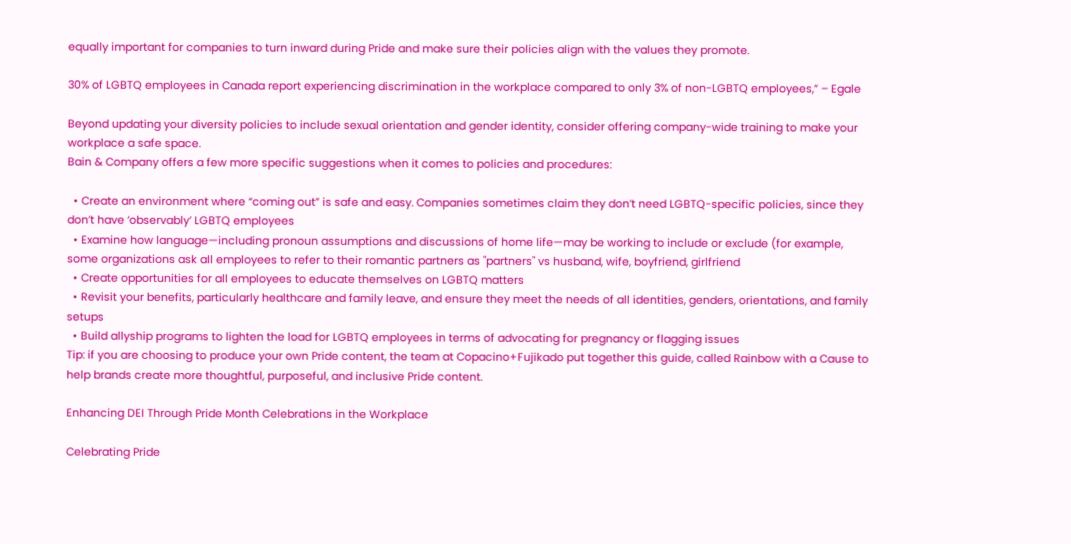equally important for companies to turn inward during Pride and make sure their policies align with the values they promote.

30% of LGBTQ employees in Canada report experiencing discrimination in the workplace compared to only 3% of non-LGBTQ employees,” – Egale

Beyond updating your diversity policies to include sexual orientation and gender identity, consider offering company-wide training to make your workplace a safe space.
Bain & Company offers a few more specific suggestions when it comes to policies and procedures:

  • Create an environment where “coming out” is safe and easy. Companies sometimes claim they don’t need LGBTQ-specific policies, since they don’t have ‘observably’ LGBTQ employees
  • Examine how language—including pronoun assumptions and discussions of home life—may be working to include or exclude (for example, some organizations ask all employees to refer to their romantic partners as "partners" vs husband, wife, boyfriend, girlfriend
  • Create opportunities for all employees to educate themselves on LGBTQ matters
  • Revisit your benefits, particularly healthcare and family leave, and ensure they meet the needs of all identities, genders, orientations, and family setups
  • Build allyship programs to lighten the load for LGBTQ employees in terms of advocating for pregnancy or flagging issues
Tip: if you are choosing to produce your own Pride content, the team at Copacino+Fujikado put together this guide, called Rainbow with a Cause to help brands create more thoughtful, purposeful, and inclusive Pride content.

Enhancing DEI Through Pride Month Celebrations in the Workplace

Celebrating Pride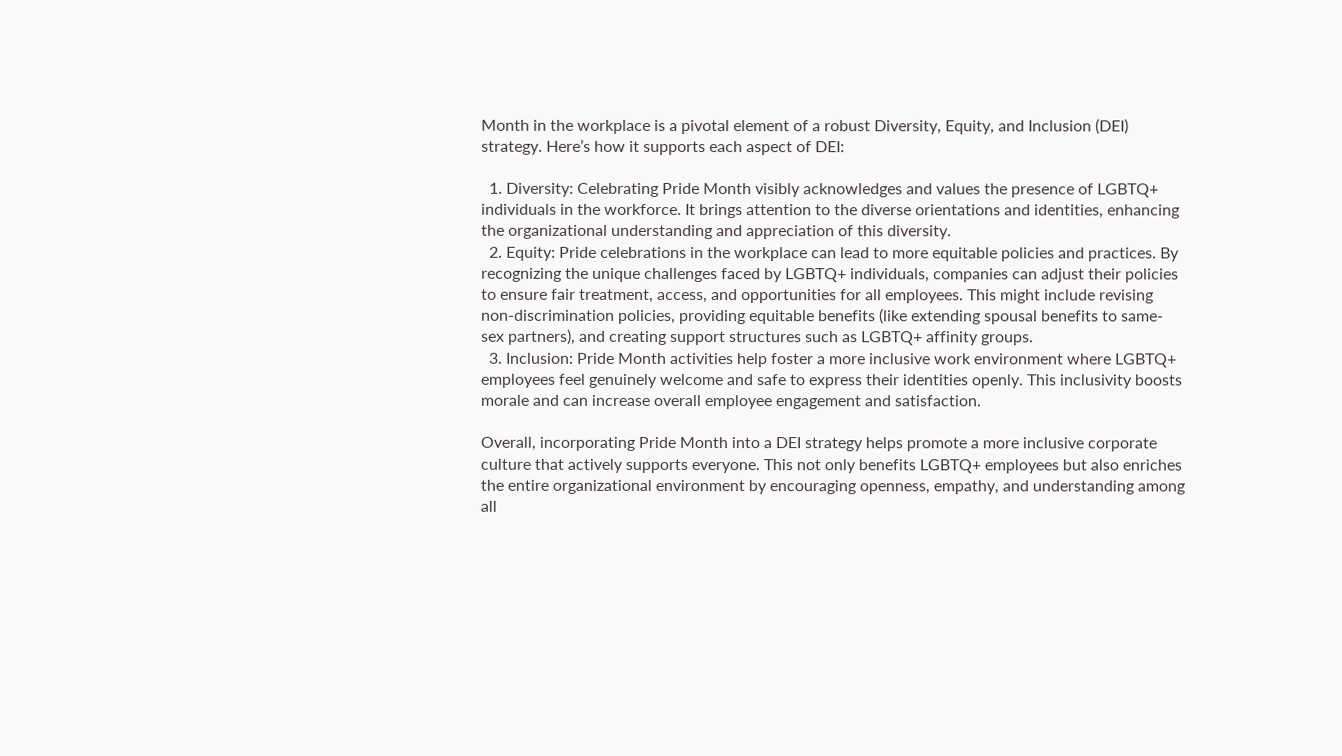Month in the workplace is a pivotal element of a robust Diversity, Equity, and Inclusion (DEI) strategy. Here’s how it supports each aspect of DEI:

  1. Diversity: Celebrating Pride Month visibly acknowledges and values the presence of LGBTQ+ individuals in the workforce. It brings attention to the diverse orientations and identities, enhancing the organizational understanding and appreciation of this diversity.
  2. Equity: Pride celebrations in the workplace can lead to more equitable policies and practices. By recognizing the unique challenges faced by LGBTQ+ individuals, companies can adjust their policies to ensure fair treatment, access, and opportunities for all employees. This might include revising non-discrimination policies, providing equitable benefits (like extending spousal benefits to same-sex partners), and creating support structures such as LGBTQ+ affinity groups.
  3. Inclusion: Pride Month activities help foster a more inclusive work environment where LGBTQ+ employees feel genuinely welcome and safe to express their identities openly. This inclusivity boosts morale and can increase overall employee engagement and satisfaction.

Overall, incorporating Pride Month into a DEI strategy helps promote a more inclusive corporate culture that actively supports everyone. This not only benefits LGBTQ+ employees but also enriches the entire organizational environment by encouraging openness, empathy, and understanding among all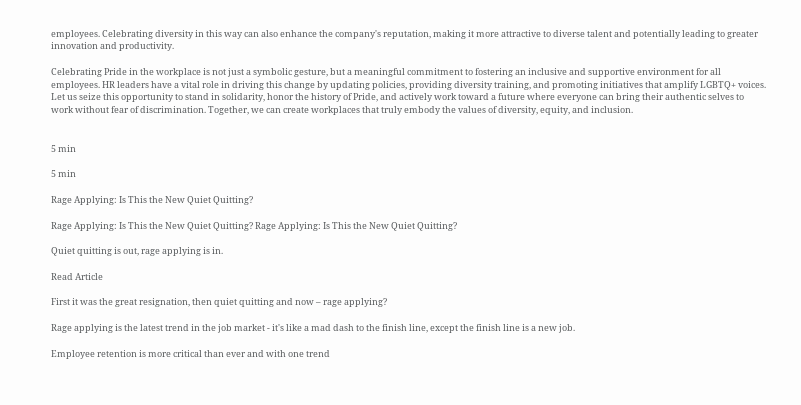employees. Celebrating diversity in this way can also enhance the company's reputation, making it more attractive to diverse talent and potentially leading to greater innovation and productivity.

Celebrating Pride in the workplace is not just a symbolic gesture, but a meaningful commitment to fostering an inclusive and supportive environment for all employees. HR leaders have a vital role in driving this change by updating policies, providing diversity training, and promoting initiatives that amplify LGBTQ+ voices. Let us seize this opportunity to stand in solidarity, honor the history of Pride, and actively work toward a future where everyone can bring their authentic selves to work without fear of discrimination. Together, we can create workplaces that truly embody the values of diversity, equity, and inclusion.


5 min

5 min

Rage Applying: Is This the New Quiet Quitting?

Rage Applying: Is This the New Quiet Quitting? Rage Applying: Is This the New Quiet Quitting?

Quiet quitting is out, rage applying is in.

Read Article

First it was the great resignation, then quiet quitting and now – rage applying?

Rage applying is the latest trend in the job market - it's like a mad dash to the finish line, except the finish line is a new job.

Employee retention is more critical than ever and with one trend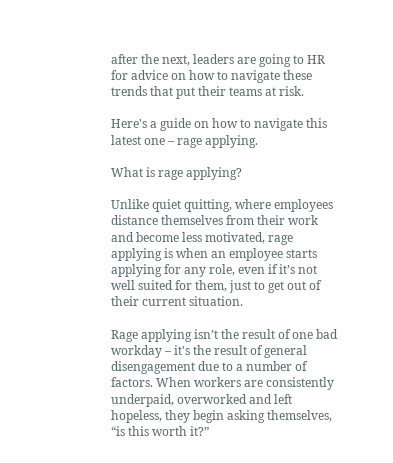after the next, leaders are going to HR for advice on how to navigate these trends that put their teams at risk.

Here's a guide on how to navigate this latest one – rage applying.

What is rage applying?

Unlike quiet quitting, where employees distance themselves from their work and become less motivated, rage applying is when an employee starts applying for any role, even if it’s not well suited for them, just to get out of their current situation.

Rage applying isn’t the result of one bad workday – it's the result of general disengagement due to a number of factors. When workers are consistently underpaid, overworked and left hopeless, they begin asking themselves, “is this worth it?”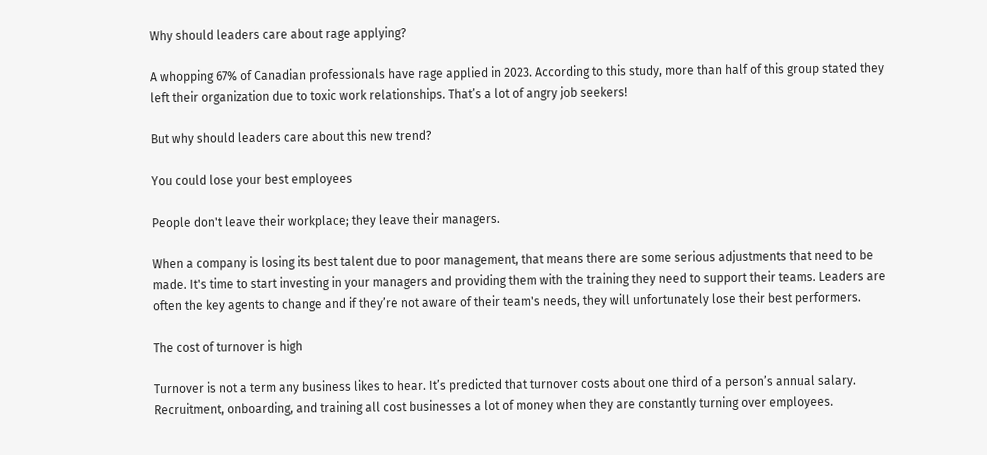Why should leaders care about rage applying?

A whopping 67% of Canadian professionals have rage applied in 2023. According to this study, more than half of this group stated they left their organization due to toxic work relationships. That’s a lot of angry job seekers!

But why should leaders care about this new trend?

You could lose your best employees

People don't leave their workplace; they leave their managers.

When a company is losing its best talent due to poor management, that means there are some serious adjustments that need to be made. It's time to start investing in your managers and providing them with the training they need to support their teams. Leaders are often the key agents to change and if they’re not aware of their team's needs, they will unfortunately lose their best performers.

The cost of turnover is high

Turnover is not a term any business likes to hear. It’s predicted that turnover costs about one third of a person’s annual salary. Recruitment, onboarding, and training all cost businesses a lot of money when they are constantly turning over employees.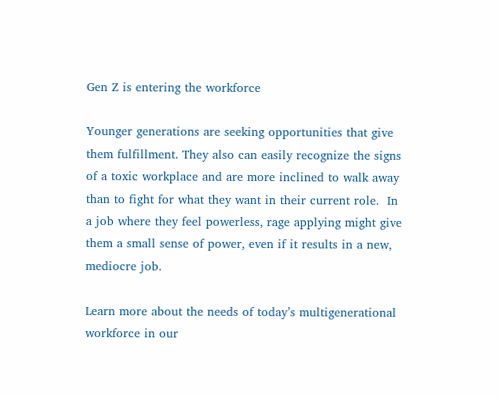Gen Z is entering the workforce

Younger generations are seeking opportunities that give them fulfillment. They also can easily recognize the signs of a toxic workplace and are more inclined to walk away than to fight for what they want in their current role.  In a job where they feel powerless, rage applying might give them a small sense of power, even if it results in a new, mediocre job.

Learn more about the needs of today’s multigenerational workforce in our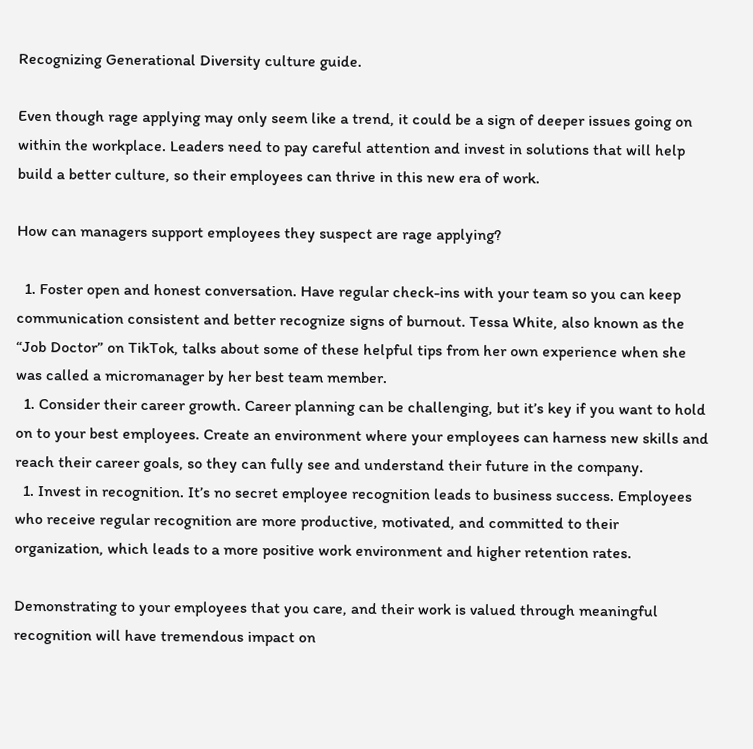Recognizing Generational Diversity culture guide.

Even though rage applying may only seem like a trend, it could be a sign of deeper issues going on within the workplace. Leaders need to pay careful attention and invest in solutions that will help build a better culture, so their employees can thrive in this new era of work.

How can managers support employees they suspect are rage applying?

  1. Foster open and honest conversation. Have regular check-ins with your team so you can keep communication consistent and better recognize signs of burnout. Tessa White, also known as the “Job Doctor” on TikTok, talks about some of these helpful tips from her own experience when she was called a micromanager by her best team member.
  1. Consider their career growth. Career planning can be challenging, but it’s key if you want to hold on to your best employees. Create an environment where your employees can harness new skills and reach their career goals, so they can fully see and understand their future in the company.
  1. Invest in recognition. It’s no secret employee recognition leads to business success. Employees who receive regular recognition are more productive, motivated, and committed to their organization, which leads to a more positive work environment and higher retention rates.

Demonstrating to your employees that you care, and their work is valued through meaningful recognition will have tremendous impact on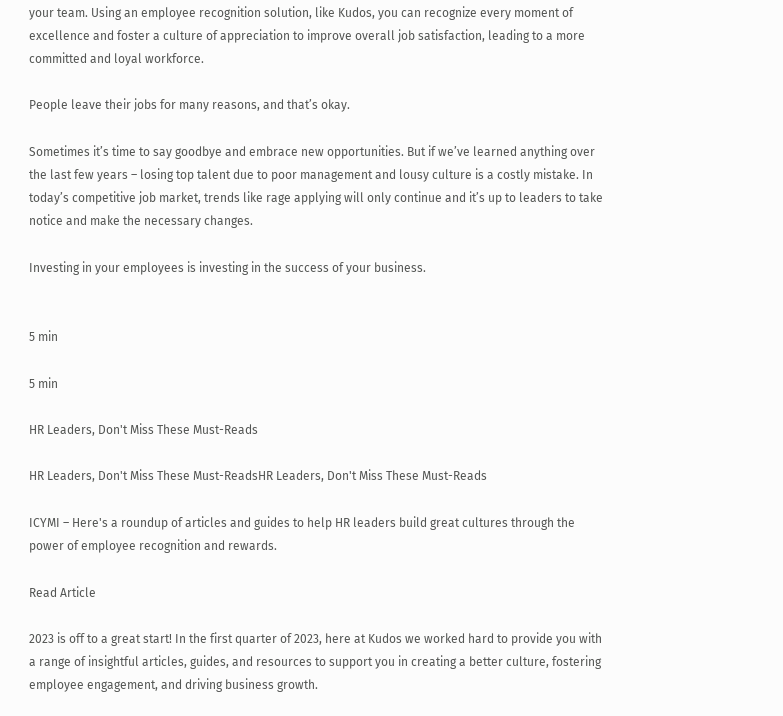your team. Using an employee recognition solution, like Kudos, you can recognize every moment of excellence and foster a culture of appreciation to improve overall job satisfaction, leading to a more committed and loyal workforce.

People leave their jobs for many reasons, and that’s okay.

Sometimes it’s time to say goodbye and embrace new opportunities. But if we’ve learned anything over the last few years – losing top talent due to poor management and lousy culture is a costly mistake. In today’s competitive job market, trends like rage applying will only continue and it’s up to leaders to take notice and make the necessary changes.

Investing in your employees is investing in the success of your business.


5 min

5 min

HR Leaders, Don't Miss These Must-Reads

HR Leaders, Don't Miss These Must-ReadsHR Leaders, Don't Miss These Must-Reads

ICYMI – Here's a roundup of articles and guides to help HR leaders build great cultures through the power of employee recognition and rewards.

Read Article

2023 is off to a great start! In the first quarter of 2023, here at Kudos we worked hard to provide you with a range of insightful articles, guides, and resources to support you in creating a better culture, fostering employee engagement, and driving business growth.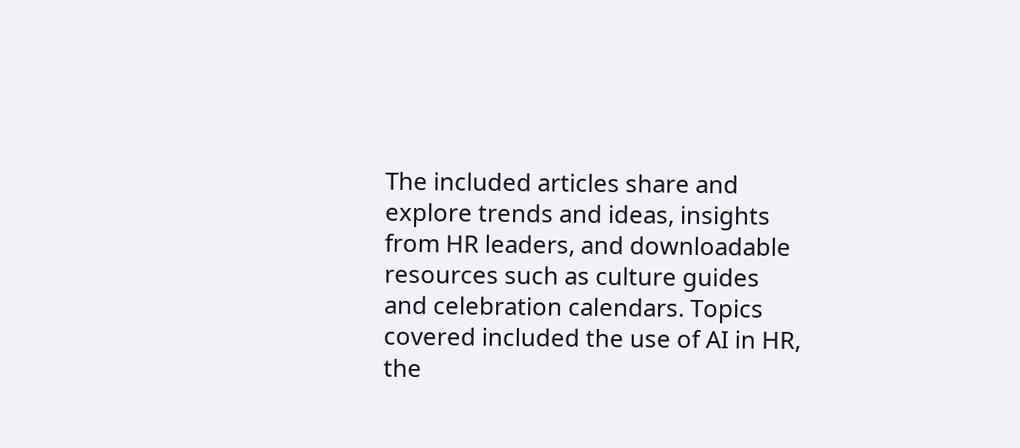The included articles share and explore trends and ideas, insights from HR leaders, and downloadable resources such as culture guides and celebration calendars. Topics covered included the use of AI in HR, the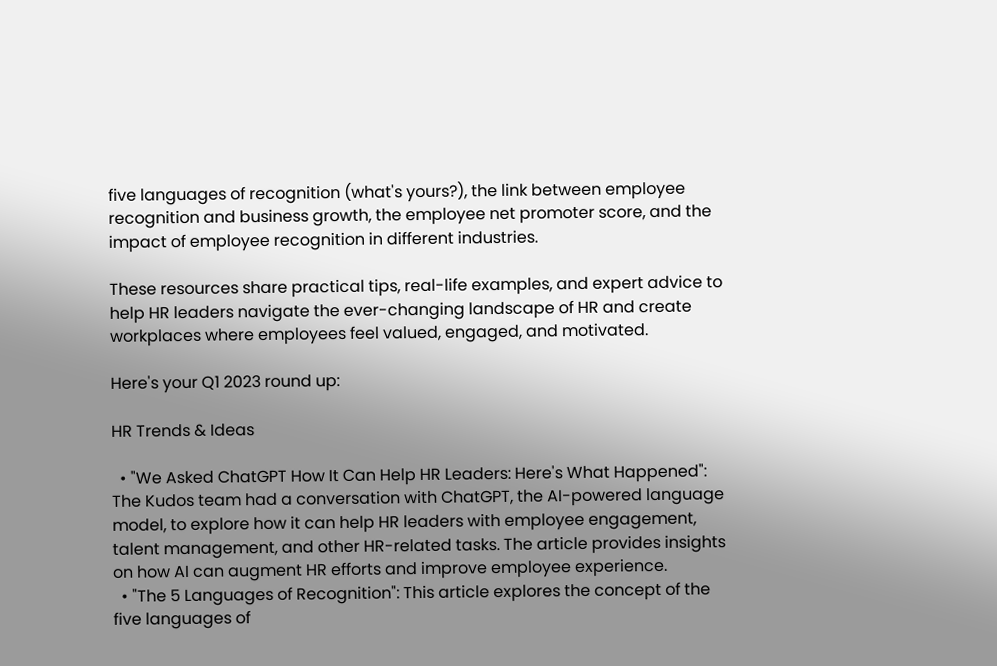five languages of recognition (what's yours?), the link between employee recognition and business growth, the employee net promoter score, and the impact of employee recognition in different industries.

These resources share practical tips, real-life examples, and expert advice to help HR leaders navigate the ever-changing landscape of HR and create workplaces where employees feel valued, engaged, and motivated.

Here's your Q1 2023 round up:

HR Trends & Ideas

  • "We Asked ChatGPT How It Can Help HR Leaders: Here's What Happened": The Kudos team had a conversation with ChatGPT, the AI-powered language model, to explore how it can help HR leaders with employee engagement, talent management, and other HR-related tasks. The article provides insights on how AI can augment HR efforts and improve employee experience.
  • "The 5 Languages of Recognition": This article explores the concept of the five languages of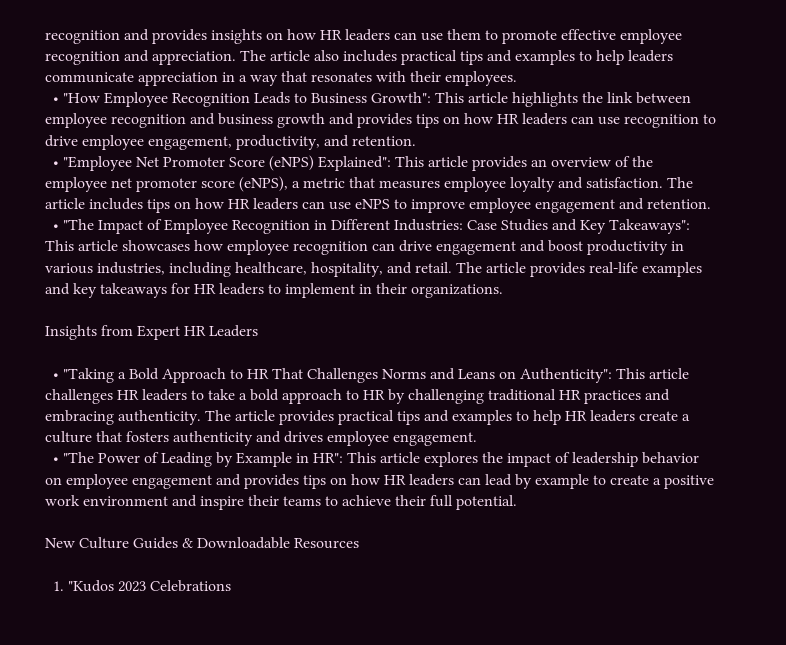recognition and provides insights on how HR leaders can use them to promote effective employee recognition and appreciation. The article also includes practical tips and examples to help leaders communicate appreciation in a way that resonates with their employees.
  • "How Employee Recognition Leads to Business Growth": This article highlights the link between employee recognition and business growth and provides tips on how HR leaders can use recognition to drive employee engagement, productivity, and retention.
  • "Employee Net Promoter Score (eNPS) Explained": This article provides an overview of the employee net promoter score (eNPS), a metric that measures employee loyalty and satisfaction. The article includes tips on how HR leaders can use eNPS to improve employee engagement and retention.
  • "The Impact of Employee Recognition in Different Industries: Case Studies and Key Takeaways": This article showcases how employee recognition can drive engagement and boost productivity in various industries, including healthcare, hospitality, and retail. The article provides real-life examples and key takeaways for HR leaders to implement in their organizations.

Insights from Expert HR Leaders

  • "Taking a Bold Approach to HR That Challenges Norms and Leans on Authenticity": This article challenges HR leaders to take a bold approach to HR by challenging traditional HR practices and embracing authenticity. The article provides practical tips and examples to help HR leaders create a culture that fosters authenticity and drives employee engagement.
  • "The Power of Leading by Example in HR": This article explores the impact of leadership behavior on employee engagement and provides tips on how HR leaders can lead by example to create a positive work environment and inspire their teams to achieve their full potential.

New Culture Guides & Downloadable Resources

  1. "Kudos 2023 Celebrations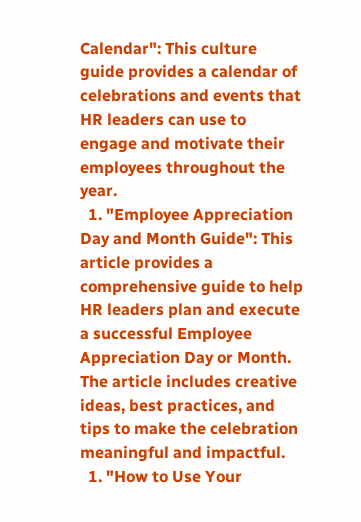Calendar": This culture guide provides a calendar of celebrations and events that HR leaders can use to engage and motivate their employees throughout the year.
  1. "Employee Appreciation Day and Month Guide": This article provides a comprehensive guide to help HR leaders plan and execute a successful Employee Appreciation Day or Month. The article includes creative ideas, best practices, and tips to make the celebration meaningful and impactful.
  1. "How to Use Your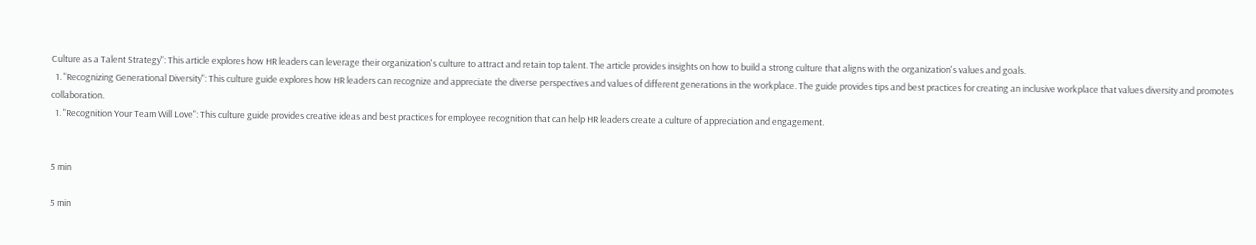Culture as a Talent Strategy": This article explores how HR leaders can leverage their organization's culture to attract and retain top talent. The article provides insights on how to build a strong culture that aligns with the organization's values and goals.
  1. "Recognizing Generational Diversity": This culture guide explores how HR leaders can recognize and appreciate the diverse perspectives and values of different generations in the workplace. The guide provides tips and best practices for creating an inclusive workplace that values diversity and promotes collaboration.
  1. "Recognition Your Team Will Love": This culture guide provides creative ideas and best practices for employee recognition that can help HR leaders create a culture of appreciation and engagement.


5 min

5 min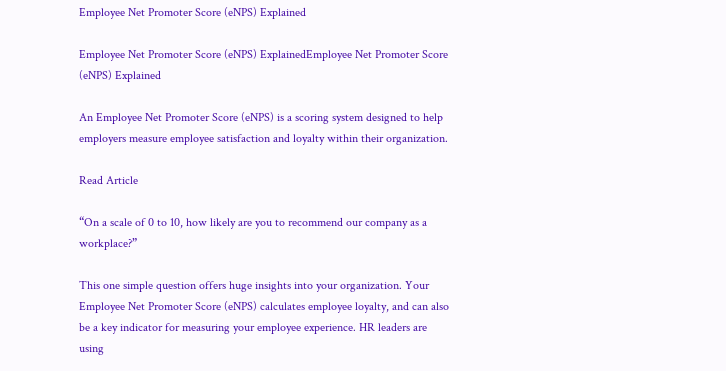Employee Net Promoter Score (eNPS) Explained

Employee Net Promoter Score (eNPS) ExplainedEmployee Net Promoter Score (eNPS) Explained

An Employee Net Promoter Score (eNPS) is a scoring system designed to help employers measure employee satisfaction and loyalty within their organization.

Read Article

“On a scale of 0 to 10, how likely are you to recommend our company as a workplace?”

This one simple question offers huge insights into your organization. Your Employee Net Promoter Score (eNPS) calculates employee loyalty, and can also be a key indicator for measuring your employee experience. HR leaders are using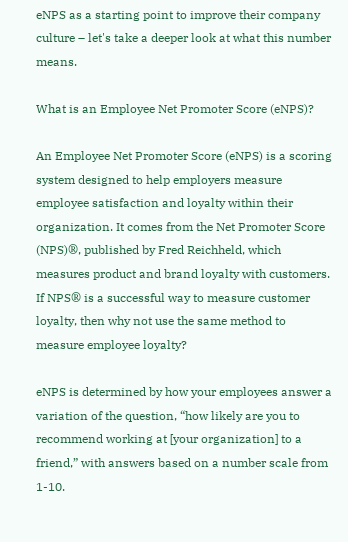eNPS as a starting point to improve their company culture – let's take a deeper look at what this number means.

What is an Employee Net Promoter Score (eNPS)?

An Employee Net Promoter Score (eNPS) is a scoring system designed to help employers measure employee satisfaction and loyalty within their organization. It comes from the Net Promoter Score (NPS)®, published by Fred Reichheld, which measures product and brand loyalty with customers. If NPS® is a successful way to measure customer loyalty, then why not use the same method to measure employee loyalty?

eNPS is determined by how your employees answer a variation of the question, “how likely are you to recommend working at [your organization] to a friend,” with answers based on a number scale from 1-10.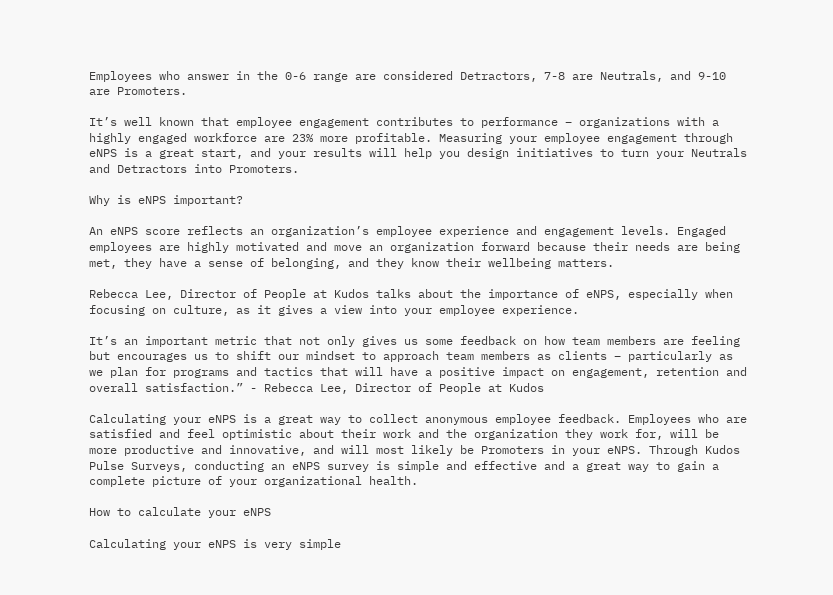Employees who answer in the 0-6 range are considered Detractors, 7-8 are Neutrals, and 9-10 are Promoters.

It’s well known that employee engagement contributes to performance – organizations with a highly engaged workforce are 23% more profitable. Measuring your employee engagement through eNPS is a great start, and your results will help you design initiatives to turn your Neutrals and Detractors into Promoters.

Why is eNPS important?

An eNPS score reflects an organization’s employee experience and engagement levels. Engaged employees are highly motivated and move an organization forward because their needs are being met, they have a sense of belonging, and they know their wellbeing matters.

Rebecca Lee, Director of People at Kudos talks about the importance of eNPS, especially when focusing on culture, as it gives a view into your employee experience.

It’s an important metric that not only gives us some feedback on how team members are feeling but encourages us to shift our mindset to approach team members as clients – particularly as we plan for programs and tactics that will have a positive impact on engagement, retention and overall satisfaction.” - Rebecca Lee, Director of People at Kudos

Calculating your eNPS is a great way to collect anonymous employee feedback. Employees who are satisfied and feel optimistic about their work and the organization they work for, will be more productive and innovative, and will most likely be Promoters in your eNPS. Through Kudos Pulse Surveys, conducting an eNPS survey is simple and effective and a great way to gain a complete picture of your organizational health.

How to calculate your eNPS

Calculating your eNPS is very simple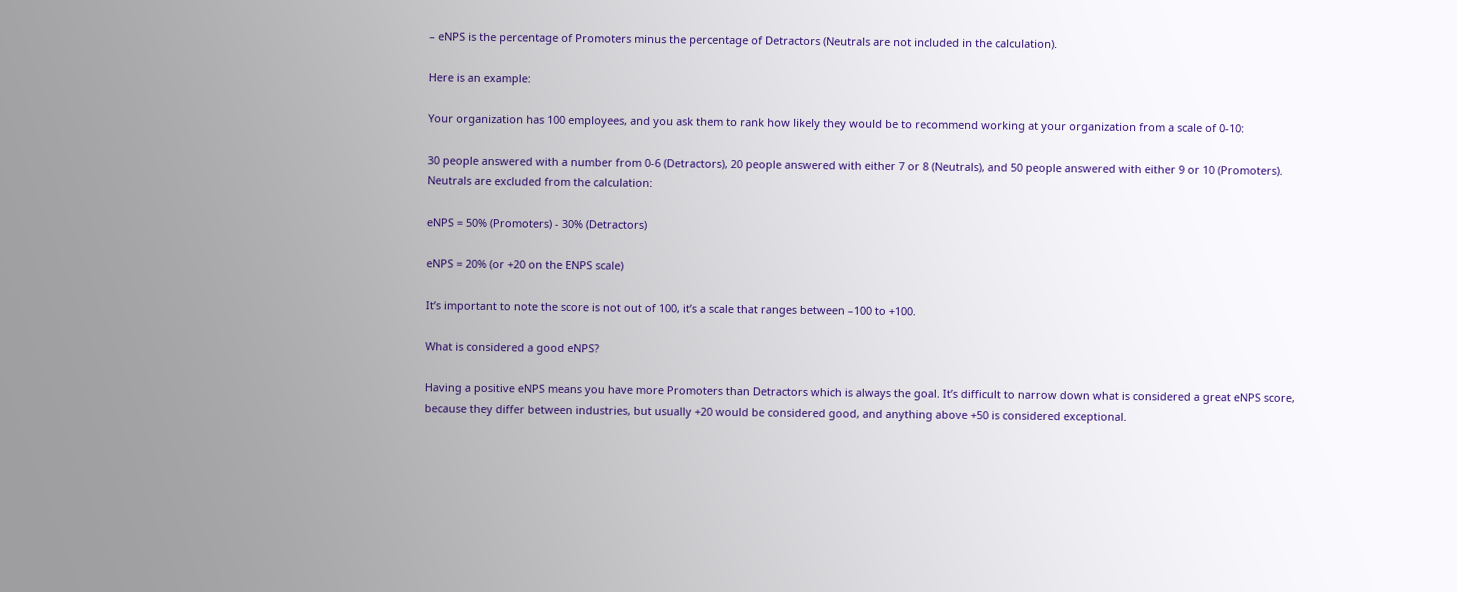– eNPS is the percentage of Promoters minus the percentage of Detractors (Neutrals are not included in the calculation).

Here is an example:

Your organization has 100 employees, and you ask them to rank how likely they would be to recommend working at your organization from a scale of 0-10:

30 people answered with a number from 0-6 (Detractors), 20 people answered with either 7 or 8 (Neutrals), and 50 people answered with either 9 or 10 (Promoters). Neutrals are excluded from the calculation:

eNPS = 50% (Promoters) - 30% (Detractors)

eNPS = 20% (or +20 on the ENPS scale)

It’s important to note the score is not out of 100, it’s a scale that ranges between –100 to +100.

What is considered a good eNPS?

Having a positive eNPS means you have more Promoters than Detractors which is always the goal. It’s difficult to narrow down what is considered a great eNPS score, because they differ between industries, but usually +20 would be considered good, and anything above +50 is considered exceptional.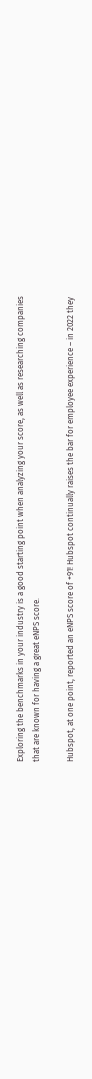Exploring the benchmarks in your industry is a good starting point when analyzing your score, as well as researching companies that are known for having a great eNPS score.

Hubspot, at one point, reported an eNPS score of +91! Hubspot continually raises the bar for employee experience – in 2022 they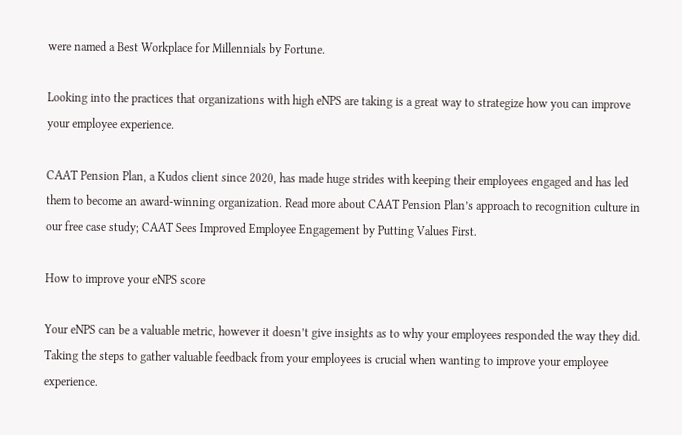were named a Best Workplace for Millennials by Fortune.

Looking into the practices that organizations with high eNPS are taking is a great way to strategize how you can improve your employee experience.

CAAT Pension Plan, a Kudos client since 2020, has made huge strides with keeping their employees engaged and has led them to become an award-winning organization. Read more about CAAT Pension Plan’s approach to recognition culture in our free case study; CAAT Sees Improved Employee Engagement by Putting Values First.

How to improve your eNPS score

Your eNPS can be a valuable metric, however it doesn’t give insights as to why your employees responded the way they did. Taking the steps to gather valuable feedback from your employees is crucial when wanting to improve your employee experience.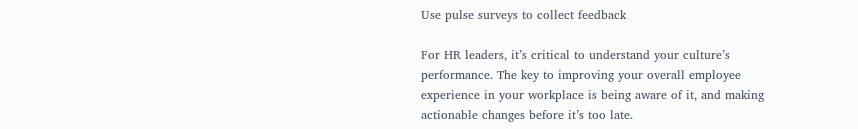Use pulse surveys to collect feedback

For HR leaders, it’s critical to understand your culture’s performance. The key to improving your overall employee experience in your workplace is being aware of it, and making actionable changes before it’s too late.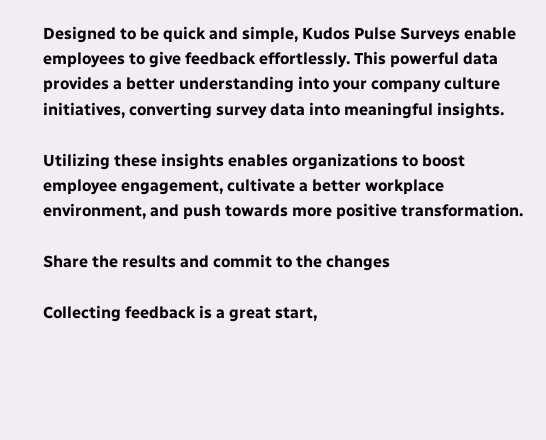Designed to be quick and simple, Kudos Pulse Surveys enable employees to give feedback effortlessly. This powerful data provides a better understanding into your company culture initiatives, converting survey data into meaningful insights.

Utilizing these insights enables organizations to boost employee engagement, cultivate a better workplace environment, and push towards more positive transformation.

Share the results and commit to the changes

Collecting feedback is a great start,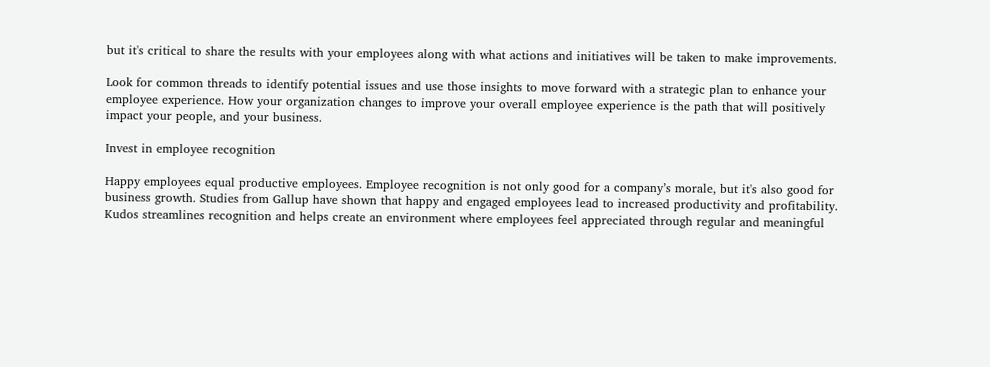but it's critical to share the results with your employees along with what actions and initiatives will be taken to make improvements.

Look for common threads to identify potential issues and use those insights to move forward with a strategic plan to enhance your employee experience. How your organization changes to improve your overall employee experience is the path that will positively impact your people, and your business.

Invest in employee recognition

Happy employees equal productive employees. Employee recognition is not only good for a company’s morale, but it's also good for business growth. Studies from Gallup have shown that happy and engaged employees lead to increased productivity and profitability. Kudos streamlines recognition and helps create an environment where employees feel appreciated through regular and meaningful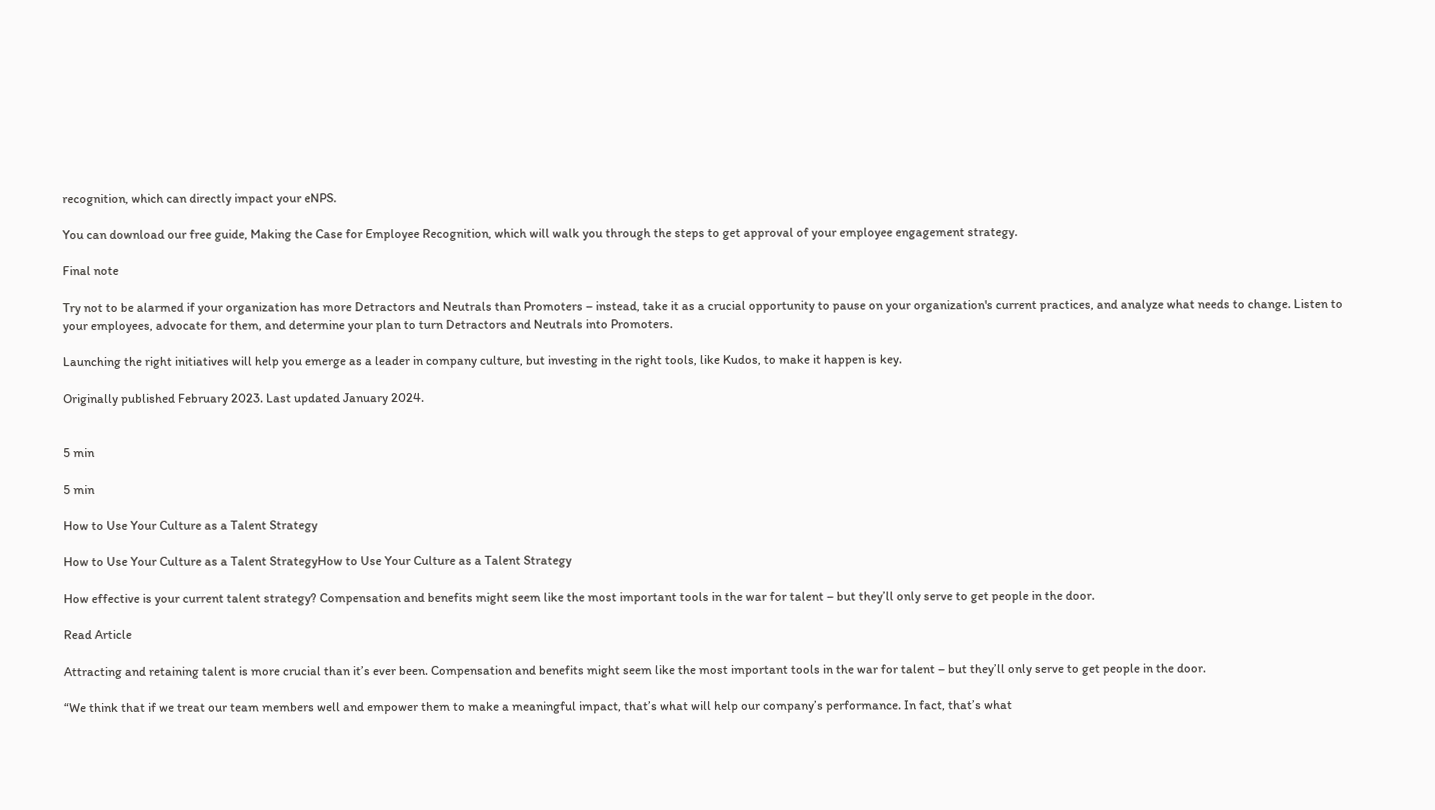recognition, which can directly impact your eNPS.

You can download our free guide, Making the Case for Employee Recognition, which will walk you through the steps to get approval of your employee engagement strategy.

Final note

Try not to be alarmed if your organization has more Detractors and Neutrals than Promoters – instead, take it as a crucial opportunity to pause on your organization's current practices, and analyze what needs to change. Listen to your employees, advocate for them, and determine your plan to turn Detractors and Neutrals into Promoters.

Launching the right initiatives will help you emerge as a leader in company culture, but investing in the right tools, like Kudos, to make it happen is key.

Originally published February 2023. Last updated January 2024.


5 min

5 min

How to Use Your Culture as a Talent Strategy

How to Use Your Culture as a Talent StrategyHow to Use Your Culture as a Talent Strategy

How effective is your current talent strategy? Compensation and benefits might seem like the most important tools in the war for talent – but they’ll only serve to get people in the door.

Read Article

Attracting and retaining talent is more crucial than it’s ever been. Compensation and benefits might seem like the most important tools in the war for talent – but they’ll only serve to get people in the door.

“We think that if we treat our team members well and empower them to make a meaningful impact, that’s what will help our company’s performance. In fact, that’s what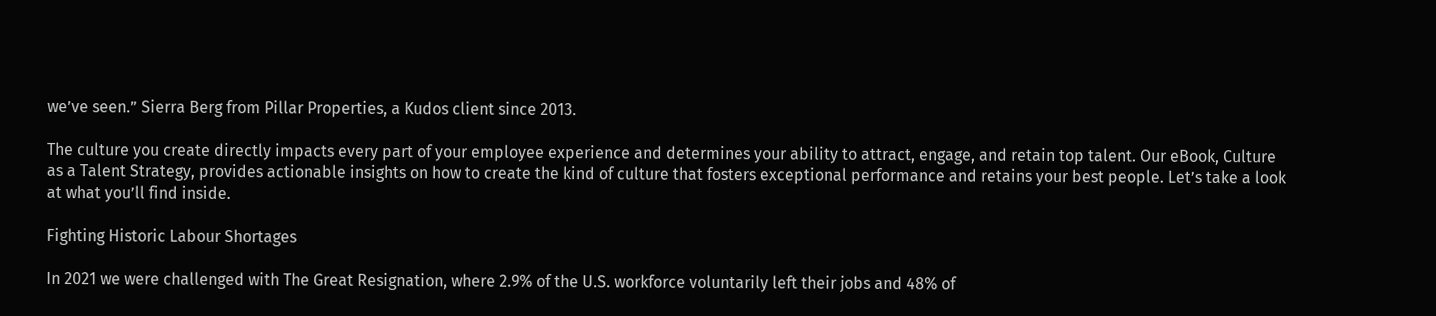we’ve seen.” Sierra Berg from Pillar Properties, a Kudos client since 2013.

The culture you create directly impacts every part of your employee experience and determines your ability to attract, engage, and retain top talent. Our eBook, Culture as a Talent Strategy, provides actionable insights on how to create the kind of culture that fosters exceptional performance and retains your best people. Let’s take a look at what you’ll find inside.

Fighting Historic Labour Shortages

In 2021 we were challenged with The Great Resignation, where 2.9% of the U.S. workforce voluntarily left their jobs and 48% of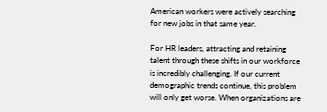American workers were actively searching for new jobs in that same year.

For HR leaders, attracting and retaining talent through these shifts in our workforce is incredibly challenging. If our current demographic trends continue, this problem will only get worse. When organizations are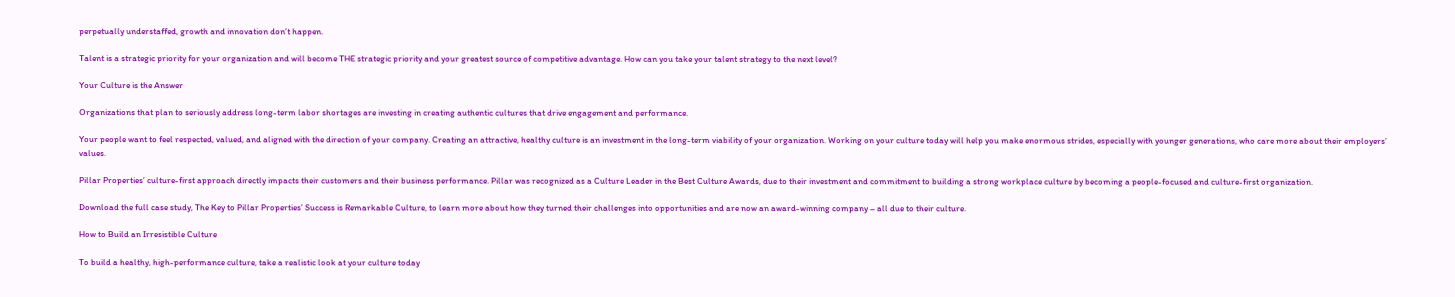perpetually understaffed, growth and innovation don’t happen.

Talent is a strategic priority for your organization and will become THE strategic priority and your greatest source of competitive advantage. How can you take your talent strategy to the next level?

Your Culture is the Answer

Organizations that plan to seriously address long-term labor shortages are investing in creating authentic cultures that drive engagement and performance.

Your people want to feel respected, valued, and aligned with the direction of your company. Creating an attractive, healthy culture is an investment in the long-term viability of your organization. Working on your culture today will help you make enormous strides, especially with younger generations, who care more about their employers’ values.

Pillar Properties’ culture-first approach directly impacts their customers and their business performance. Pillar was recognized as a Culture Leader in the Best Culture Awards, due to their investment and commitment to building a strong workplace culture by becoming a people-focused and culture-first organization.

Download the full case study, The Key to Pillar Properties’ Success is Remarkable Culture, to learn more about how they turned their challenges into opportunities and are now an award-winning company – all due to their culture.

How to Build an Irresistible Culture

To build a healthy, high-performance culture, take a realistic look at your culture today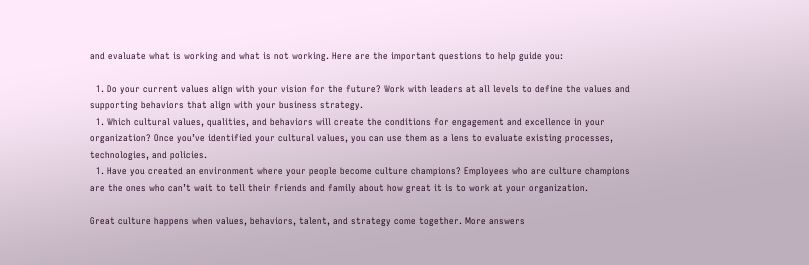and evaluate what is working and what is not working. Here are the important questions to help guide you:

  1. Do your current values align with your vision for the future? Work with leaders at all levels to define the values and supporting behaviors that align with your business strategy.
  1. Which cultural values, qualities, and behaviors will create the conditions for engagement and excellence in your organization? Once you’ve identified your cultural values, you can use them as a lens to evaluate existing processes, technologies, and policies.
  1. Have you created an environment where your people become culture champions? Employees who are culture champions are the ones who can’t wait to tell their friends and family about how great it is to work at your organization.

Great culture happens when values, behaviors, talent, and strategy come together. More answers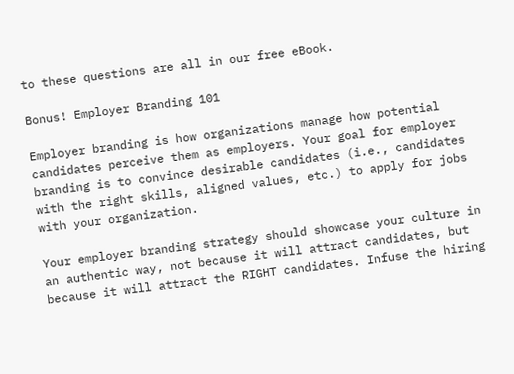to these questions are all in our free eBook.

Bonus! Employer Branding 101

Employer branding is how organizations manage how potential candidates perceive them as employers. Your goal for employer branding is to convince desirable candidates (i.e., candidates with the right skills, aligned values, etc.) to apply for jobs with your organization.

Your employer branding strategy should showcase your culture in an authentic way, not because it will attract candidates, but because it will attract the RIGHT candidates. Infuse the hiring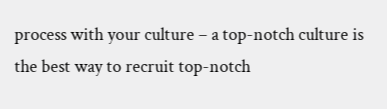process with your culture – a top-notch culture is the best way to recruit top-notch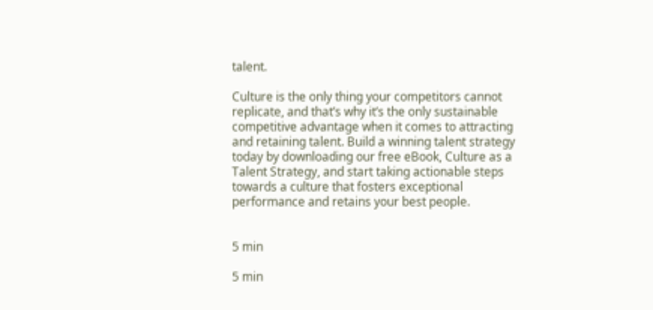talent.

Culture is the only thing your competitors cannot replicate, and that’s why it’s the only sustainable competitive advantage when it comes to attracting and retaining talent. Build a winning talent strategy today by downloading our free eBook, Culture as a Talent Strategy, and start taking actionable steps towards a culture that fosters exceptional performance and retains your best people.


5 min

5 min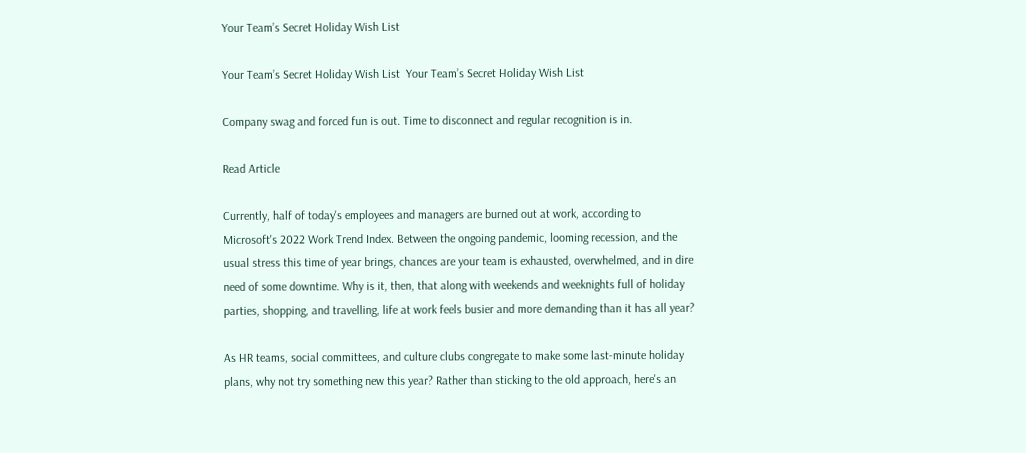Your Team’s Secret Holiday Wish List

Your Team’s Secret Holiday Wish List  Your Team’s Secret Holiday Wish List

Company swag and forced fun is out. Time to disconnect and regular recognition is in.

Read Article

Currently, half of today's employees and managers are burned out at work, according to Microsoft's 2022 Work Trend Index. Between the ongoing pandemic, looming recession, and the usual stress this time of year brings, chances are your team is exhausted, overwhelmed, and in dire need of some downtime. Why is it, then, that along with weekends and weeknights full of holiday parties, shopping, and travelling, life at work feels busier and more demanding than it has all year?

As HR teams, social committees, and culture clubs congregate to make some last-minute holiday plans, why not try something new this year? Rather than sticking to the old approach, here's an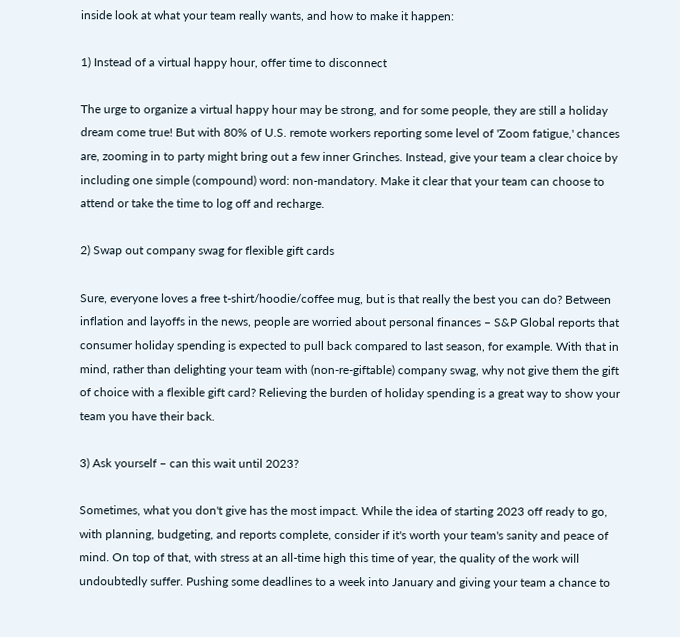inside look at what your team really wants, and how to make it happen:

1) Instead of a virtual happy hour, offer time to disconnect

The urge to organize a virtual happy hour may be strong, and for some people, they are still a holiday dream come true! But with 80% of U.S. remote workers reporting some level of 'Zoom fatigue,' chances are, zooming in to party might bring out a few inner Grinches. Instead, give your team a clear choice by including one simple (compound) word: non-mandatory. Make it clear that your team can choose to attend or take the time to log off and recharge.

2) Swap out company swag for flexible gift cards

Sure, everyone loves a free t-shirt/hoodie/coffee mug, but is that really the best you can do? Between inflation and layoffs in the news, people are worried about personal finances – S&P Global reports that consumer holiday spending is expected to pull back compared to last season, for example. With that in mind, rather than delighting your team with (non-re-giftable) company swag, why not give them the gift of choice with a flexible gift card? Relieving the burden of holiday spending is a great way to show your team you have their back.

3) Ask yourself – can this wait until 2023?

Sometimes, what you don't give has the most impact. While the idea of starting 2023 off ready to go, with planning, budgeting, and reports complete, consider if it's worth your team's sanity and peace of mind. On top of that, with stress at an all-time high this time of year, the quality of the work will undoubtedly suffer. Pushing some deadlines to a week into January and giving your team a chance to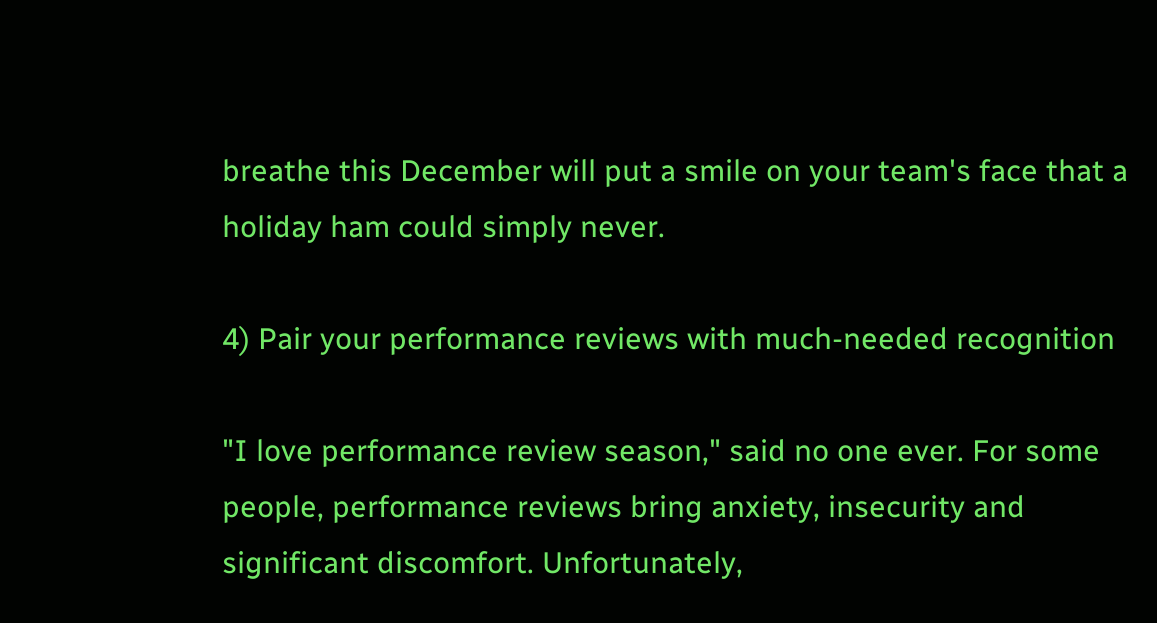breathe this December will put a smile on your team's face that a holiday ham could simply never.

4) Pair your performance reviews with much-needed recognition

"I love performance review season," said no one ever. For some people, performance reviews bring anxiety, insecurity and significant discomfort. Unfortunately,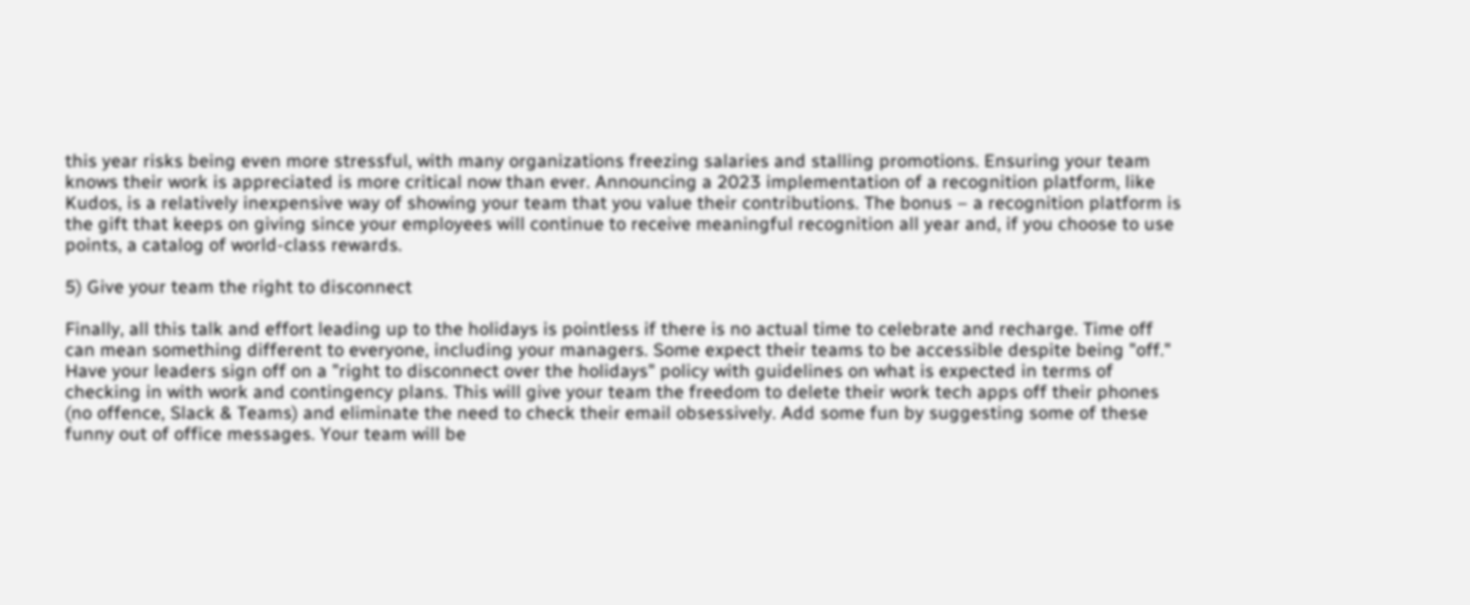this year risks being even more stressful, with many organizations freezing salaries and stalling promotions. Ensuring your team knows their work is appreciated is more critical now than ever. Announcing a 2023 implementation of a recognition platform, like Kudos, is a relatively inexpensive way of showing your team that you value their contributions. The bonus – a recognition platform is the gift that keeps on giving since your employees will continue to receive meaningful recognition all year and, if you choose to use points, a catalog of world-class rewards.

5) Give your team the right to disconnect

Finally, all this talk and effort leading up to the holidays is pointless if there is no actual time to celebrate and recharge. Time off can mean something different to everyone, including your managers. Some expect their teams to be accessible despite being "off." Have your leaders sign off on a "right to disconnect over the holidays" policy with guidelines on what is expected in terms of checking in with work and contingency plans. This will give your team the freedom to delete their work tech apps off their phones (no offence, Slack & Teams) and eliminate the need to check their email obsessively. Add some fun by suggesting some of these funny out of office messages. Your team will be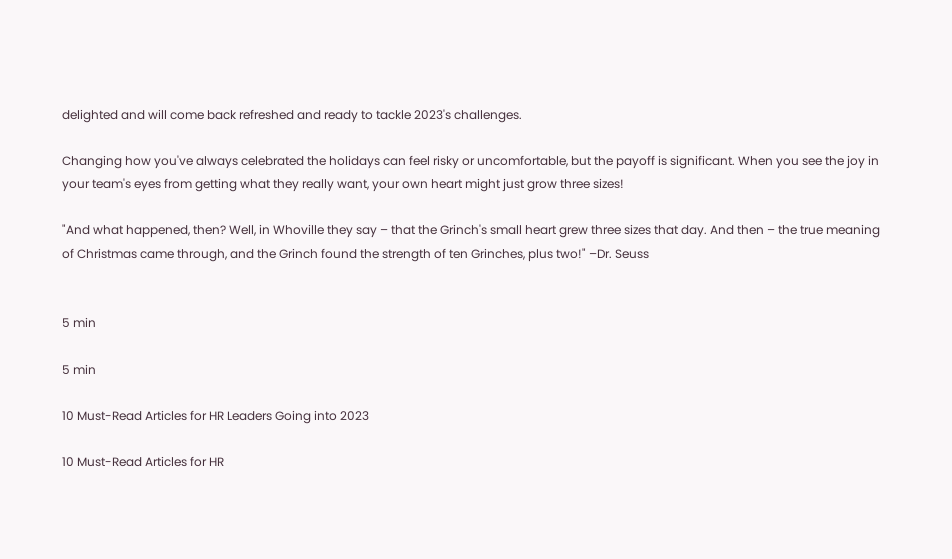delighted and will come back refreshed and ready to tackle 2023's challenges.

Changing how you've always celebrated the holidays can feel risky or uncomfortable, but the payoff is significant. When you see the joy in your team's eyes from getting what they really want, your own heart might just grow three sizes!

"And what happened, then? Well, in Whoville they say – that the Grinch's small heart grew three sizes that day. And then – the true meaning of Christmas came through, and the Grinch found the strength of ten Grinches, plus two!" –Dr. Seuss


5 min

5 min

10 Must-Read Articles for HR Leaders Going into 2023

10 Must-Read Articles for HR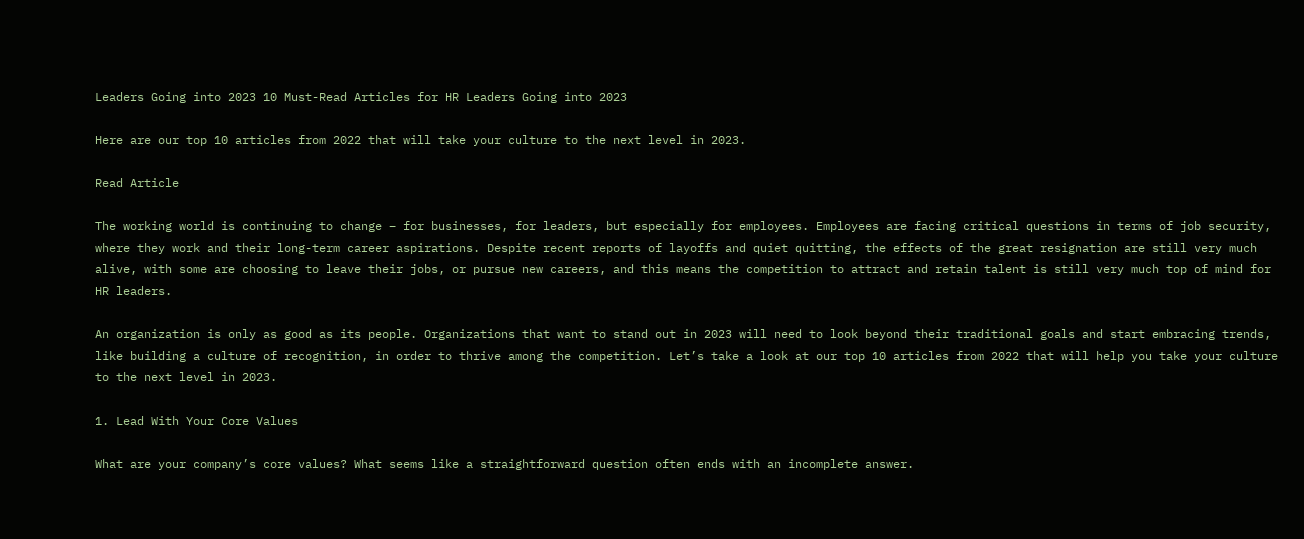Leaders Going into 2023 10 Must-Read Articles for HR Leaders Going into 2023

Here are our top 10 articles from 2022 that will take your culture to the next level in 2023.

Read Article

The working world is continuing to change – for businesses, for leaders, but especially for employees. Employees are facing critical questions in terms of job security, where they work and their long-term career aspirations. Despite recent reports of layoffs and quiet quitting, the effects of the great resignation are still very much alive, with some are choosing to leave their jobs, or pursue new careers, and this means the competition to attract and retain talent is still very much top of mind for HR leaders.

An organization is only as good as its people. Organizations that want to stand out in 2023 will need to look beyond their traditional goals and start embracing trends, like building a culture of recognition, in order to thrive among the competition. Let’s take a look at our top 10 articles from 2022 that will help you take your culture to the next level in 2023.

1. Lead With Your Core Values

What are your company’s core values? What seems like a straightforward question often ends with an incomplete answer.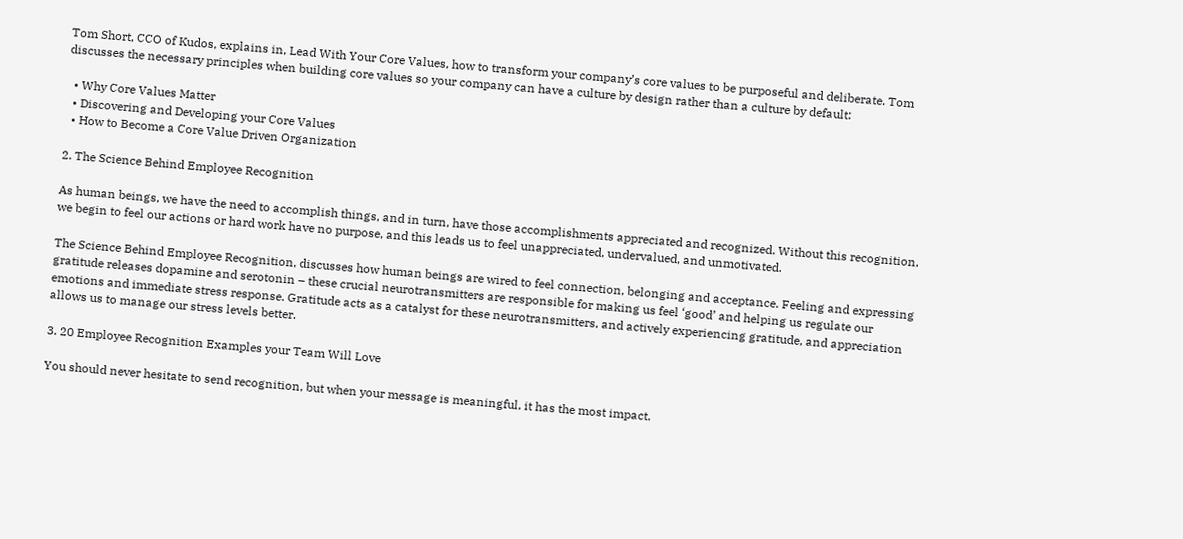Tom Short, CCO of Kudos, explains in, Lead With Your Core Values, how to transform your company’s core values to be purposeful and deliberate. Tom discusses the necessary principles when building core values so your company can have a culture by design rather than a culture by default:

  • Why Core Values Matter
  • Discovering and Developing your Core Values
  • How to Become a Core Value Driven Organization

2. The Science Behind Employee Recognition

As human beings, we have the need to accomplish things, and in turn, have those accomplishments appreciated and recognized. Without this recognition, we begin to feel our actions or hard work have no purpose, and this leads us to feel unappreciated, undervalued, and unmotivated.

The Science Behind Employee Recognition, discusses how human beings are wired to feel connection, belonging and acceptance. Feeling and expressing gratitude releases dopamine and serotonin – these crucial neurotransmitters are responsible for making us feel ‘good’ and helping us regulate our emotions and immediate stress response. Gratitude acts as a catalyst for these neurotransmitters, and actively experiencing gratitude, and appreciation allows us to manage our stress levels better.

3. 20 Employee Recognition Examples your Team Will Love

You should never hesitate to send recognition, but when your message is meaningful, it has the most impact.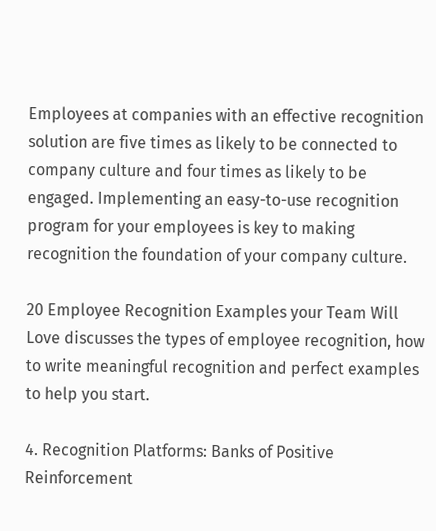Employees at companies with an effective recognition solution are five times as likely to be connected to company culture and four times as likely to be engaged. Implementing an easy-to-use recognition program for your employees is key to making recognition the foundation of your company culture.

20 Employee Recognition Examples your Team Will Love discusses the types of employee recognition, how to write meaningful recognition and perfect examples to help you start.

4. Recognition Platforms: Banks of Positive Reinforcement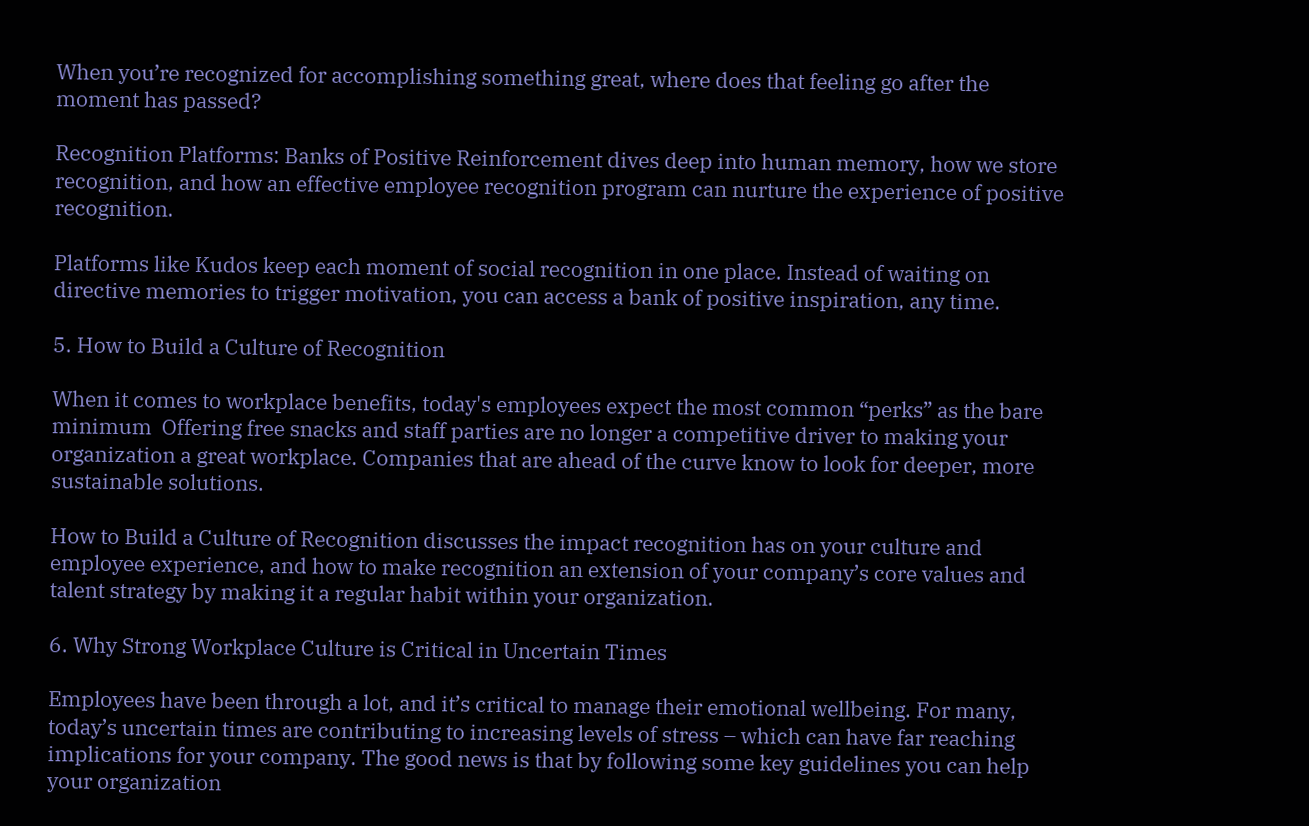When you’re recognized for accomplishing something great, where does that feeling go after the moment has passed?

Recognition Platforms: Banks of Positive Reinforcement dives deep into human memory, how we store recognition, and how an effective employee recognition program can nurture the experience of positive recognition.

Platforms like Kudos keep each moment of social recognition in one place. Instead of waiting on directive memories to trigger motivation, you can access a bank of positive inspiration, any time.

5. How to Build a Culture of Recognition

When it comes to workplace benefits, today's employees expect the most common “perks” as the bare minimum  Offering free snacks and staff parties are no longer a competitive driver to making your organization a great workplace. Companies that are ahead of the curve know to look for deeper, more sustainable solutions.

How to Build a Culture of Recognition discusses the impact recognition has on your culture and employee experience, and how to make recognition an extension of your company’s core values and talent strategy by making it a regular habit within your organization.

6. Why Strong Workplace Culture is Critical in Uncertain Times

Employees have been through a lot, and it’s critical to manage their emotional wellbeing. For many, today’s uncertain times are contributing to increasing levels of stress – which can have far reaching implications for your company. The good news is that by following some key guidelines you can help your organization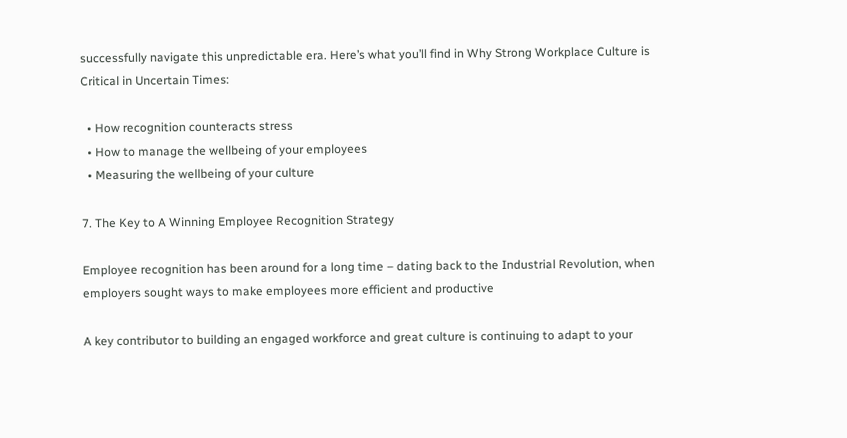successfully navigate this unpredictable era. Here’s what you’ll find in Why Strong Workplace Culture is Critical in Uncertain Times:

  • How recognition counteracts stress
  • How to manage the wellbeing of your employees
  • Measuring the wellbeing of your culture

7. The Key to A Winning Employee Recognition Strategy

Employee recognition has been around for a long time – dating back to the Industrial Revolution, when employers sought ways to make employees more efficient and productive

A key contributor to building an engaged workforce and great culture is continuing to adapt to your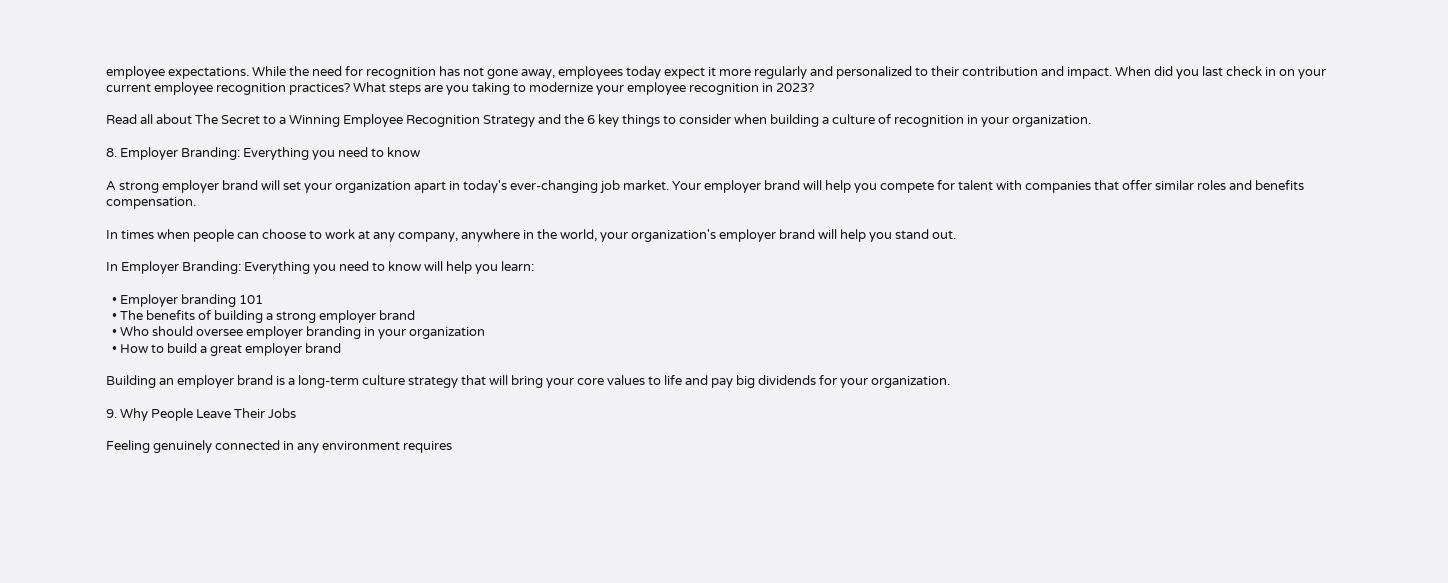employee expectations. While the need for recognition has not gone away, employees today expect it more regularly and personalized to their contribution and impact. When did you last check in on your current employee recognition practices? What steps are you taking to modernize your employee recognition in 2023?

Read all about The Secret to a Winning Employee Recognition Strategy and the 6 key things to consider when building a culture of recognition in your organization.

8. Employer Branding: Everything you need to know

A strong employer brand will set your organization apart in today's ever-changing job market. Your employer brand will help you compete for talent with companies that offer similar roles and benefits compensation.

In times when people can choose to work at any company, anywhere in the world, your organization's employer brand will help you stand out.

In Employer Branding: Everything you need to know will help you learn:

  • Employer branding 101
  • The benefits of building a strong employer brand
  • Who should oversee employer branding in your organization
  • How to build a great employer brand

Building an employer brand is a long-term culture strategy that will bring your core values to life and pay big dividends for your organization.

9. Why People Leave Their Jobs

Feeling genuinely connected in any environment requires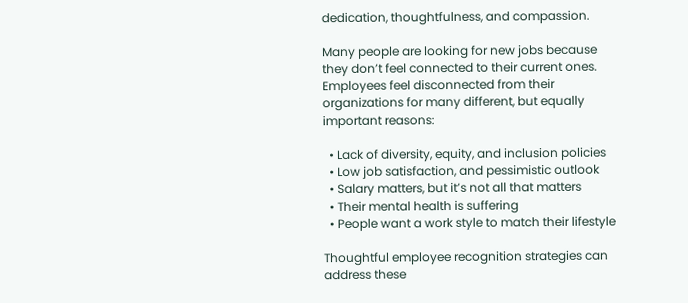dedication, thoughtfulness, and compassion.

Many people are looking for new jobs because they don’t feel connected to their current ones. Employees feel disconnected from their organizations for many different, but equally important reasons:

  • Lack of diversity, equity, and inclusion policies
  • Low job satisfaction, and pessimistic outlook
  • Salary matters, but it’s not all that matters
  • Their mental health is suffering
  • People want a work style to match their lifestyle

Thoughtful employee recognition strategies can address these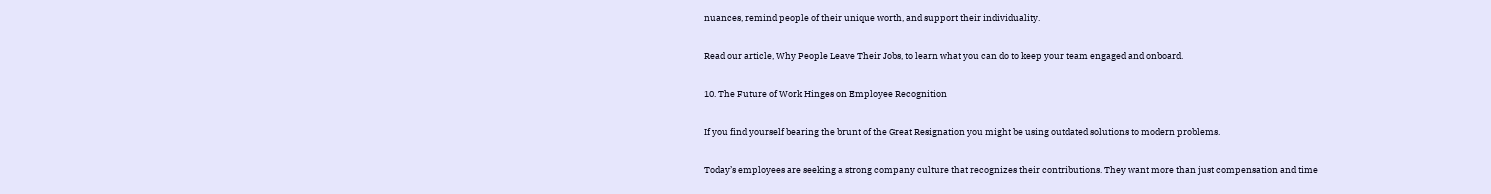nuances, remind people of their unique worth, and support their individuality.

Read our article, Why People Leave Their Jobs, to learn what you can do to keep your team engaged and onboard.

10. The Future of Work Hinges on Employee Recognition

If you find yourself bearing the brunt of the Great Resignation you might be using outdated solutions to modern problems.

Today’s employees are seeking a strong company culture that recognizes their contributions. They want more than just compensation and time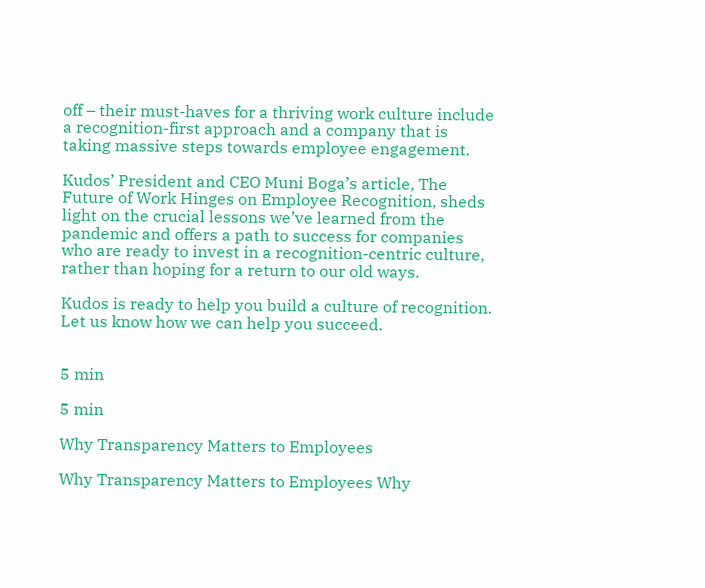off – their must-haves for a thriving work culture include a recognition-first approach and a company that is taking massive steps towards employee engagement.

Kudos’ President and CEO Muni Boga’s article, The Future of Work Hinges on Employee Recognition, sheds light on the crucial lessons we’ve learned from the pandemic and offers a path to success for companies who are ready to invest in a recognition-centric culture, rather than hoping for a return to our old ways.

Kudos is ready to help you build a culture of recognition. Let us know how we can help you succeed.


5 min

5 min

Why Transparency Matters to Employees

Why Transparency Matters to Employees Why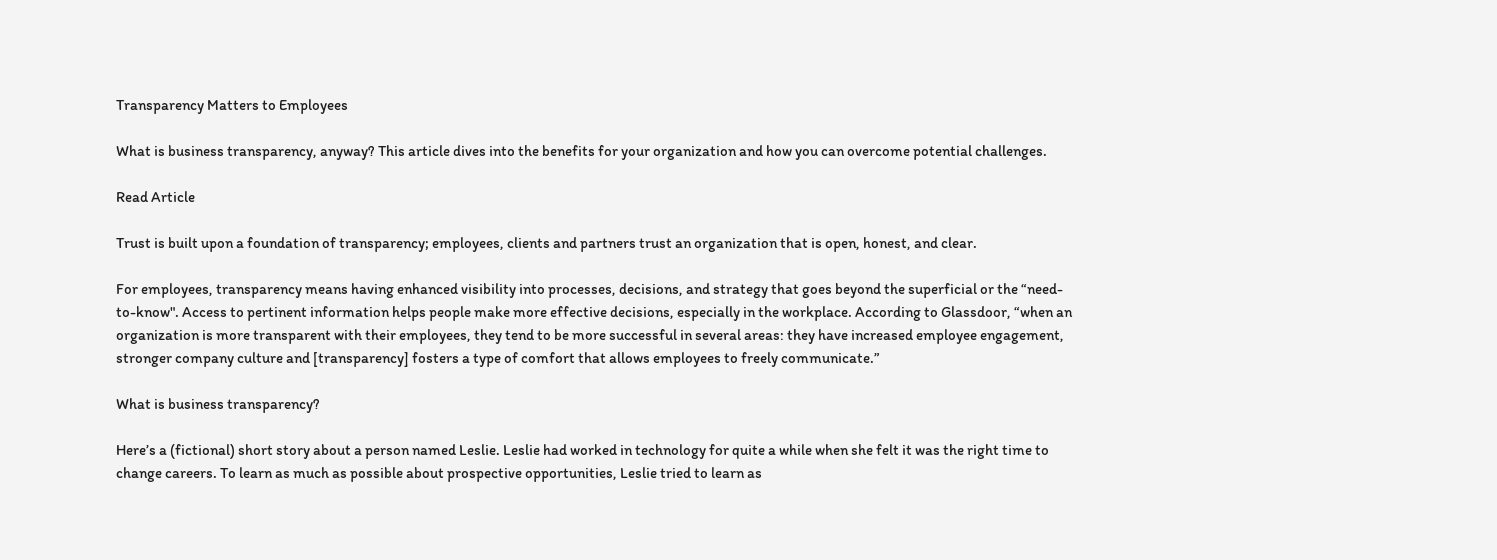Transparency Matters to Employees

What is business transparency, anyway? This article dives into the benefits for your organization and how you can overcome potential challenges.

Read Article

Trust is built upon a foundation of transparency; employees, clients and partners trust an organization that is open, honest, and clear.

For employees, transparency means having enhanced visibility into processes, decisions, and strategy that goes beyond the superficial or the “need-to-know". Access to pertinent information helps people make more effective decisions, especially in the workplace. According to Glassdoor, “when an organization is more transparent with their employees, they tend to be more successful in several areas: they have increased employee engagement, stronger company culture and [transparency] fosters a type of comfort that allows employees to freely communicate.”

What is business transparency?

Here’s a (fictional) short story about a person named Leslie. Leslie had worked in technology for quite a while when she felt it was the right time to change careers. To learn as much as possible about prospective opportunities, Leslie tried to learn as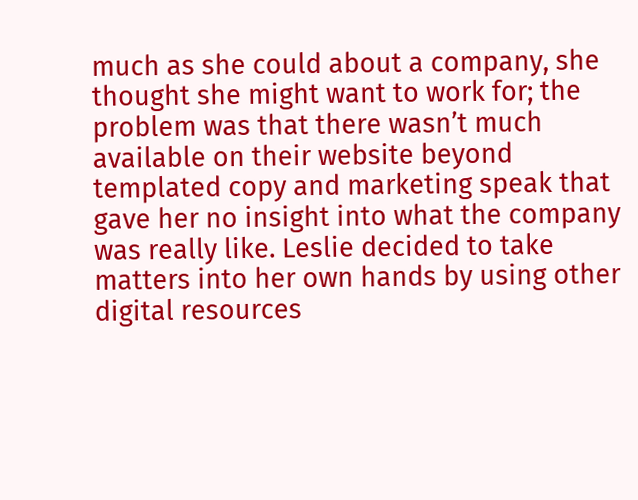much as she could about a company, she thought she might want to work for; the problem was that there wasn’t much available on their website beyond templated copy and marketing speak that gave her no insight into what the company was really like. Leslie decided to take matters into her own hands by using other digital resources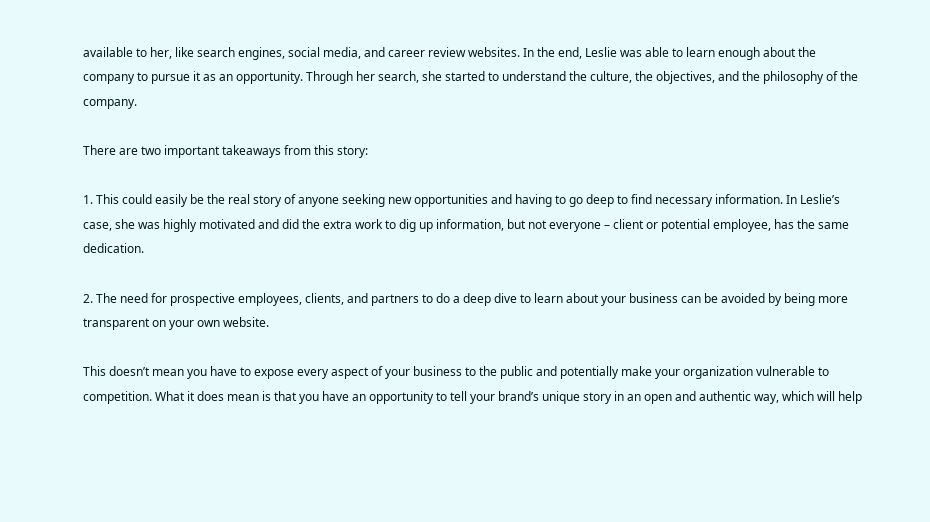available to her, like search engines, social media, and career review websites. In the end, Leslie was able to learn enough about the company to pursue it as an opportunity. Through her search, she started to understand the culture, the objectives, and the philosophy of the company.

There are two important takeaways from this story:

1. This could easily be the real story of anyone seeking new opportunities and having to go deep to find necessary information. In Leslie’s case, she was highly motivated and did the extra work to dig up information, but not everyone – client or potential employee, has the same dedication.

2. The need for prospective employees, clients, and partners to do a deep dive to learn about your business can be avoided by being more transparent on your own website.

This doesn’t mean you have to expose every aspect of your business to the public and potentially make your organization vulnerable to competition. What it does mean is that you have an opportunity to tell your brand’s unique story in an open and authentic way, which will help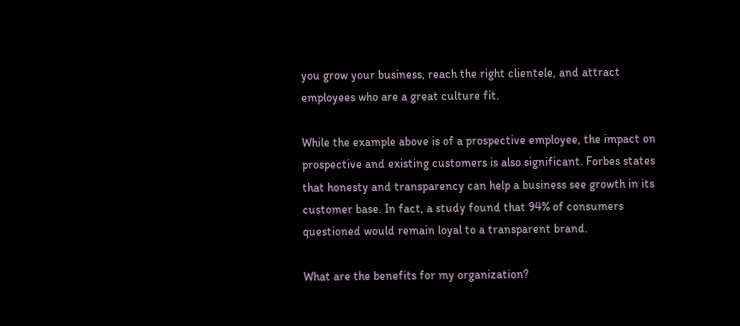you grow your business, reach the right clientele, and attract employees who are a great culture fit.

While the example above is of a prospective employee, the impact on prospective and existing customers is also significant. Forbes states that honesty and transparency can help a business see growth in its customer base. In fact, a study found that 94% of consumers questioned would remain loyal to a transparent brand.

What are the benefits for my organization?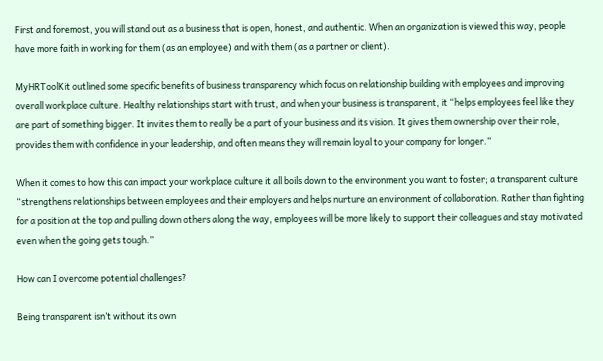First and foremost, you will stand out as a business that is open, honest, and authentic. When an organization is viewed this way, people have more faith in working for them (as an employee) and with them (as a partner or client).

MyHRToolKit outlined some specific benefits of business transparency which focus on relationship building with employees and improving overall workplace culture. Healthy relationships start with trust, and when your business is transparent, it “helps employees feel like they are part of something bigger. It invites them to really be a part of your business and its vision. It gives them ownership over their role, provides them with confidence in your leadership, and often means they will remain loyal to your company for longer.”

When it comes to how this can impact your workplace culture it all boils down to the environment you want to foster; a transparent culture “strengthens relationships between employees and their employers and helps nurture an environment of collaboration. Rather than fighting for a position at the top and pulling down others along the way, employees will be more likely to support their colleagues and stay motivated even when the going gets tough.”

How can I overcome potential challenges?

Being transparent isn’t without its own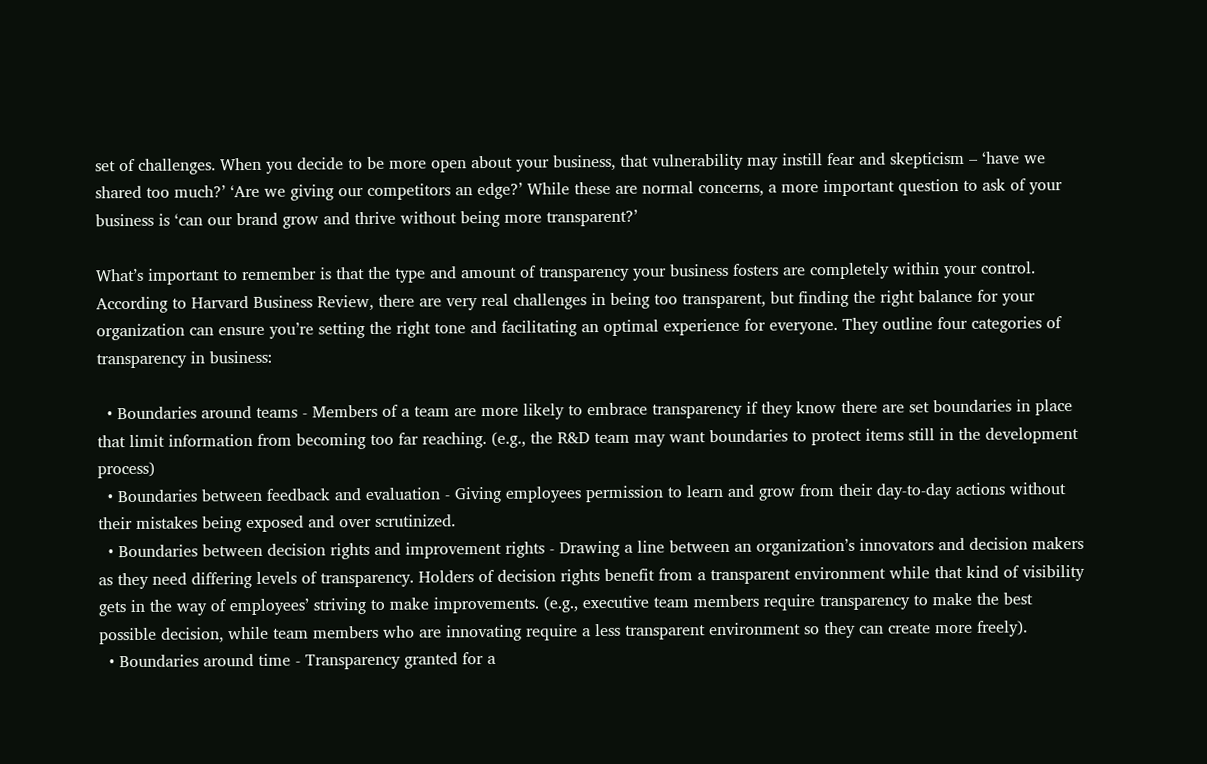set of challenges. When you decide to be more open about your business, that vulnerability may instill fear and skepticism – ‘have we shared too much?’ ‘Are we giving our competitors an edge?’ While these are normal concerns, a more important question to ask of your business is ‘can our brand grow and thrive without being more transparent?’

What’s important to remember is that the type and amount of transparency your business fosters are completely within your control. According to Harvard Business Review, there are very real challenges in being too transparent, but finding the right balance for your organization can ensure you’re setting the right tone and facilitating an optimal experience for everyone. They outline four categories of transparency in business:

  • Boundaries around teams - Members of a team are more likely to embrace transparency if they know there are set boundaries in place that limit information from becoming too far reaching. (e.g., the R&D team may want boundaries to protect items still in the development process)
  • Boundaries between feedback and evaluation - Giving employees permission to learn and grow from their day-to-day actions without their mistakes being exposed and over scrutinized.
  • Boundaries between decision rights and improvement rights - Drawing a line between an organization’s innovators and decision makers as they need differing levels of transparency. Holders of decision rights benefit from a transparent environment while that kind of visibility gets in the way of employees’ striving to make improvements. (e.g., executive team members require transparency to make the best possible decision, while team members who are innovating require a less transparent environment so they can create more freely).
  • Boundaries around time - Transparency granted for a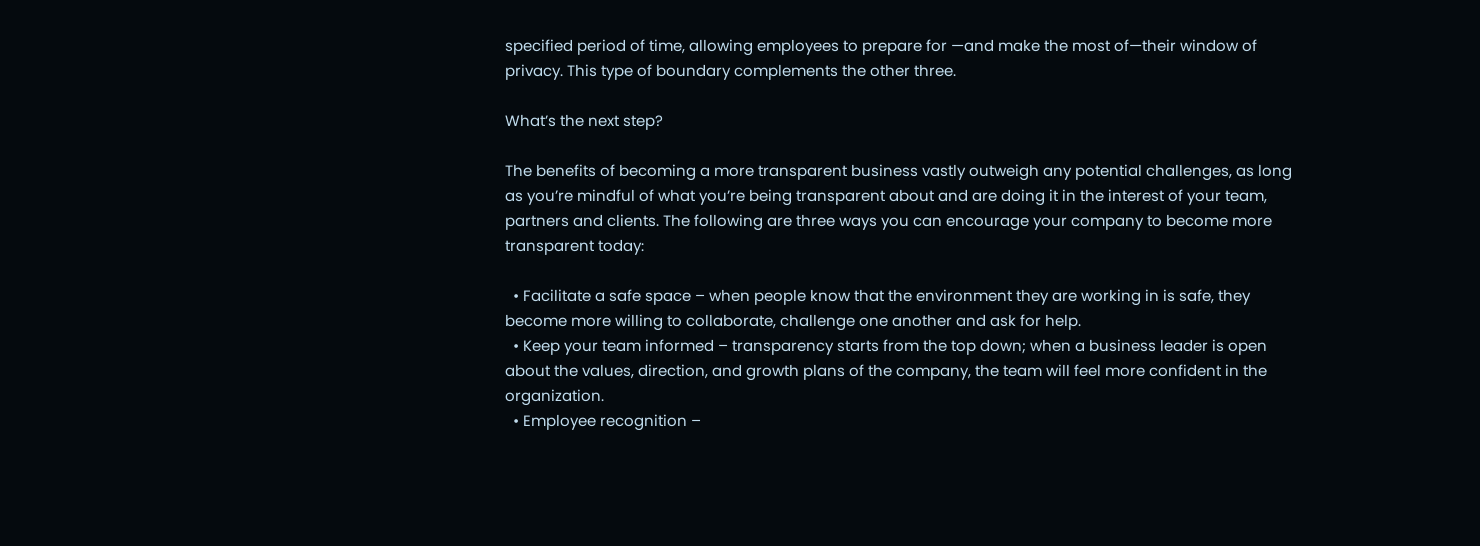specified period of time, allowing employees to prepare for —and make the most of—their window of privacy. This type of boundary complements the other three.

What’s the next step?

The benefits of becoming a more transparent business vastly outweigh any potential challenges, as long as you’re mindful of what you’re being transparent about and are doing it in the interest of your team, partners and clients. The following are three ways you can encourage your company to become more transparent today:

  • Facilitate a safe space – when people know that the environment they are working in is safe, they become more willing to collaborate, challenge one another and ask for help.
  • Keep your team informed – transparency starts from the top down; when a business leader is open about the values, direction, and growth plans of the company, the team will feel more confident in the organization.
  • Employee recognition –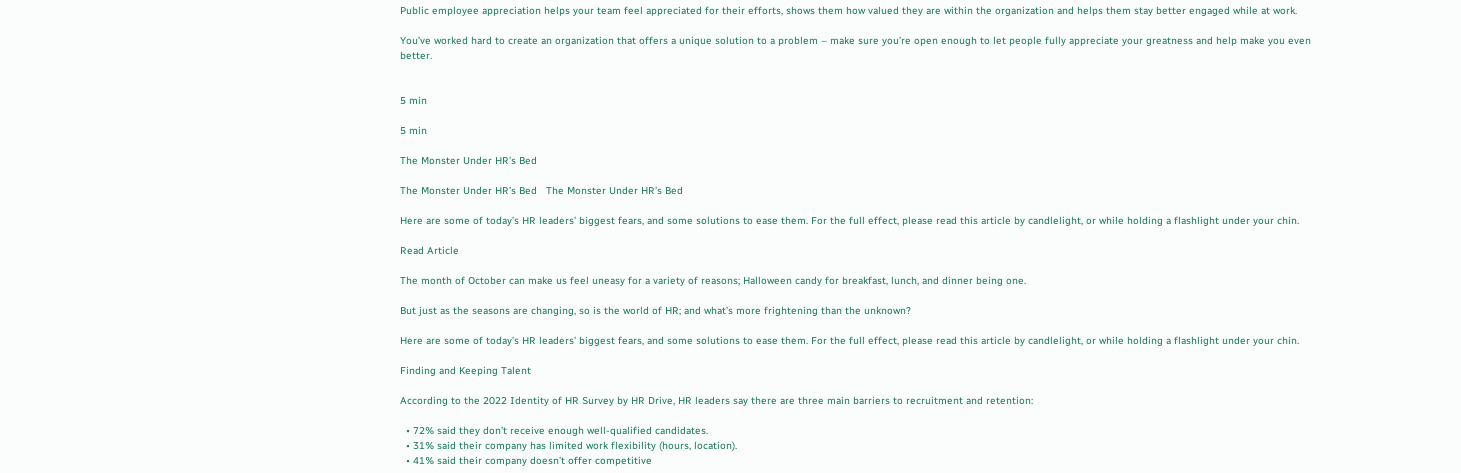Public employee appreciation helps your team feel appreciated for their efforts, shows them how valued they are within the organization and helps them stay better engaged while at work.

You’ve worked hard to create an organization that offers a unique solution to a problem – make sure you’re open enough to let people fully appreciate your greatness and help make you even better.


5 min

5 min

The Monster Under HR’s Bed

The Monster Under HR’s Bed   The Monster Under HR’s Bed

Here are some of today’s HR leaders’ biggest fears, and some solutions to ease them. For the full effect, please read this article by candlelight, or while holding a flashlight under your chin.

Read Article

The month of October can make us feel uneasy for a variety of reasons; Halloween candy for breakfast, lunch, and dinner being one.

But just as the seasons are changing, so is the world of HR; and what’s more frightening than the unknown?

Here are some of today’s HR leaders’ biggest fears, and some solutions to ease them. For the full effect, please read this article by candlelight, or while holding a flashlight under your chin.

Finding and Keeping Talent

According to the 2022 Identity of HR Survey by HR Drive, HR leaders say there are three main barriers to recruitment and retention:

  • 72% said they don’t receive enough well-qualified candidates.
  • 31% said their company has limited work flexibility (hours, location).
  • 41% said their company doesn’t offer competitive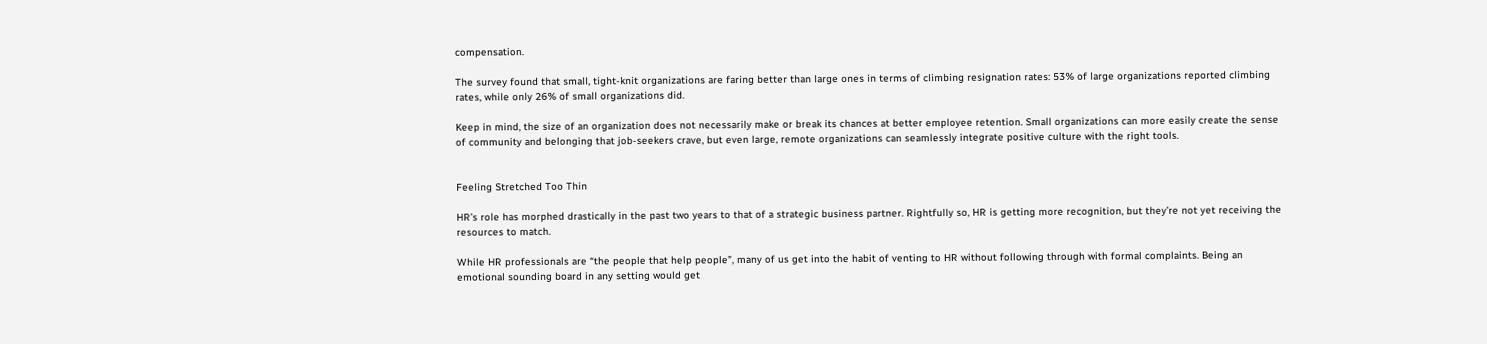compensation.

The survey found that small, tight-knit organizations are faring better than large ones in terms of climbing resignation rates: 53% of large organizations reported climbing rates, while only 26% of small organizations did.

Keep in mind, the size of an organization does not necessarily make or break its chances at better employee retention. Small organizations can more easily create the sense of community and belonging that job-seekers crave, but even large, remote organizations can seamlessly integrate positive culture with the right tools.


Feeling Stretched Too Thin

HR’s role has morphed drastically in the past two years to that of a strategic business partner. Rightfully so, HR is getting more recognition, but they’re not yet receiving the resources to match.

While HR professionals are “the people that help people”, many of us get into the habit of venting to HR without following through with formal complaints. Being an emotional sounding board in any setting would get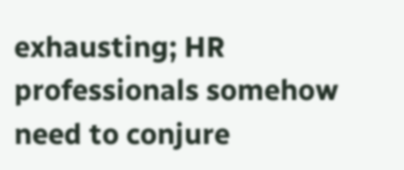exhausting; HR professionals somehow need to conjure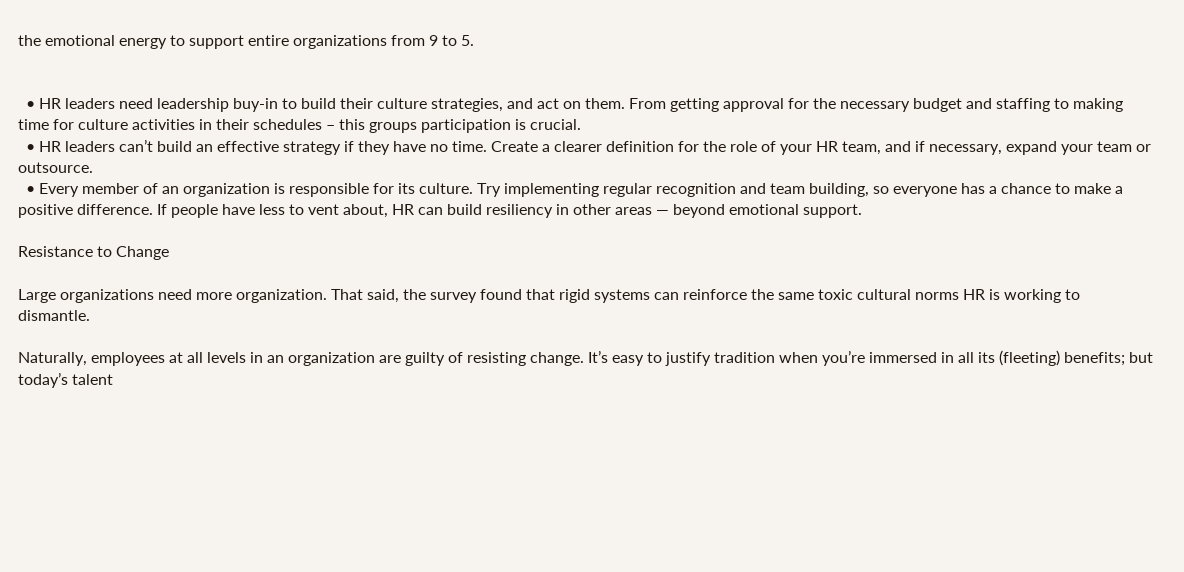the emotional energy to support entire organizations from 9 to 5.


  • HR leaders need leadership buy-in to build their culture strategies, and act on them. From getting approval for the necessary budget and staffing to making time for culture activities in their schedules – this groups participation is crucial.
  • HR leaders can’t build an effective strategy if they have no time. Create a clearer definition for the role of your HR team, and if necessary, expand your team or outsource.
  • Every member of an organization is responsible for its culture. Try implementing regular recognition and team building, so everyone has a chance to make a positive difference. If people have less to vent about, HR can build resiliency in other areas — beyond emotional support.

Resistance to Change

Large organizations need more organization. That said, the survey found that rigid systems can reinforce the same toxic cultural norms HR is working to dismantle.

Naturally, employees at all levels in an organization are guilty of resisting change. It’s easy to justify tradition when you’re immersed in all its (fleeting) benefits; but today’s talent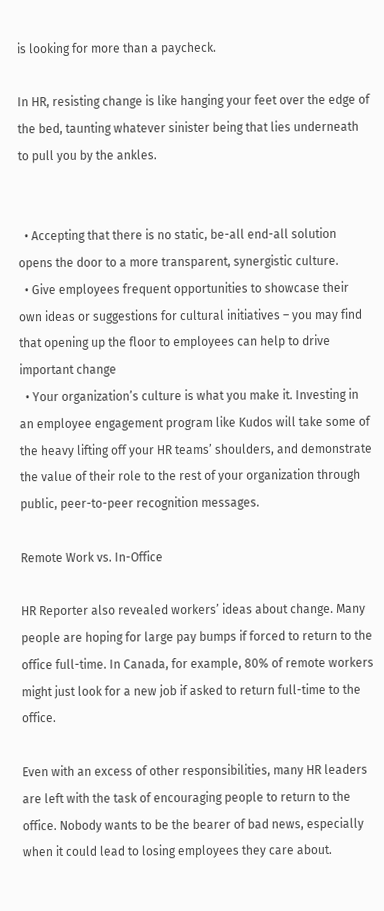is looking for more than a paycheck.

In HR, resisting change is like hanging your feet over the edge of the bed, taunting whatever sinister being that lies underneath to pull you by the ankles.


  • Accepting that there is no static, be-all end-all solution opens the door to a more transparent, synergistic culture.
  • Give employees frequent opportunities to showcase their own ideas or suggestions for cultural initiatives – you may find that opening up the floor to employees can help to drive important change
  • Your organization’s culture is what you make it. Investing in an employee engagement program like Kudos will take some of the heavy lifting off your HR teams’ shoulders, and demonstrate the value of their role to the rest of your organization through public, peer-to-peer recognition messages.

Remote Work vs. In-Office

HR Reporter also revealed workers’ ideas about change. Many people are hoping for large pay bumps if forced to return to the office full-time. In Canada, for example, 80% of remote workers might just look for a new job if asked to return full-time to the office.

Even with an excess of other responsibilities, many HR leaders are left with the task of encouraging people to return to the office. Nobody wants to be the bearer of bad news, especially when it could lead to losing employees they care about.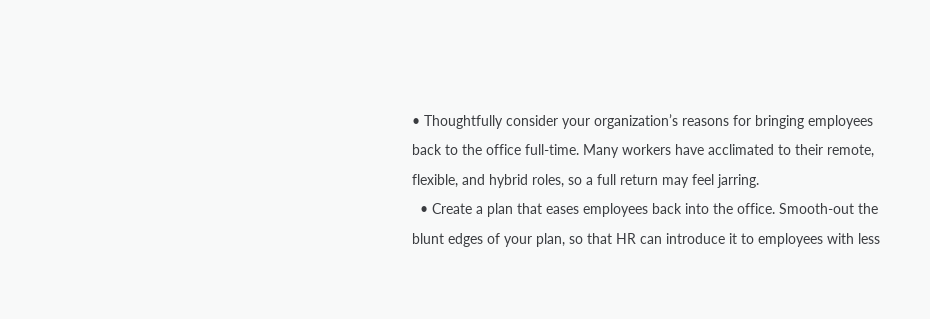• Thoughtfully consider your organization’s reasons for bringing employees back to the office full-time. Many workers have acclimated to their remote, flexible, and hybrid roles, so a full return may feel jarring.
  • Create a plan that eases employees back into the office. Smooth-out the blunt edges of your plan, so that HR can introduce it to employees with less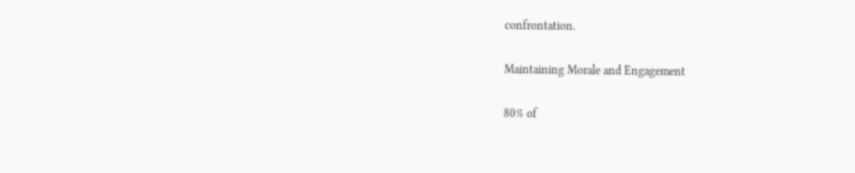confrontation.

Maintaining Morale and Engagement

80% of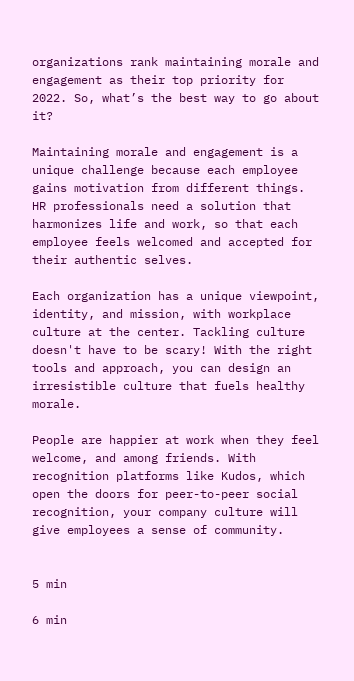organizations rank maintaining morale and engagement as their top priority for 2022. So, what’s the best way to go about it?

Maintaining morale and engagement is a unique challenge because each employee gains motivation from different things. HR professionals need a solution that harmonizes life and work, so that each employee feels welcomed and accepted for their authentic selves.

Each organization has a unique viewpoint, identity, and mission, with workplace culture at the center. Tackling culture doesn't have to be scary! With the right tools and approach, you can design an irresistible culture that fuels healthy morale.

People are happier at work when they feel welcome, and among friends. With recognition platforms like Kudos, which open the doors for peer-to-peer social recognition, your company culture will give employees a sense of community.


5 min

6 min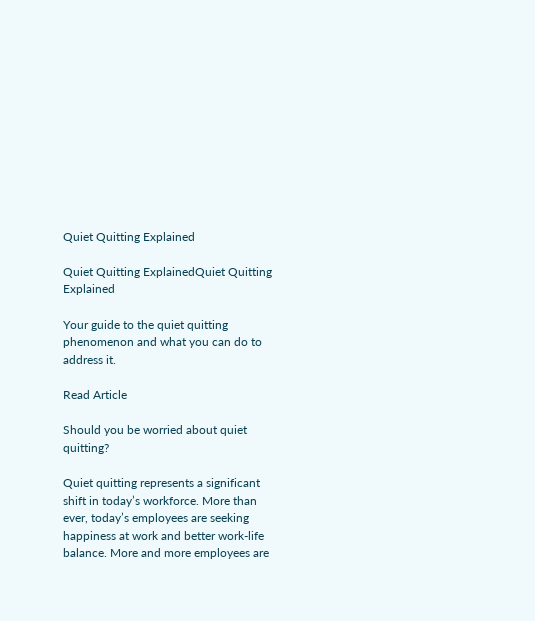Quiet Quitting Explained

Quiet Quitting ExplainedQuiet Quitting Explained

Your guide to the quiet quitting phenomenon and what you can do to address it.

Read Article

Should you be worried about quiet quitting?

Quiet quitting represents a significant shift in today’s workforce. More than ever, today’s employees are seeking happiness at work and better work-life balance. More and more employees are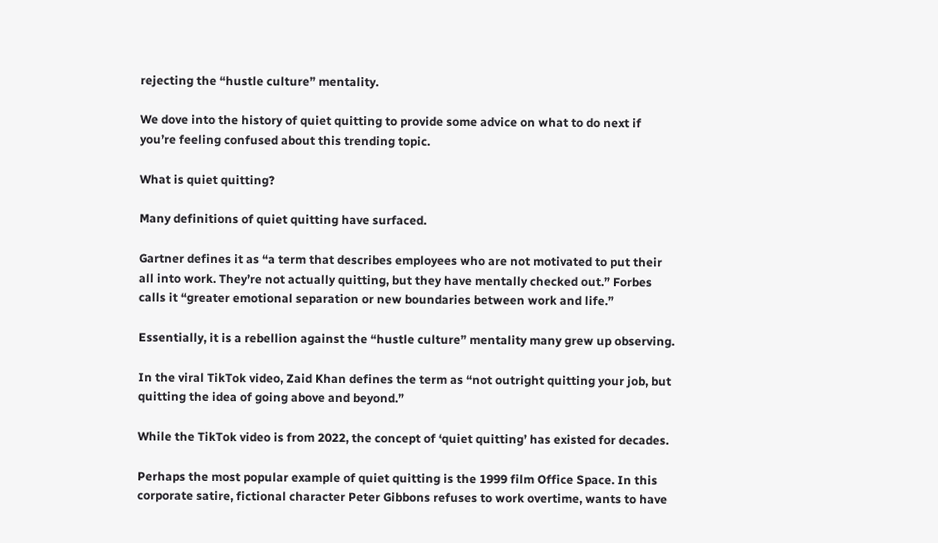rejecting the “hustle culture” mentality.

We dove into the history of quiet quitting to provide some advice on what to do next if you’re feeling confused about this trending topic.

What is quiet quitting?

Many definitions of quiet quitting have surfaced.

Gartner defines it as “a term that describes employees who are not motivated to put their all into work. They’re not actually quitting, but they have mentally checked out.” Forbes calls it “greater emotional separation or new boundaries between work and life.”

Essentially, it is a rebellion against the “hustle culture” mentality many grew up observing.

In the viral TikTok video, Zaid Khan defines the term as “not outright quitting your job, but quitting the idea of going above and beyond.”

While the TikTok video is from 2022, the concept of ‘quiet quitting’ has existed for decades.

Perhaps the most popular example of quiet quitting is the 1999 film Office Space. In this corporate satire, fictional character Peter Gibbons refuses to work overtime, wants to have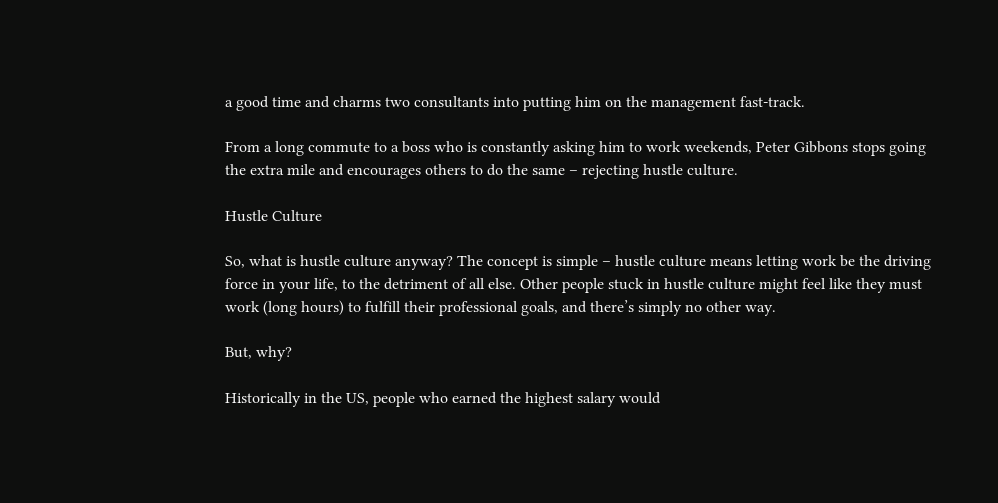a good time and charms two consultants into putting him on the management fast-track.

From a long commute to a boss who is constantly asking him to work weekends, Peter Gibbons stops going the extra mile and encourages others to do the same – rejecting hustle culture.

Hustle Culture

So, what is hustle culture anyway? The concept is simple – hustle culture means letting work be the driving force in your life, to the detriment of all else. Other people stuck in hustle culture might feel like they must work (long hours) to fulfill their professional goals, and there’s simply no other way.

But, why?

Historically in the US, people who earned the highest salary would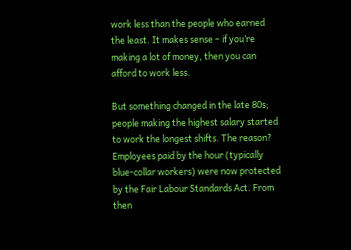work less than the people who earned the least. It makes sense – if you’re making a lot of money, then you can afford to work less.

But something changed in the late 80s; people making the highest salary started to work the longest shifts. The reason? Employees paid by the hour (typically blue-collar workers) were now protected by the Fair Labour Standards Act. From then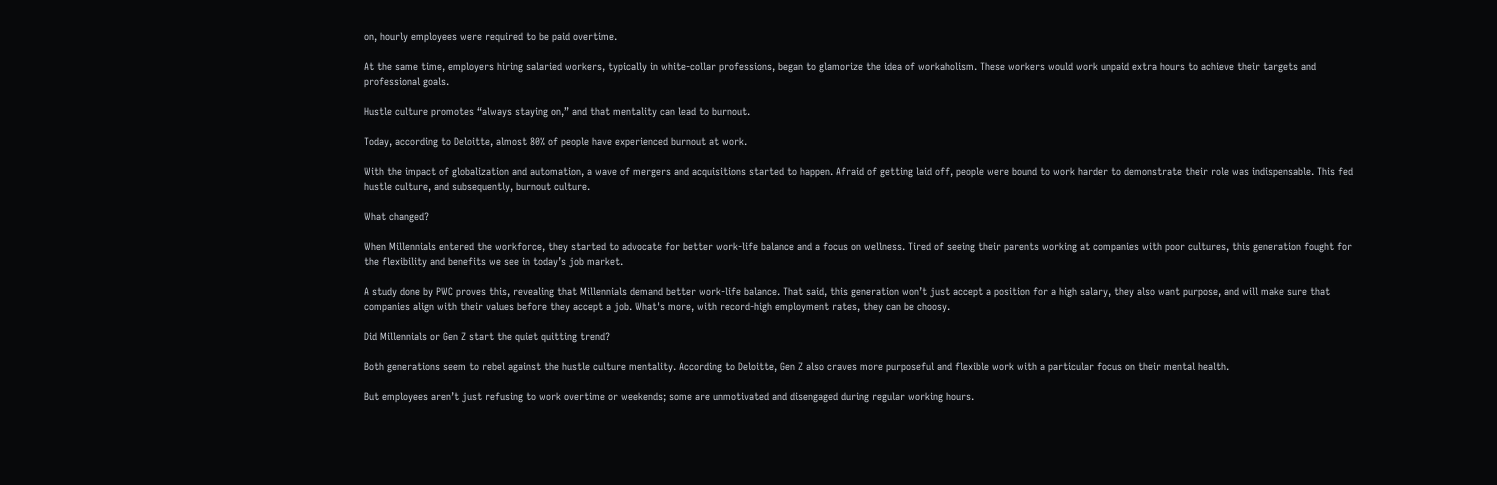on, hourly employees were required to be paid overtime.

At the same time, employers hiring salaried workers, typically in white-collar professions, began to glamorize the idea of workaholism. These workers would work unpaid extra hours to achieve their targets and professional goals.

Hustle culture promotes “always staying on,” and that mentality can lead to burnout.

Today, according to Deloitte, almost 80% of people have experienced burnout at work.

With the impact of globalization and automation, a wave of mergers and acquisitions started to happen. Afraid of getting laid off, people were bound to work harder to demonstrate their role was indispensable. This fed hustle culture, and subsequently, burnout culture.

What changed?

When Millennials entered the workforce, they started to advocate for better work-life balance and a focus on wellness. Tired of seeing their parents working at companies with poor cultures, this generation fought for the flexibility and benefits we see in today’s job market.

A study done by PWC proves this, revealing that Millennials demand better work-life balance. That said, this generation won’t just accept a position for a high salary, they also want purpose, and will make sure that companies align with their values before they accept a job. What's more, with record-high employment rates, they can be choosy.

Did Millennials or Gen Z start the quiet quitting trend?

Both generations seem to rebel against the hustle culture mentality. According to Deloitte, Gen Z also craves more purposeful and flexible work with a particular focus on their mental health.

But employees aren’t just refusing to work overtime or weekends; some are unmotivated and disengaged during regular working hours.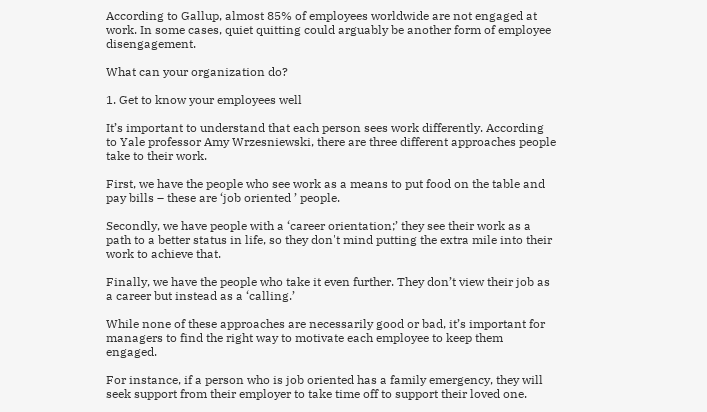According to Gallup, almost 85% of employees worldwide are not engaged at work. In some cases, quiet quitting could arguably be another form of employee disengagement.

What can your organization do?

1. Get to know your employees well

It’s important to understand that each person sees work differently. According to Yale professor Amy Wrzesniewski, there are three different approaches people take to their work.

First, we have the people who see work as a means to put food on the table and pay bills – these are ‘job oriented ’ people.

Secondly, we have people with a ‘career orientation;’ they see their work as a path to a better status in life, so they don't mind putting the extra mile into their work to achieve that.

Finally, we have the people who take it even further. They don’t view their job as a career but instead as a ‘calling.’

While none of these approaches are necessarily good or bad, it’s important for managers to find the right way to motivate each employee to keep them engaged.

For instance, if a person who is job oriented has a family emergency, they will seek support from their employer to take time off to support their loved one.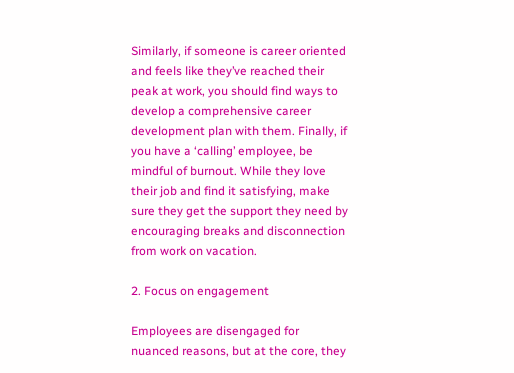Similarly, if someone is career oriented and feels like they’ve reached their peak at work, you should find ways to develop a comprehensive career development plan with them. Finally, if you have a ‘calling’ employee, be mindful of burnout. While they love their job and find it satisfying, make sure they get the support they need by encouraging breaks and disconnection from work on vacation.

2. Focus on engagement

Employees are disengaged for nuanced reasons, but at the core, they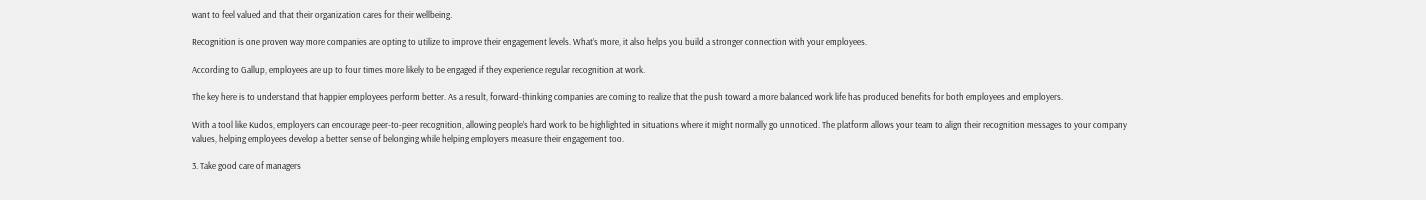want to feel valued and that their organization cares for their wellbeing.

Recognition is one proven way more companies are opting to utilize to improve their engagement levels. What’s more, it also helps you build a stronger connection with your employees.

According to Gallup, employees are up to four times more likely to be engaged if they experience regular recognition at work.

The key here is to understand that happier employees perform better. As a result, forward-thinking companies are coming to realize that the push toward a more balanced work life has produced benefits for both employees and employers.

With a tool like Kudos, employers can encourage peer-to-peer recognition, allowing people’s hard work to be highlighted in situations where it might normally go unnoticed. The platform allows your team to align their recognition messages to your company values, helping employees develop a better sense of belonging while helping employers measure their engagement too.

3. Take good care of managers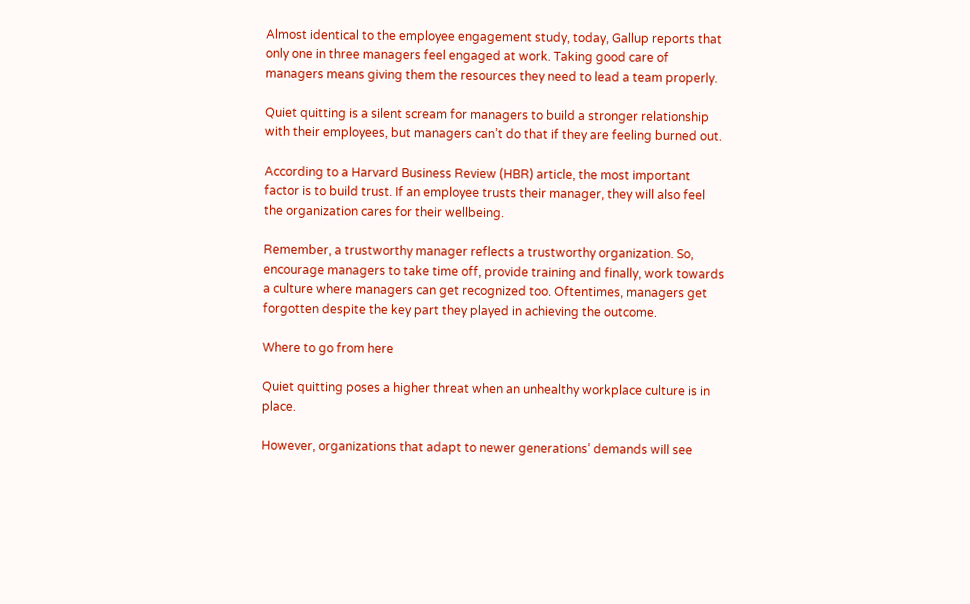Almost identical to the employee engagement study, today, Gallup reports that only one in three managers feel engaged at work. Taking good care of managers means giving them the resources they need to lead a team properly.

Quiet quitting is a silent scream for managers to build a stronger relationship with their employees, but managers can’t do that if they are feeling burned out.

According to a Harvard Business Review (HBR) article, the most important factor is to build trust. If an employee trusts their manager, they will also feel the organization cares for their wellbeing.

Remember, a trustworthy manager reflects a trustworthy organization. So, encourage managers to take time off, provide training and finally, work towards a culture where managers can get recognized too. Oftentimes, managers get forgotten despite the key part they played in achieving the outcome.

Where to go from here

Quiet quitting poses a higher threat when an unhealthy workplace culture is in place.

However, organizations that adapt to newer generations’ demands will see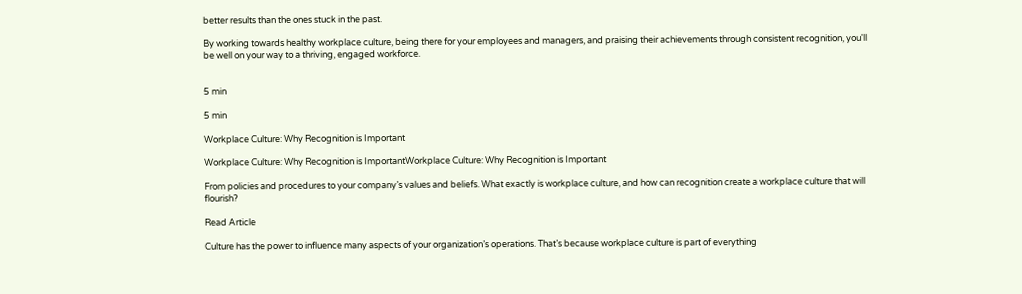better results than the ones stuck in the past.

By working towards healthy workplace culture, being there for your employees and managers, and praising their achievements through consistent recognition, you'll be well on your way to a thriving, engaged workforce.


5 min

5 min

Workplace Culture: Why Recognition is Important

Workplace Culture: Why Recognition is ImportantWorkplace Culture: Why Recognition is Important

From policies and procedures to your company’s values and beliefs. What exactly is workplace culture, and how can recognition create a workplace culture that will flourish?

Read Article

Culture has the power to influence many aspects of your organization’s operations. That’s because workplace culture is part of everything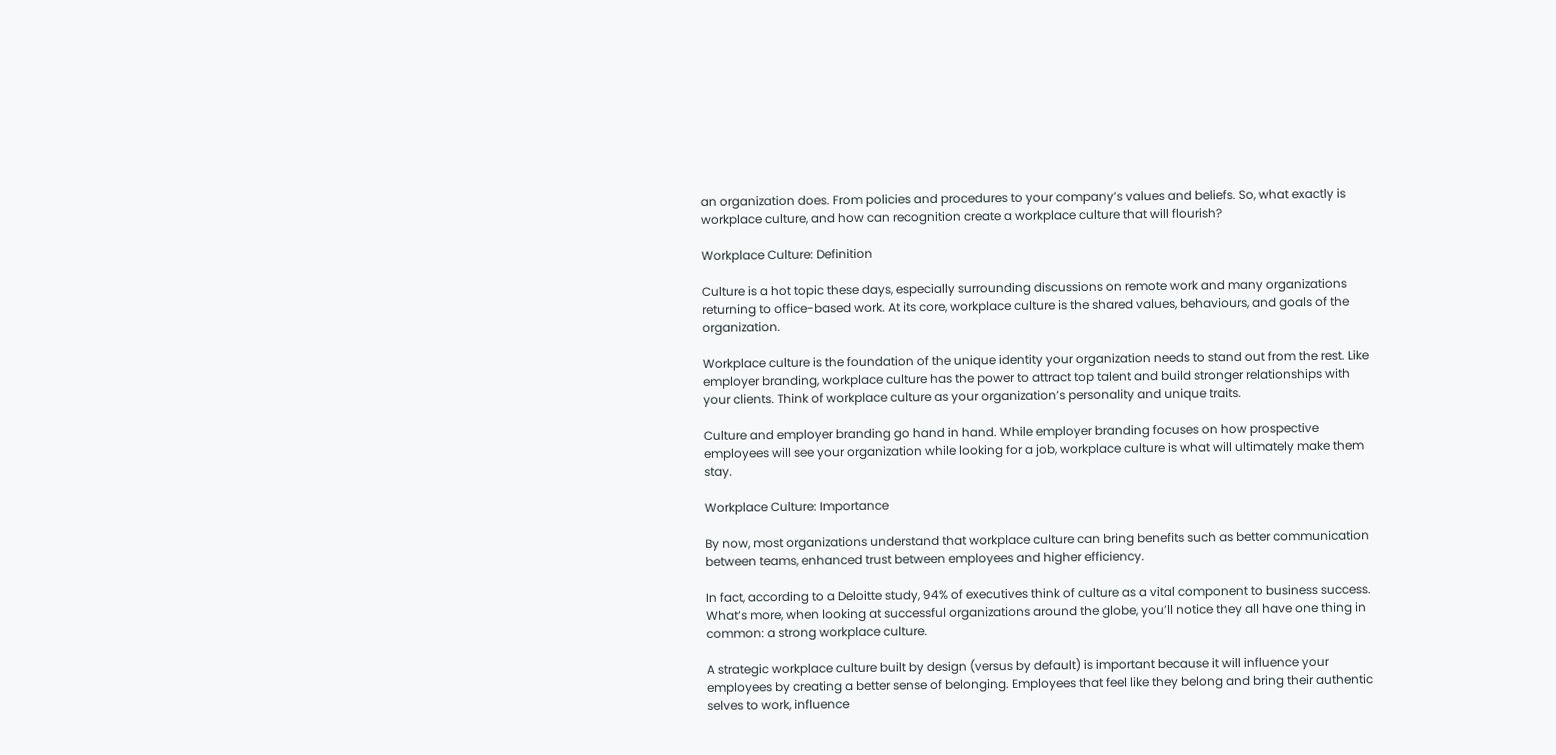an organization does. From policies and procedures to your company’s values and beliefs. So, what exactly is workplace culture, and how can recognition create a workplace culture that will flourish?

Workplace Culture: Definition

Culture is a hot topic these days, especially surrounding discussions on remote work and many organizations returning to office-based work. At its core, workplace culture is the shared values, behaviours, and goals of the organization.

Workplace culture is the foundation of the unique identity your organization needs to stand out from the rest. Like employer branding, workplace culture has the power to attract top talent and build stronger relationships with your clients. Think of workplace culture as your organization’s personality and unique traits.

Culture and employer branding go hand in hand. While employer branding focuses on how prospective employees will see your organization while looking for a job, workplace culture is what will ultimately make them stay.

Workplace Culture: Importance

By now, most organizations understand that workplace culture can bring benefits such as better communication between teams, enhanced trust between employees and higher efficiency.

In fact, according to a Deloitte study, 94% of executives think of culture as a vital component to business success. What’s more, when looking at successful organizations around the globe, you’ll notice they all have one thing in common: a strong workplace culture.

A strategic workplace culture built by design (versus by default) is important because it will influence your employees by creating a better sense of belonging. Employees that feel like they belong and bring their authentic selves to work, influence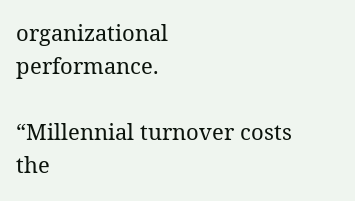organizational performance.

“Millennial turnover costs the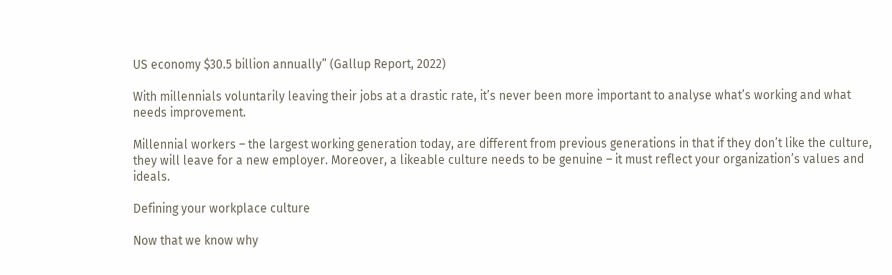US economy $30.5 billion annually” (Gallup Report, 2022)

With millennials voluntarily leaving their jobs at a drastic rate, it’s never been more important to analyse what’s working and what needs improvement.

Millennial workers – the largest working generation today, are different from previous generations in that if they don’t like the culture, they will leave for a new employer. Moreover, a likeable culture needs to be genuine – it must reflect your organization’s values and ideals.

Defining your workplace culture

Now that we know why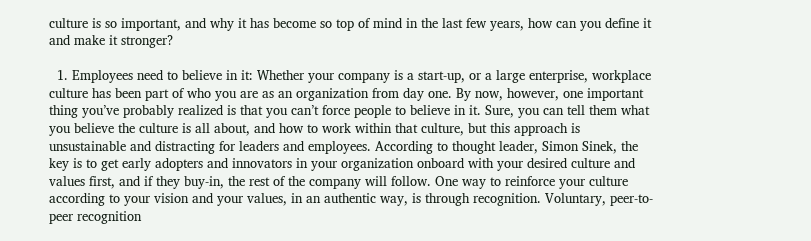culture is so important, and why it has become so top of mind in the last few years, how can you define it and make it stronger?

  1. Employees need to believe in it: Whether your company is a start-up, or a large enterprise, workplace culture has been part of who you are as an organization from day one. By now, however, one important thing you’ve probably realized is that you can’t force people to believe in it. Sure, you can tell them what you believe the culture is all about, and how to work within that culture, but this approach is unsustainable and distracting for leaders and employees. According to thought leader, Simon Sinek, the key is to get early adopters and innovators in your organization onboard with your desired culture and values first, and if they buy-in, the rest of the company will follow. One way to reinforce your culture according to your vision and your values, in an authentic way, is through recognition. Voluntary, peer-to-peer recognition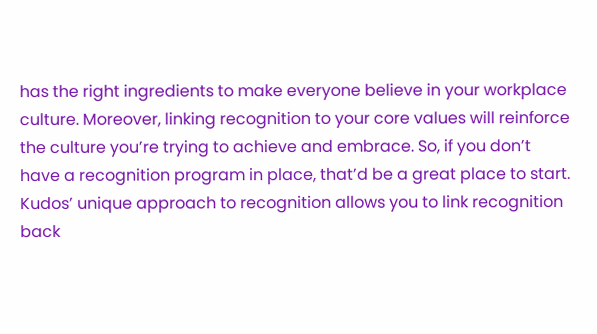has the right ingredients to make everyone believe in your workplace culture. Moreover, linking recognition to your core values will reinforce the culture you’re trying to achieve and embrace. So, if you don’t have a recognition program in place, that’d be a great place to start. Kudos’ unique approach to recognition allows you to link recognition back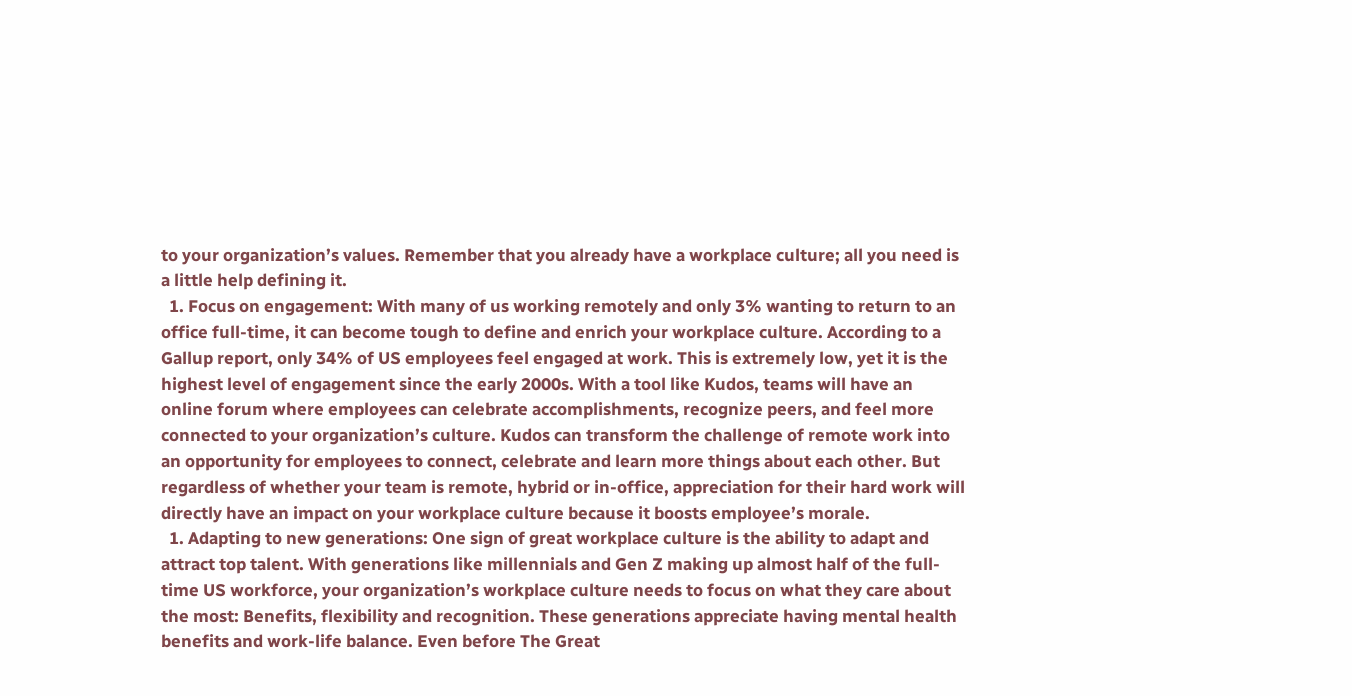to your organization’s values. Remember that you already have a workplace culture; all you need is a little help defining it.
  1. Focus on engagement: With many of us working remotely and only 3% wanting to return to an office full-time, it can become tough to define and enrich your workplace culture. According to a Gallup report, only 34% of US employees feel engaged at work. This is extremely low, yet it is the highest level of engagement since the early 2000s. With a tool like Kudos, teams will have an online forum where employees can celebrate accomplishments, recognize peers, and feel more connected to your organization’s culture. Kudos can transform the challenge of remote work into an opportunity for employees to connect, celebrate and learn more things about each other. But regardless of whether your team is remote, hybrid or in-office, appreciation for their hard work will directly have an impact on your workplace culture because it boosts employee’s morale.
  1. Adapting to new generations: One sign of great workplace culture is the ability to adapt and attract top talent. With generations like millennials and Gen Z making up almost half of the full-time US workforce, your organization’s workplace culture needs to focus on what they care about the most: Benefits, flexibility and recognition. These generations appreciate having mental health benefits and work-life balance. Even before The Great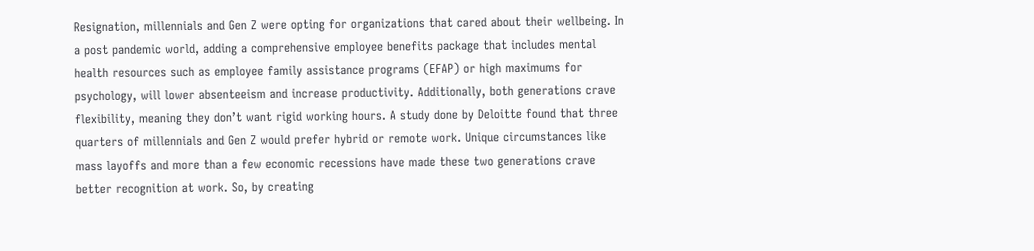Resignation, millennials and Gen Z were opting for organizations that cared about their wellbeing. In a post pandemic world, adding a comprehensive employee benefits package that includes mental health resources such as employee family assistance programs (EFAP) or high maximums for psychology, will lower absenteeism and increase productivity. Additionally, both generations crave flexibility, meaning they don’t want rigid working hours. A study done by Deloitte found that three quarters of millennials and Gen Z would prefer hybrid or remote work. Unique circumstances like mass layoffs and more than a few economic recessions have made these two generations crave better recognition at work. So, by creating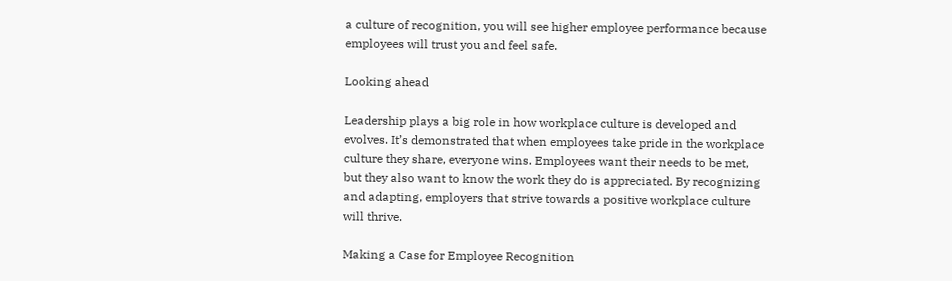a culture of recognition, you will see higher employee performance because employees will trust you and feel safe.

Looking ahead

Leadership plays a big role in how workplace culture is developed and evolves. It’s demonstrated that when employees take pride in the workplace culture they share, everyone wins. Employees want their needs to be met, but they also want to know the work they do is appreciated. By recognizing and adapting, employers that strive towards a positive workplace culture will thrive.

Making a Case for Employee Recognition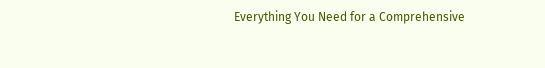Everything You Need for a Comprehensive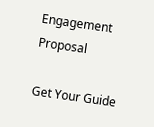Engagement Proposal

Get Your Guide